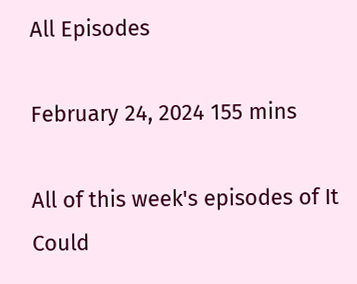All Episodes

February 24, 2024 155 mins

All of this week's episodes of It Could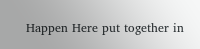Happen Here put together in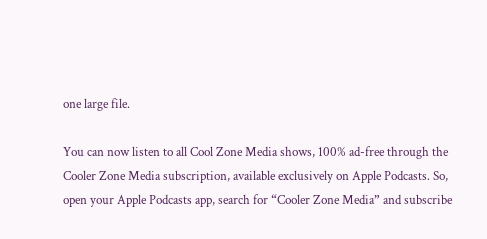one large file.

You can now listen to all Cool Zone Media shows, 100% ad-free through the Cooler Zone Media subscription, available exclusively on Apple Podcasts. So, open your Apple Podcasts app, search for “Cooler Zone Media” and subscribe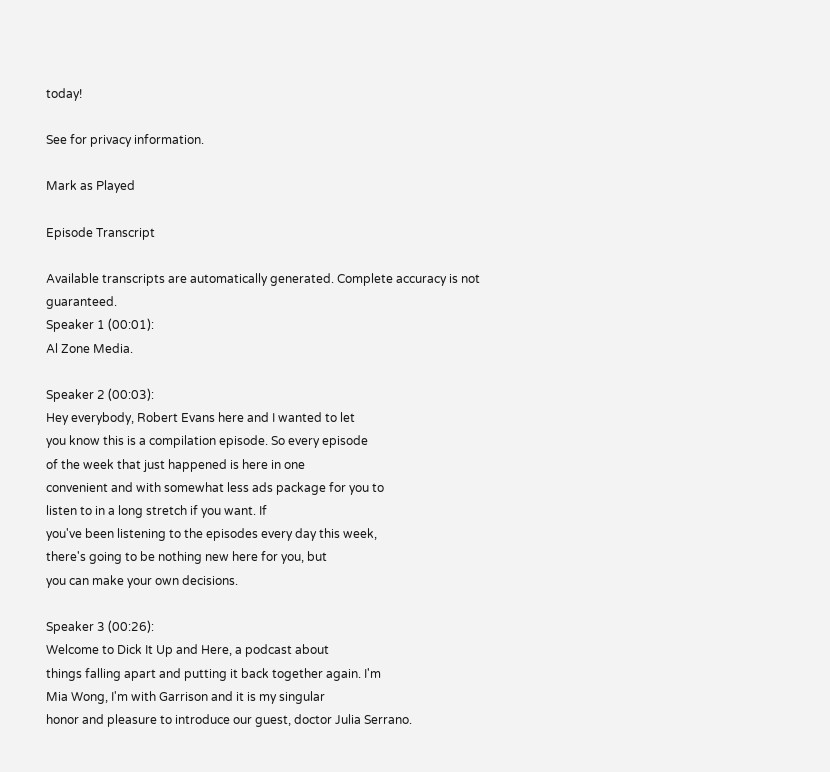today!

See for privacy information.

Mark as Played

Episode Transcript

Available transcripts are automatically generated. Complete accuracy is not guaranteed.
Speaker 1 (00:01):
Al Zone Media.

Speaker 2 (00:03):
Hey everybody, Robert Evans here and I wanted to let
you know this is a compilation episode. So every episode
of the week that just happened is here in one
convenient and with somewhat less ads package for you to
listen to in a long stretch if you want. If
you've been listening to the episodes every day this week,
there's going to be nothing new here for you, but
you can make your own decisions.

Speaker 3 (00:26):
Welcome to Dick It Up and Here, a podcast about
things falling apart and putting it back together again. I'm
Mia Wong, I'm with Garrison and it is my singular
honor and pleasure to introduce our guest, doctor Julia Serrano.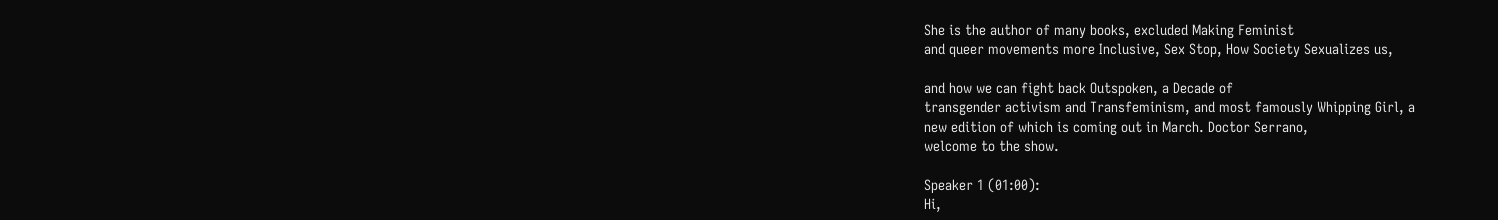She is the author of many books, excluded Making Feminist
and queer movements more Inclusive, Sex Stop, How Society Sexualizes us,

and how we can fight back Outspoken, a Decade of
transgender activism and Transfeminism, and most famously Whipping Girl, a
new edition of which is coming out in March. Doctor Serrano,
welcome to the show.

Speaker 1 (01:00):
Hi,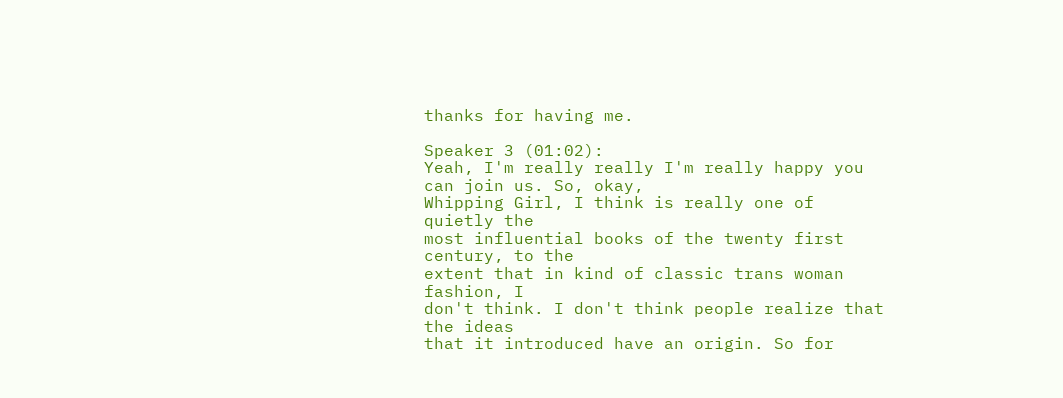thanks for having me.

Speaker 3 (01:02):
Yeah, I'm really really I'm really happy you can join us. So, okay,
Whipping Girl, I think is really one of quietly the
most influential books of the twenty first century, to the
extent that in kind of classic trans woman fashion, I
don't think. I don't think people realize that the ideas
that it introduced have an origin. So for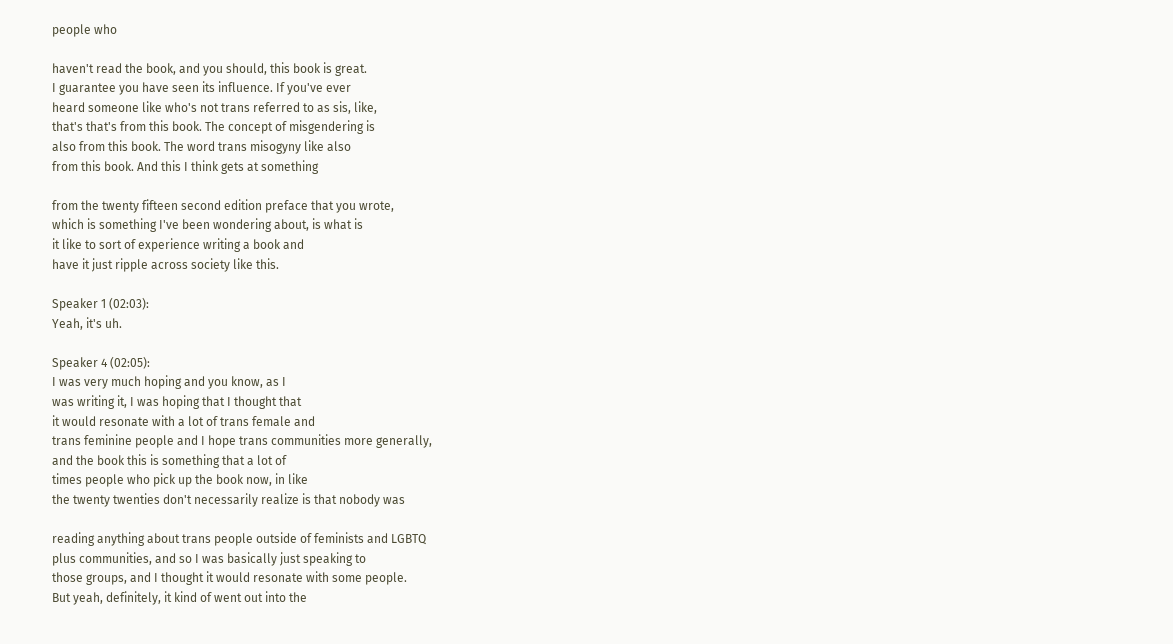people who

haven't read the book, and you should, this book is great.
I guarantee you have seen its influence. If you've ever
heard someone like who's not trans referred to as sis, like,
that's that's from this book. The concept of misgendering is
also from this book. The word trans misogyny like also
from this book. And this I think gets at something

from the twenty fifteen second edition preface that you wrote,
which is something I've been wondering about, is what is
it like to sort of experience writing a book and
have it just ripple across society like this.

Speaker 1 (02:03):
Yeah, it's uh.

Speaker 4 (02:05):
I was very much hoping and you know, as I
was writing it, I was hoping that I thought that
it would resonate with a lot of trans female and
trans feminine people and I hope trans communities more generally,
and the book this is something that a lot of
times people who pick up the book now, in like
the twenty twenties don't necessarily realize is that nobody was

reading anything about trans people outside of feminists and LGBTQ
plus communities, and so I was basically just speaking to
those groups, and I thought it would resonate with some people.
But yeah, definitely, it kind of went out into the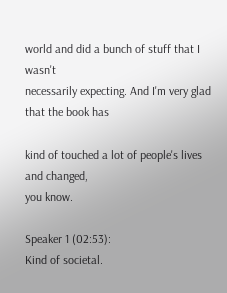world and did a bunch of stuff that I wasn't
necessarily expecting. And I'm very glad that the book has

kind of touched a lot of people's lives and changed,
you know.

Speaker 1 (02:53):
Kind of societal.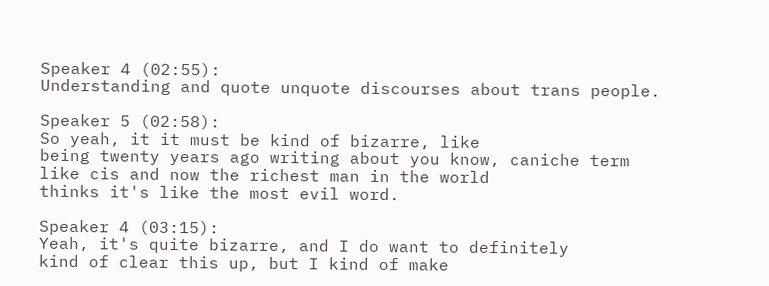Speaker 4 (02:55):
Understanding and quote unquote discourses about trans people.

Speaker 5 (02:58):
So yeah, it it must be kind of bizarre, like
being twenty years ago writing about you know, caniche term
like cis and now the richest man in the world
thinks it's like the most evil word.

Speaker 4 (03:15):
Yeah, it's quite bizarre, and I do want to definitely
kind of clear this up, but I kind of make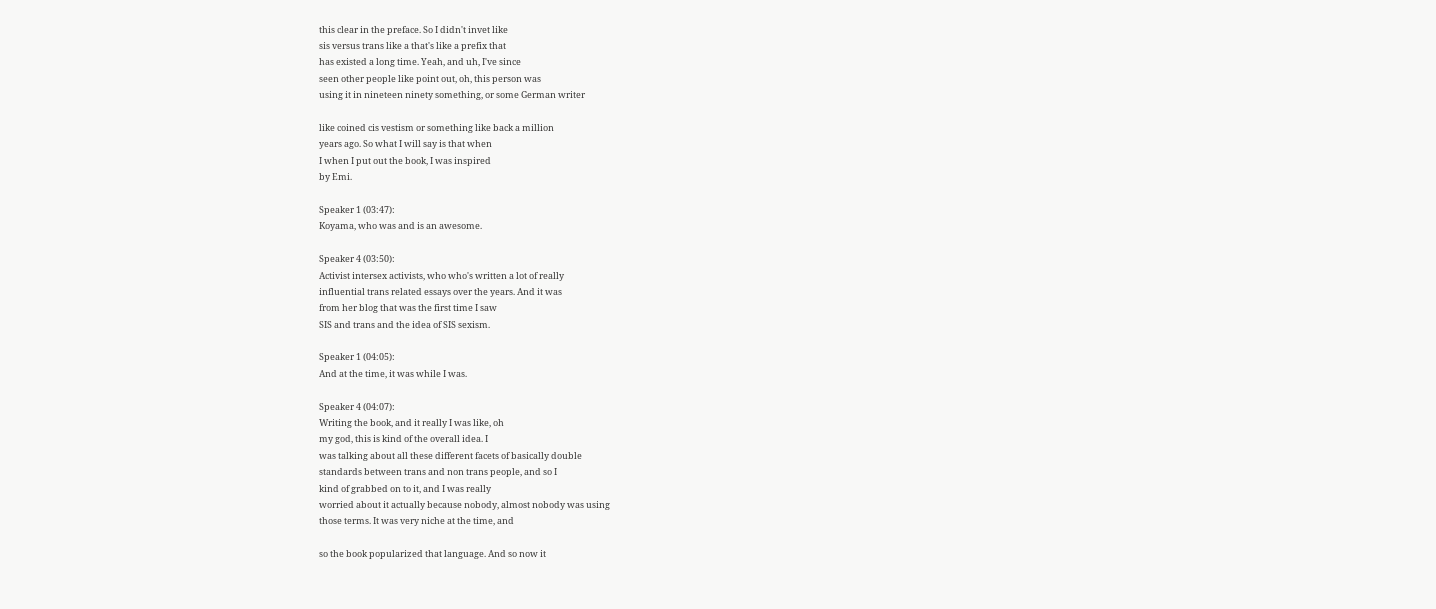this clear in the preface. So I didn't invet like
sis versus trans like a that's like a prefix that
has existed a long time. Yeah, and uh, I've since
seen other people like point out, oh, this person was
using it in nineteen ninety something, or some German writer

like coined cis vestism or something like back a million
years ago. So what I will say is that when
I when I put out the book, I was inspired
by Emi.

Speaker 1 (03:47):
Koyama, who was and is an awesome.

Speaker 4 (03:50):
Activist intersex activists, who who's written a lot of really
influential trans related essays over the years. And it was
from her blog that was the first time I saw
SIS and trans and the idea of SIS sexism.

Speaker 1 (04:05):
And at the time, it was while I was.

Speaker 4 (04:07):
Writing the book, and it really I was like, oh
my god, this is kind of the overall idea. I
was talking about all these different facets of basically double
standards between trans and non trans people, and so I
kind of grabbed on to it, and I was really
worried about it actually because nobody, almost nobody was using
those terms. It was very niche at the time, and

so the book popularized that language. And so now it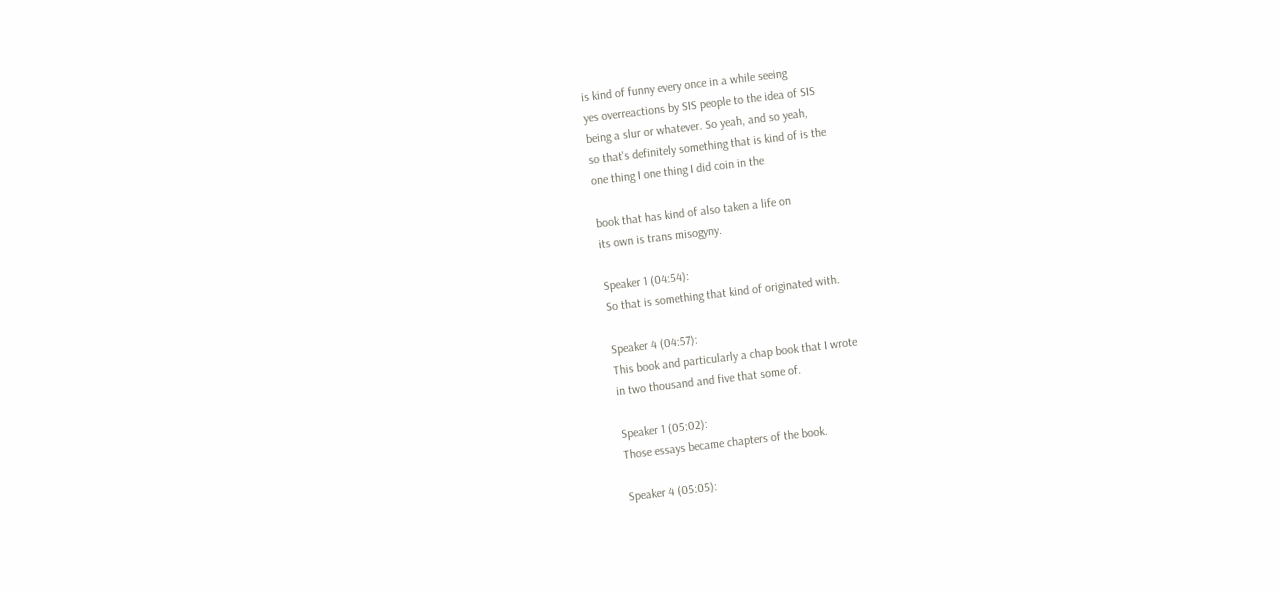is kind of funny every once in a while seeing
yes overreactions by SIS people to the idea of SIS
being a slur or whatever. So yeah, and so yeah,
so that's definitely something that is kind of is the
one thing I one thing I did coin in the

book that has kind of also taken a life on
its own is trans misogyny.

Speaker 1 (04:54):
So that is something that kind of originated with.

Speaker 4 (04:57):
This book and particularly a chap book that I wrote
in two thousand and five that some of.

Speaker 1 (05:02):
Those essays became chapters of the book.

Speaker 4 (05:05):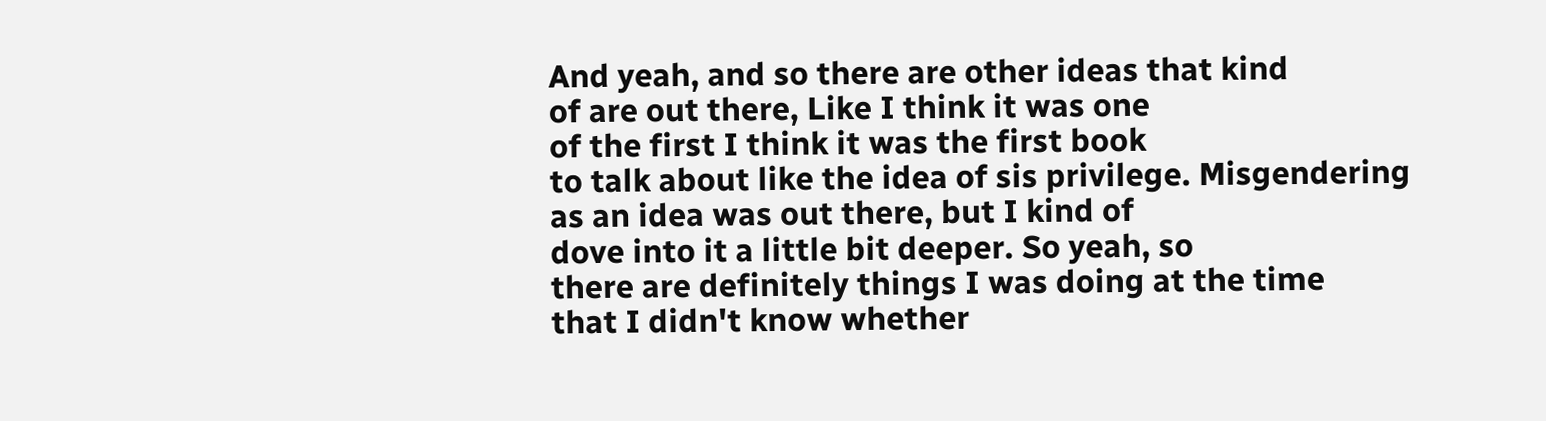And yeah, and so there are other ideas that kind
of are out there, Like I think it was one
of the first I think it was the first book
to talk about like the idea of sis privilege. Misgendering
as an idea was out there, but I kind of
dove into it a little bit deeper. So yeah, so
there are definitely things I was doing at the time
that I didn't know whether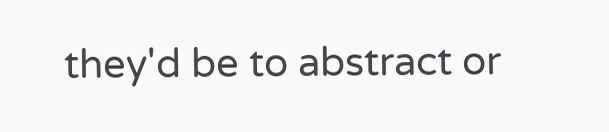they'd be to abstract or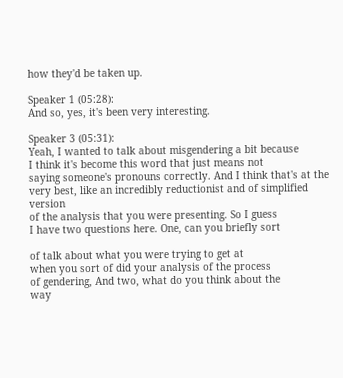how they'd be taken up.

Speaker 1 (05:28):
And so, yes, it's been very interesting.

Speaker 3 (05:31):
Yeah, I wanted to talk about misgendering a bit because
I think it's become this word that just means not
saying someone's pronouns correctly. And I think that's at the
very best, like an incredibly reductionist and of simplified version
of the analysis that you were presenting. So I guess
I have two questions here. One, can you briefly sort

of talk about what you were trying to get at
when you sort of did your analysis of the process
of gendering, And two, what do you think about the
way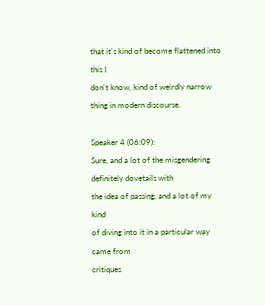that it's kind of become flattened into this I
don't know, kind of weirdly narrow thing in modern discourse.

Speaker 4 (06:09):
Sure, and a lot of the misgendering definitely dovetails with
the idea of passing, and a lot of my kind
of diving into it in a particular way came from
critiques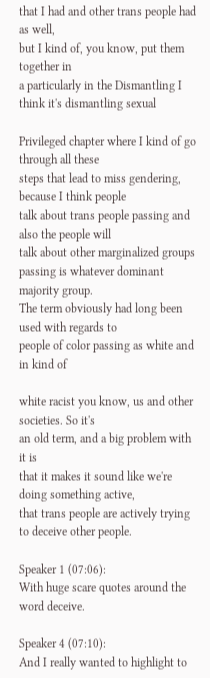that I had and other trans people had as well,
but I kind of, you know, put them together in
a particularly in the Dismantling I think it's dismantling sexual

Privileged chapter where I kind of go through all these
steps that lead to miss gendering, because I think people
talk about trans people passing and also the people will
talk about other marginalized groups passing is whatever dominant majority group.
The term obviously had long been used with regards to
people of color passing as white and in kind of

white racist you know, us and other societies. So it's
an old term, and a big problem with it is
that it makes it sound like we're doing something active,
that trans people are actively trying to deceive other people.

Speaker 1 (07:06):
With huge scare quotes around the word deceive.

Speaker 4 (07:10):
And I really wanted to highlight to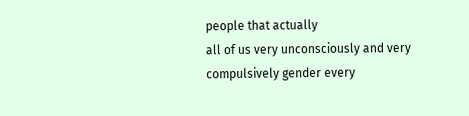people that actually
all of us very unconsciously and very compulsively gender every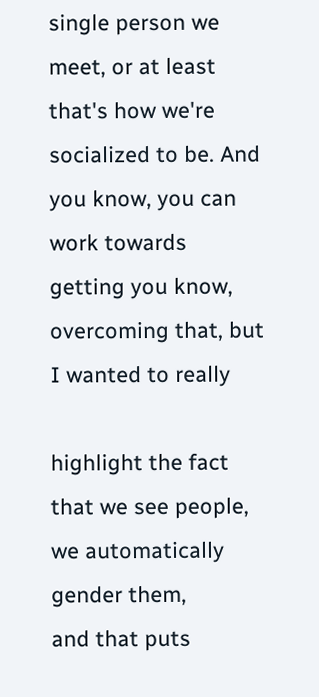single person we meet, or at least that's how we're
socialized to be. And you know, you can work towards
getting you know, overcoming that, but I wanted to really

highlight the fact that we see people, we automatically gender them,
and that puts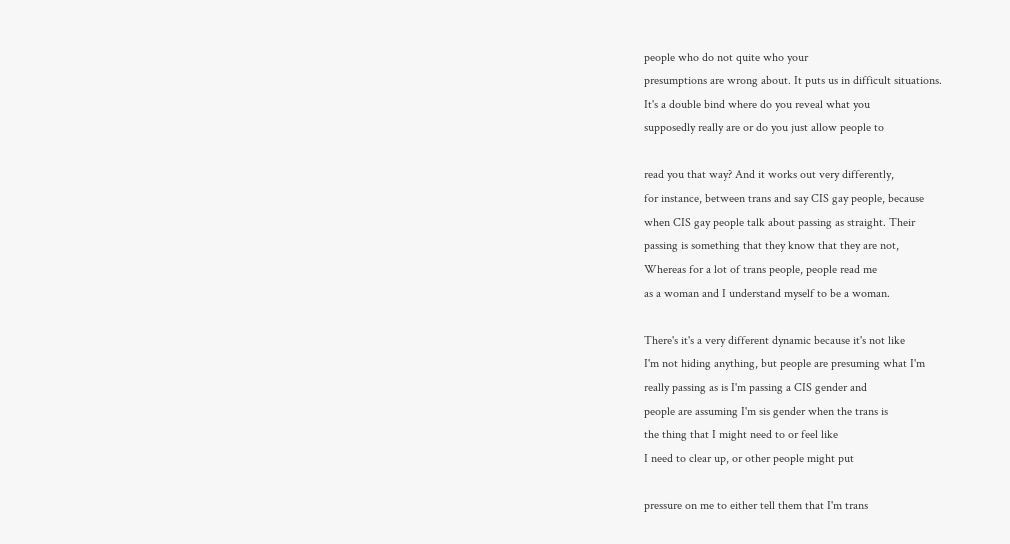people who do not quite who your
presumptions are wrong about. It puts us in difficult situations.
It's a double bind where do you reveal what you
supposedly really are or do you just allow people to

read you that way? And it works out very differently,
for instance, between trans and say CIS gay people, because
when CIS gay people talk about passing as straight. Their
passing is something that they know that they are not,
Whereas for a lot of trans people, people read me
as a woman and I understand myself to be a woman.

There's it's a very different dynamic because it's not like
I'm not hiding anything, but people are presuming what I'm
really passing as is I'm passing a CIS gender and
people are assuming I'm sis gender when the trans is
the thing that I might need to or feel like
I need to clear up, or other people might put

pressure on me to either tell them that I'm trans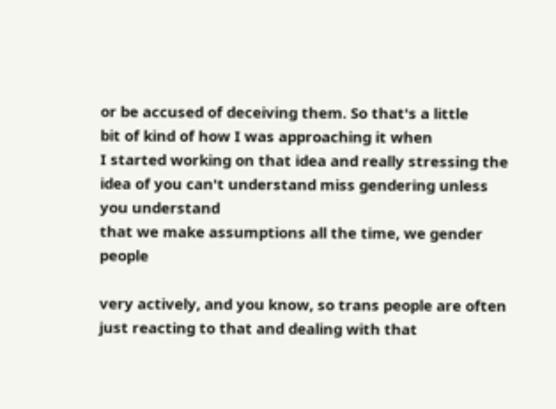or be accused of deceiving them. So that's a little
bit of kind of how I was approaching it when
I started working on that idea and really stressing the
idea of you can't understand miss gendering unless you understand
that we make assumptions all the time, we gender people

very actively, and you know, so trans people are often
just reacting to that and dealing with that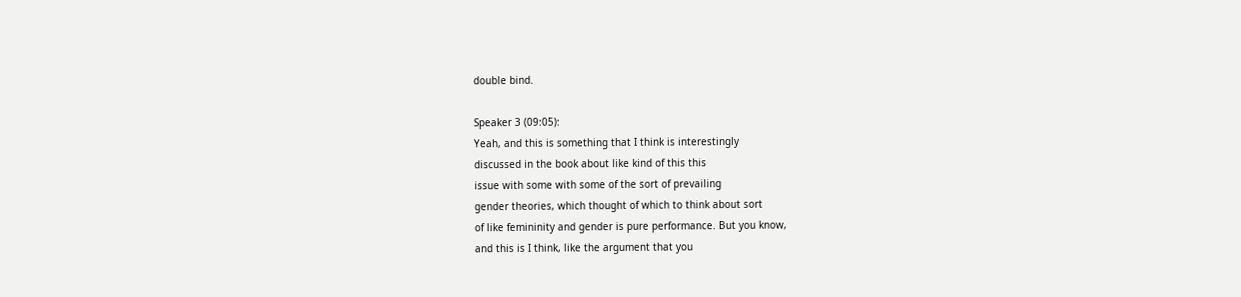double bind.

Speaker 3 (09:05):
Yeah, and this is something that I think is interestingly
discussed in the book about like kind of this this
issue with some with some of the sort of prevailing
gender theories, which thought of which to think about sort
of like femininity and gender is pure performance. But you know,
and this is I think, like the argument that you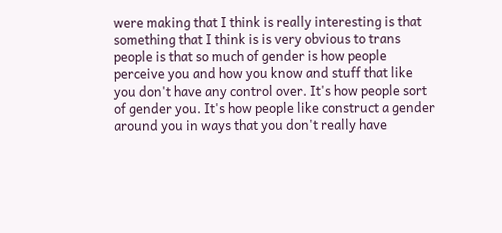were making that I think is really interesting is that
something that I think is is very obvious to trans
people is that so much of gender is how people
perceive you and how you know and stuff that like
you don't have any control over. It's how people sort
of gender you. It's how people like construct a gender
around you in ways that you don't really have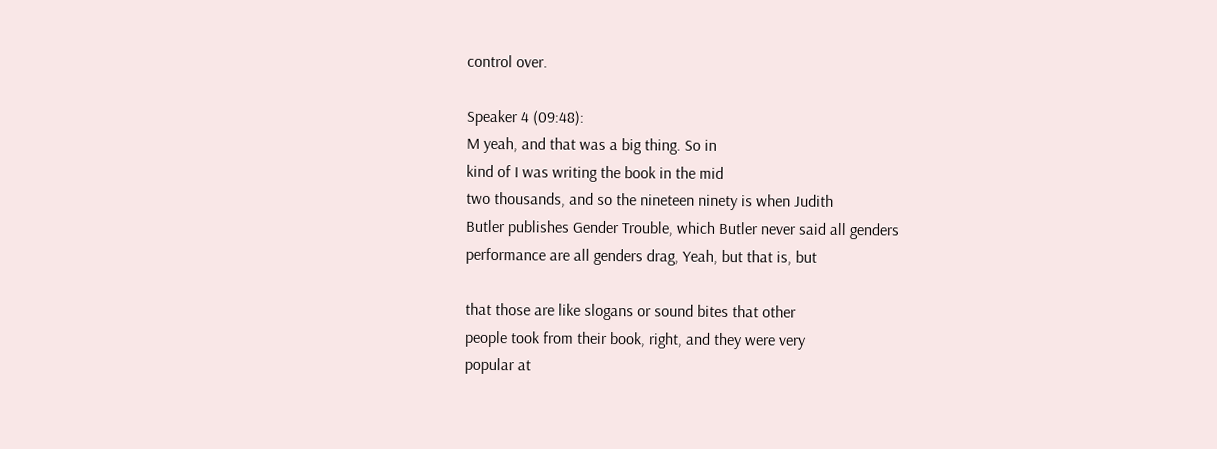control over.

Speaker 4 (09:48):
M yeah, and that was a big thing. So in
kind of I was writing the book in the mid
two thousands, and so the nineteen ninety is when Judith
Butler publishes Gender Trouble, which Butler never said all genders
performance are all genders drag, Yeah, but that is, but

that those are like slogans or sound bites that other
people took from their book, right, and they were very
popular at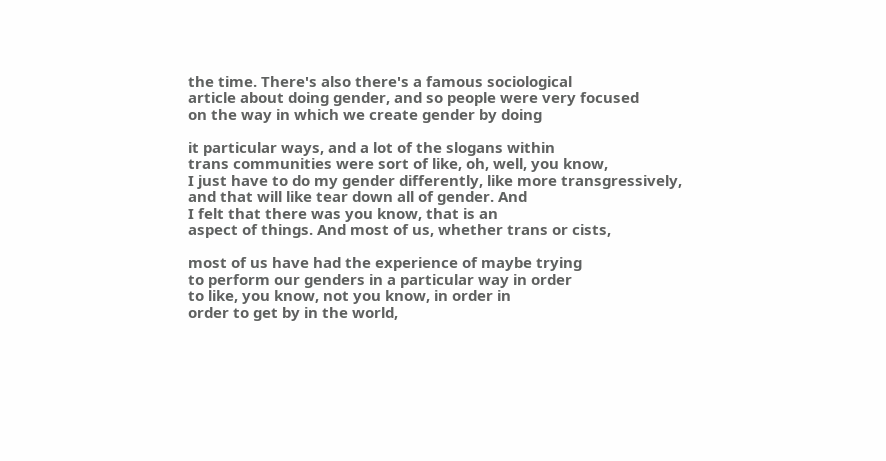the time. There's also there's a famous sociological
article about doing gender, and so people were very focused
on the way in which we create gender by doing

it particular ways, and a lot of the slogans within
trans communities were sort of like, oh, well, you know,
I just have to do my gender differently, like more transgressively,
and that will like tear down all of gender. And
I felt that there was you know, that is an
aspect of things. And most of us, whether trans or cists,

most of us have had the experience of maybe trying
to perform our genders in a particular way in order
to like, you know, not you know, in order in
order to get by in the world,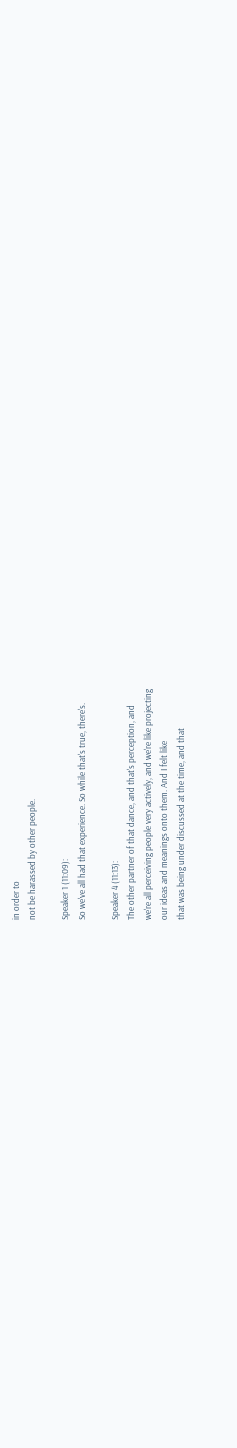in order to
not be harassed by other people.

Speaker 1 (11:09):
So we've all had that experience. So while that's true, there's.

Speaker 4 (11:13):
The other partner of that dance, and that's perception, and
we're all perceiving people very actively, and we're like projecting
our ideas and meanings onto them. And I felt like
that was being under discussed at the time, and that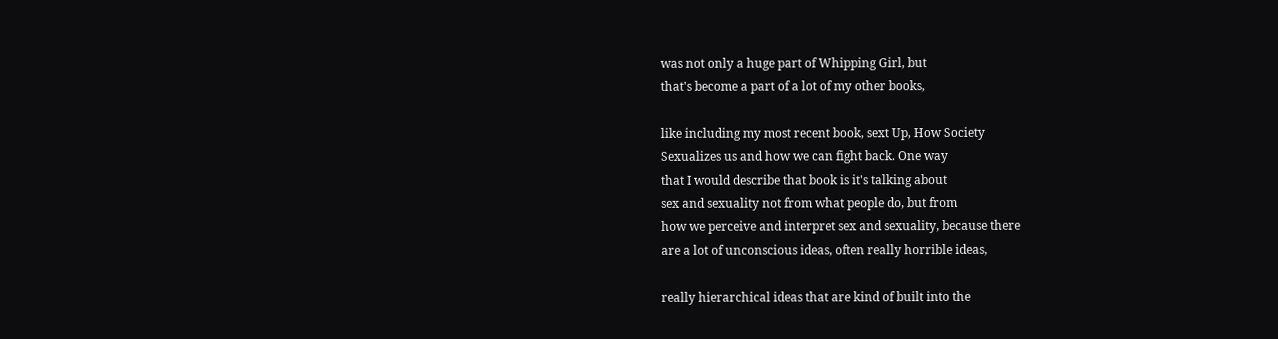was not only a huge part of Whipping Girl, but
that's become a part of a lot of my other books,

like including my most recent book, sext Up, How Society
Sexualizes us and how we can fight back. One way
that I would describe that book is it's talking about
sex and sexuality not from what people do, but from
how we perceive and interpret sex and sexuality, because there
are a lot of unconscious ideas, often really horrible ideas,

really hierarchical ideas that are kind of built into the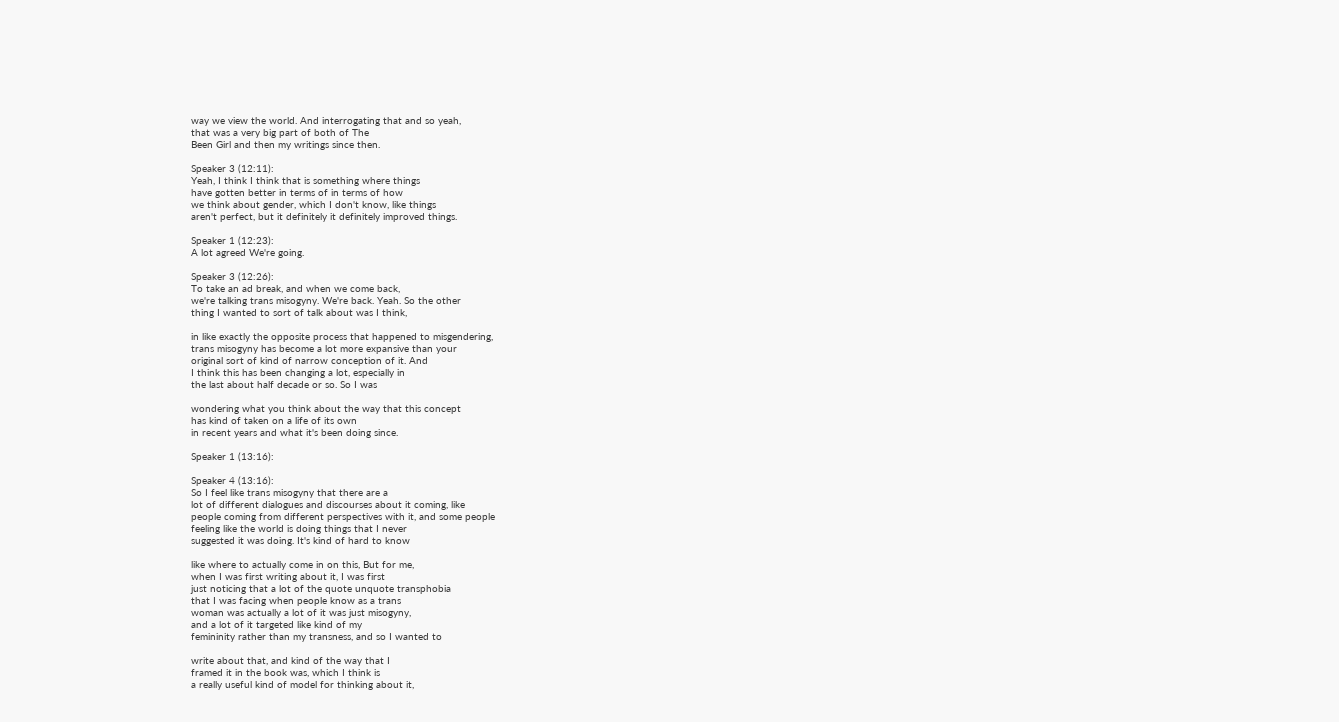way we view the world. And interrogating that and so yeah,
that was a very big part of both of The
Been Girl and then my writings since then.

Speaker 3 (12:11):
Yeah, I think I think that is something where things
have gotten better in terms of in terms of how
we think about gender, which I don't know, like things
aren't perfect, but it definitely it definitely improved things.

Speaker 1 (12:23):
A lot agreed We're going.

Speaker 3 (12:26):
To take an ad break, and when we come back,
we're talking trans misogyny. We're back. Yeah. So the other
thing I wanted to sort of talk about was I think,

in like exactly the opposite process that happened to misgendering,
trans misogyny has become a lot more expansive than your
original sort of kind of narrow conception of it. And
I think this has been changing a lot, especially in
the last about half decade or so. So I was

wondering what you think about the way that this concept
has kind of taken on a life of its own
in recent years and what it's been doing since.

Speaker 1 (13:16):

Speaker 4 (13:16):
So I feel like trans misogyny that there are a
lot of different dialogues and discourses about it coming, like
people coming from different perspectives with it, and some people
feeling like the world is doing things that I never
suggested it was doing. It's kind of hard to know

like where to actually come in on this, But for me,
when I was first writing about it, I was first
just noticing that a lot of the quote unquote transphobia
that I was facing when people know as a trans
woman was actually a lot of it was just misogyny,
and a lot of it targeted like kind of my
femininity rather than my transness, and so I wanted to

write about that, and kind of the way that I
framed it in the book was, which I think is
a really useful kind of model for thinking about it,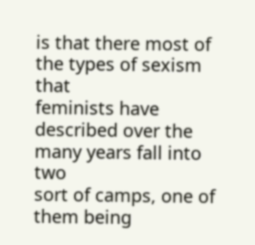is that there most of the types of sexism that
feminists have described over the many years fall into two
sort of camps, one of them being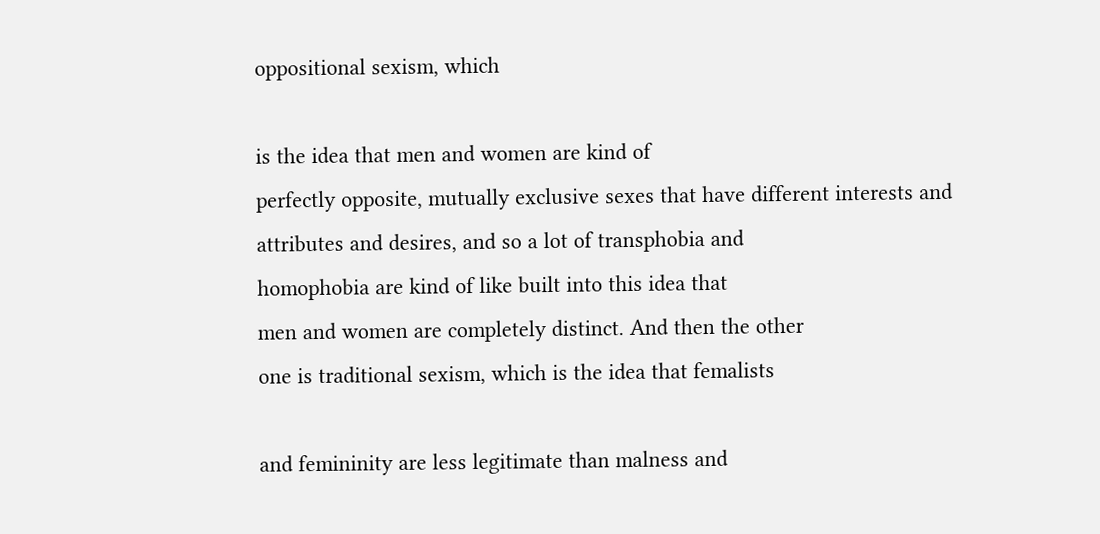oppositional sexism, which

is the idea that men and women are kind of
perfectly opposite, mutually exclusive sexes that have different interests and
attributes and desires, and so a lot of transphobia and
homophobia are kind of like built into this idea that
men and women are completely distinct. And then the other
one is traditional sexism, which is the idea that femalists

and femininity are less legitimate than malness and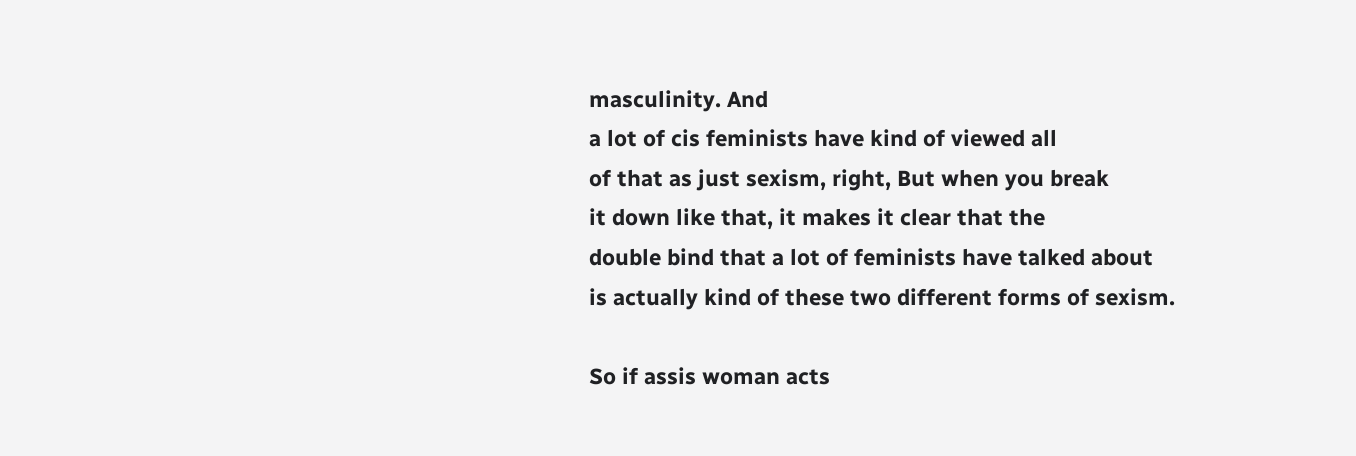masculinity. And
a lot of cis feminists have kind of viewed all
of that as just sexism, right, But when you break
it down like that, it makes it clear that the
double bind that a lot of feminists have talked about
is actually kind of these two different forms of sexism.

So if assis woman acts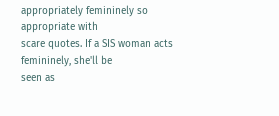appropriately femininely so appropriate with
scare quotes. If a SIS woman acts femininely, she'll be
seen as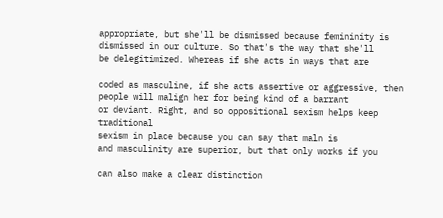appropriate, but she'll be dismissed because femininity is
dismissed in our culture. So that's the way that she'll
be delegitimized. Whereas if she acts in ways that are

coded as masculine, if she acts assertive or aggressive, then
people will malign her for being kind of a barrant
or deviant. Right, and so oppositional sexism helps keep traditional
sexism in place because you can say that maln is
and masculinity are superior, but that only works if you

can also make a clear distinction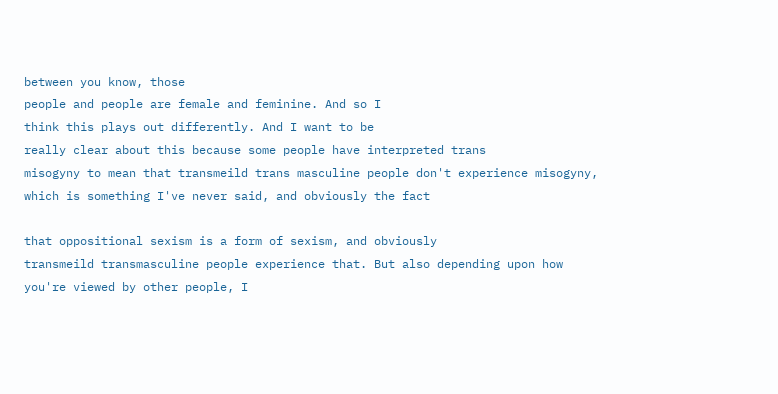between you know, those
people and people are female and feminine. And so I
think this plays out differently. And I want to be
really clear about this because some people have interpreted trans
misogyny to mean that transmeild trans masculine people don't experience misogyny,
which is something I've never said, and obviously the fact

that oppositional sexism is a form of sexism, and obviously
transmeild transmasculine people experience that. But also depending upon how
you're viewed by other people, I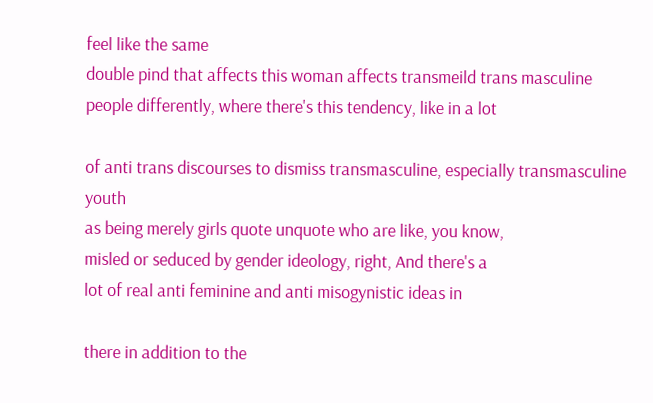feel like the same
double pind that affects this woman affects transmeild trans masculine
people differently, where there's this tendency, like in a lot

of anti trans discourses to dismiss transmasculine, especially transmasculine youth
as being merely girls quote unquote who are like, you know,
misled or seduced by gender ideology, right, And there's a
lot of real anti feminine and anti misogynistic ideas in

there in addition to the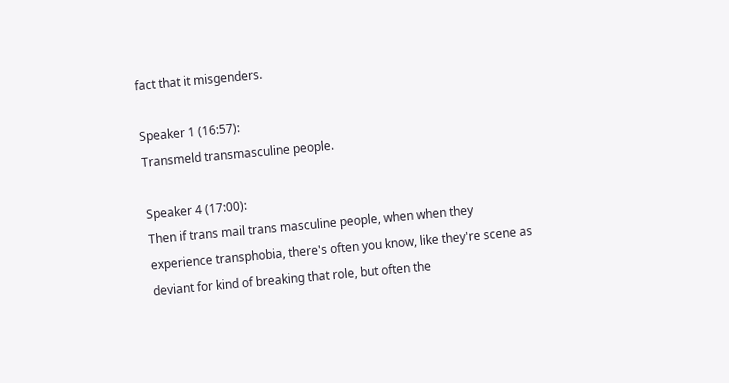fact that it misgenders.

Speaker 1 (16:57):
Transmeld transmasculine people.

Speaker 4 (17:00):
Then if trans mail trans masculine people, when when they
experience transphobia, there's often you know, like they're scene as
deviant for kind of breaking that role, but often the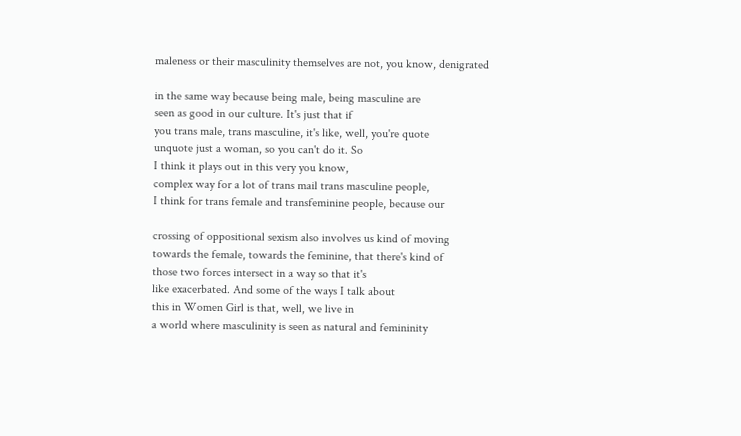maleness or their masculinity themselves are not, you know, denigrated

in the same way because being male, being masculine are
seen as good in our culture. It's just that if
you trans male, trans masculine, it's like, well, you're quote
unquote just a woman, so you can't do it. So
I think it plays out in this very you know,
complex way for a lot of trans mail trans masculine people,
I think for trans female and transfeminine people, because our

crossing of oppositional sexism also involves us kind of moving
towards the female, towards the feminine, that there's kind of
those two forces intersect in a way so that it's
like exacerbated. And some of the ways I talk about
this in Women Girl is that, well, we live in
a world where masculinity is seen as natural and femininity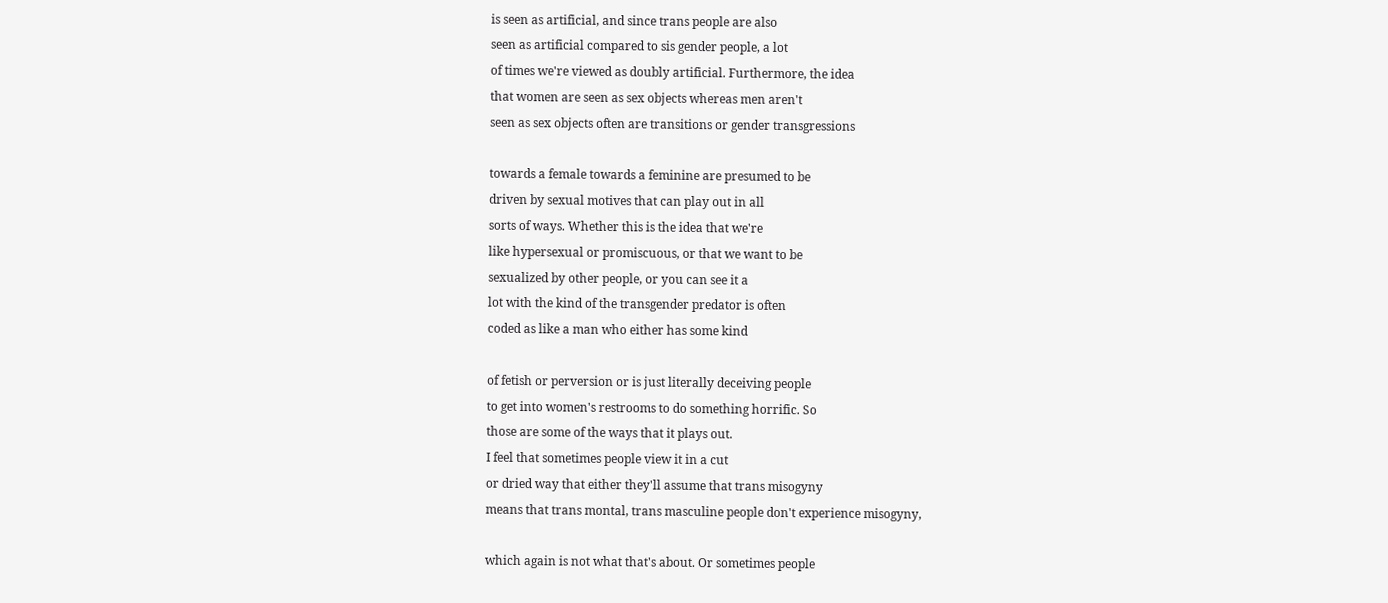is seen as artificial, and since trans people are also
seen as artificial compared to sis gender people, a lot
of times we're viewed as doubly artificial. Furthermore, the idea
that women are seen as sex objects whereas men aren't
seen as sex objects often are transitions or gender transgressions

towards a female towards a feminine are presumed to be
driven by sexual motives that can play out in all
sorts of ways. Whether this is the idea that we're
like hypersexual or promiscuous, or that we want to be
sexualized by other people, or you can see it a
lot with the kind of the transgender predator is often
coded as like a man who either has some kind

of fetish or perversion or is just literally deceiving people
to get into women's restrooms to do something horrific. So
those are some of the ways that it plays out.
I feel that sometimes people view it in a cut
or dried way that either they'll assume that trans misogyny
means that trans montal, trans masculine people don't experience misogyny,

which again is not what that's about. Or sometimes people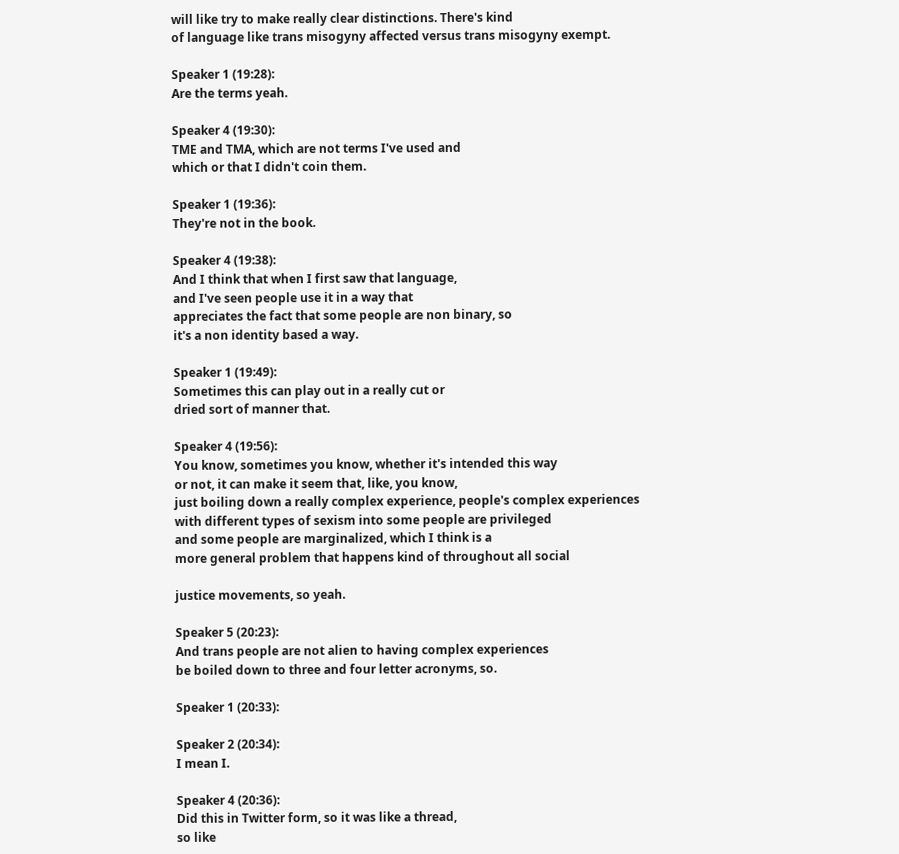will like try to make really clear distinctions. There's kind
of language like trans misogyny affected versus trans misogyny exempt.

Speaker 1 (19:28):
Are the terms yeah.

Speaker 4 (19:30):
TME and TMA, which are not terms I've used and
which or that I didn't coin them.

Speaker 1 (19:36):
They're not in the book.

Speaker 4 (19:38):
And I think that when I first saw that language,
and I've seen people use it in a way that
appreciates the fact that some people are non binary, so
it's a non identity based a way.

Speaker 1 (19:49):
Sometimes this can play out in a really cut or
dried sort of manner that.

Speaker 4 (19:56):
You know, sometimes you know, whether it's intended this way
or not, it can make it seem that, like, you know,
just boiling down a really complex experience, people's complex experiences
with different types of sexism into some people are privileged
and some people are marginalized, which I think is a
more general problem that happens kind of throughout all social

justice movements, so yeah.

Speaker 5 (20:23):
And trans people are not alien to having complex experiences
be boiled down to three and four letter acronyms, so.

Speaker 1 (20:33):

Speaker 2 (20:34):
I mean I.

Speaker 4 (20:36):
Did this in Twitter form, so it was like a thread,
so like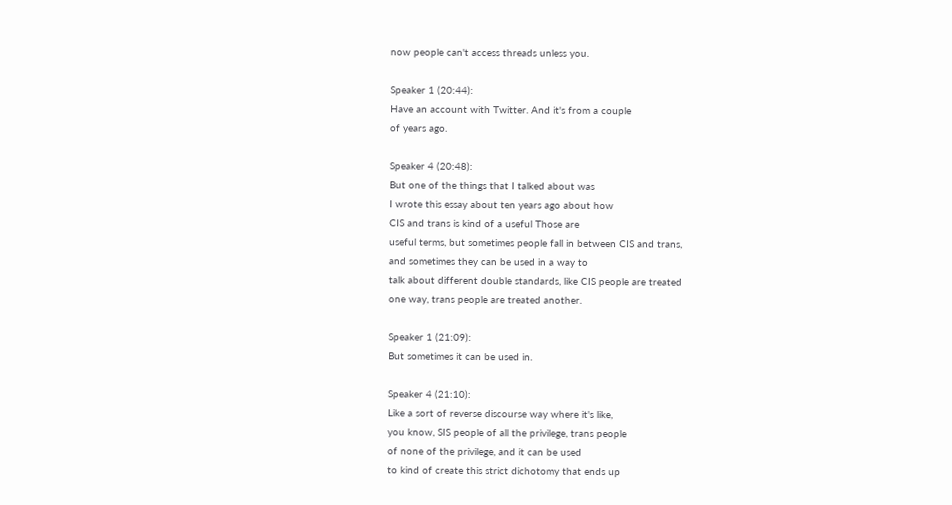now people can't access threads unless you.

Speaker 1 (20:44):
Have an account with Twitter. And it's from a couple
of years ago.

Speaker 4 (20:48):
But one of the things that I talked about was
I wrote this essay about ten years ago about how
CIS and trans is kind of a useful Those are
useful terms, but sometimes people fall in between CIS and trans,
and sometimes they can be used in a way to
talk about different double standards, like CIS people are treated
one way, trans people are treated another.

Speaker 1 (21:09):
But sometimes it can be used in.

Speaker 4 (21:10):
Like a sort of reverse discourse way where it's like,
you know, SIS people of all the privilege, trans people
of none of the privilege, and it can be used
to kind of create this strict dichotomy that ends up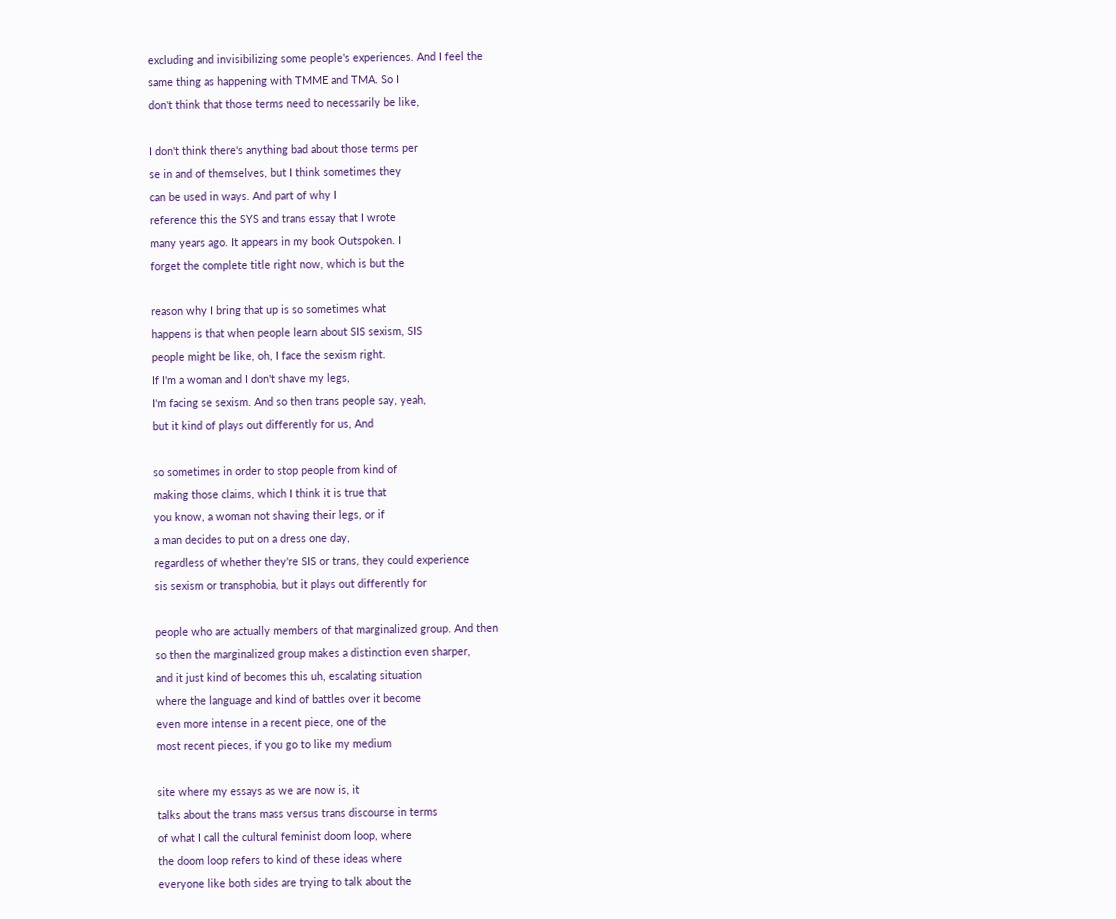excluding and invisibilizing some people's experiences. And I feel the
same thing as happening with TMME and TMA. So I
don't think that those terms need to necessarily be like,

I don't think there's anything bad about those terms per
se in and of themselves, but I think sometimes they
can be used in ways. And part of why I
reference this the SYS and trans essay that I wrote
many years ago. It appears in my book Outspoken. I
forget the complete title right now, which is but the

reason why I bring that up is so sometimes what
happens is that when people learn about SIS sexism, SIS
people might be like, oh, I face the sexism right.
If I'm a woman and I don't shave my legs,
I'm facing se sexism. And so then trans people say, yeah,
but it kind of plays out differently for us, And

so sometimes in order to stop people from kind of
making those claims, which I think it is true that
you know, a woman not shaving their legs, or if
a man decides to put on a dress one day,
regardless of whether they're SIS or trans, they could experience
sis sexism or transphobia, but it plays out differently for

people who are actually members of that marginalized group. And then
so then the marginalized group makes a distinction even sharper,
and it just kind of becomes this uh, escalating situation
where the language and kind of battles over it become
even more intense in a recent piece, one of the
most recent pieces, if you go to like my medium

site where my essays as we are now is, it
talks about the trans mass versus trans discourse in terms
of what I call the cultural feminist doom loop, where
the doom loop refers to kind of these ideas where
everyone like both sides are trying to talk about the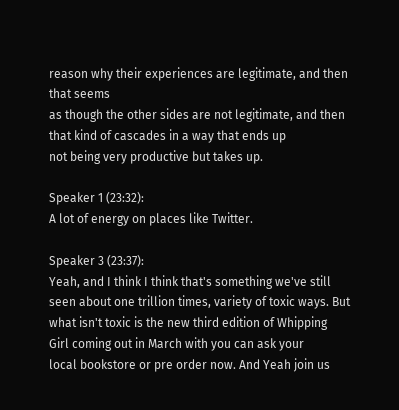reason why their experiences are legitimate, and then that seems
as though the other sides are not legitimate, and then
that kind of cascades in a way that ends up
not being very productive but takes up.

Speaker 1 (23:32):
A lot of energy on places like Twitter.

Speaker 3 (23:37):
Yeah, and I think I think that's something we've still
seen about one trillion times, variety of toxic ways. But
what isn't toxic is the new third edition of Whipping
Girl coming out in March with you can ask your
local bookstore or pre order now. And Yeah join us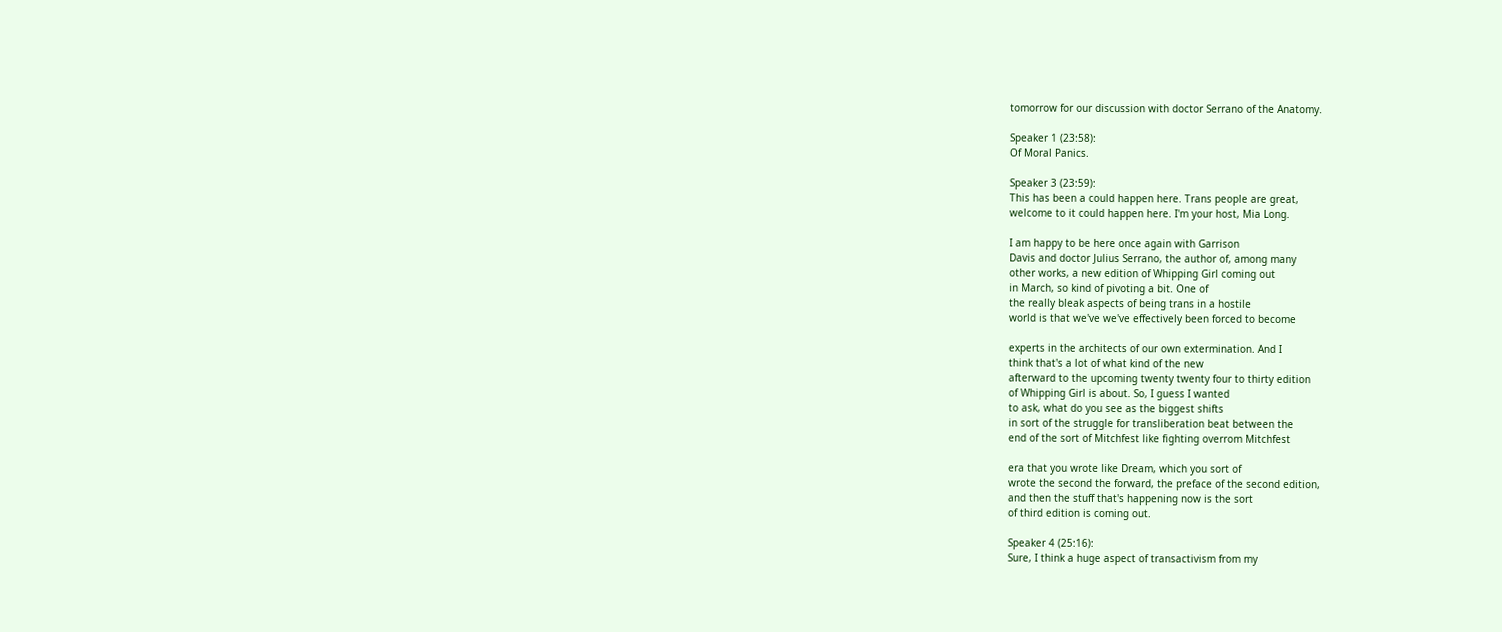tomorrow for our discussion with doctor Serrano of the Anatomy.

Speaker 1 (23:58):
Of Moral Panics.

Speaker 3 (23:59):
This has been a could happen here. Trans people are great,
welcome to it could happen here. I'm your host, Mia Long.

I am happy to be here once again with Garrison
Davis and doctor Julius Serrano, the author of, among many
other works, a new edition of Whipping Girl coming out
in March, so kind of pivoting a bit. One of
the really bleak aspects of being trans in a hostile
world is that we've we've effectively been forced to become

experts in the architects of our own extermination. And I
think that's a lot of what kind of the new
afterward to the upcoming twenty twenty four to thirty edition
of Whipping Girl is about. So, I guess I wanted
to ask, what do you see as the biggest shifts
in sort of the struggle for transliberation beat between the
end of the sort of Mitchfest like fighting overrom Mitchfest

era that you wrote like Dream, which you sort of
wrote the second the forward, the preface of the second edition,
and then the stuff that's happening now is the sort
of third edition is coming out.

Speaker 4 (25:16):
Sure, I think a huge aspect of transactivism from my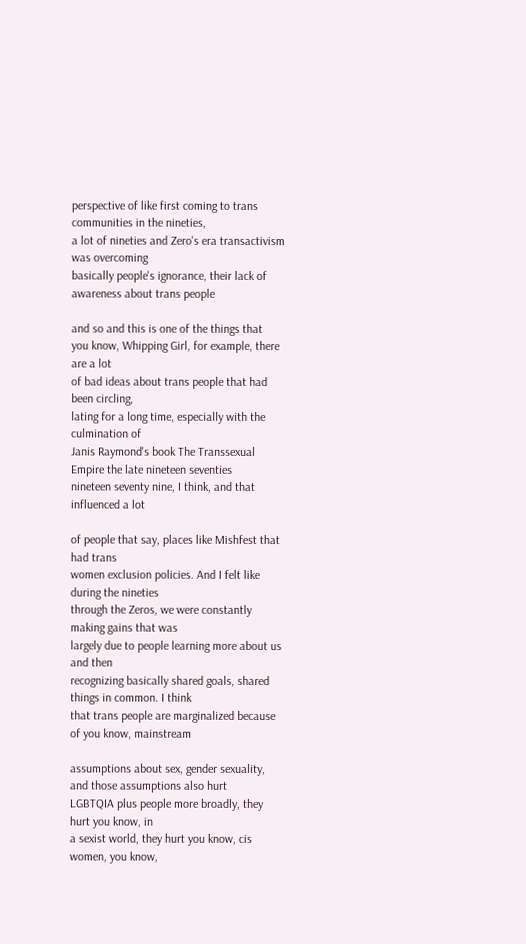perspective of like first coming to trans communities in the nineties,
a lot of nineties and Zero's era transactivism was overcoming
basically people's ignorance, their lack of awareness about trans people

and so and this is one of the things that
you know, Whipping Girl, for example, there are a lot
of bad ideas about trans people that had been circling,
lating for a long time, especially with the culmination of
Janis Raymond's book The Transsexual Empire the late nineteen seventies
nineteen seventy nine, I think, and that influenced a lot

of people that say, places like Mishfest that had trans
women exclusion policies. And I felt like during the nineties
through the Zeros, we were constantly making gains that was
largely due to people learning more about us and then
recognizing basically shared goals, shared things in common. I think
that trans people are marginalized because of you know, mainstream

assumptions about sex, gender sexuality, and those assumptions also hurt
LGBTQIA plus people more broadly, they hurt you know, in
a sexist world, they hurt you know, cis women, you know,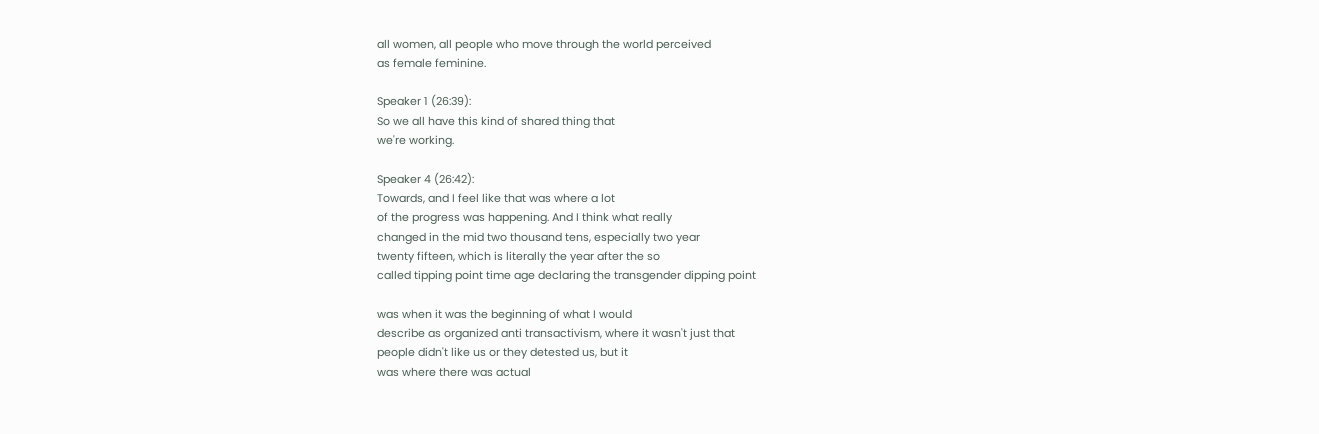all women, all people who move through the world perceived
as female feminine.

Speaker 1 (26:39):
So we all have this kind of shared thing that
we're working.

Speaker 4 (26:42):
Towards, and I feel like that was where a lot
of the progress was happening. And I think what really
changed in the mid two thousand tens, especially two year
twenty fifteen, which is literally the year after the so
called tipping point time age declaring the transgender dipping point

was when it was the beginning of what I would
describe as organized anti transactivism, where it wasn't just that
people didn't like us or they detested us, but it
was where there was actual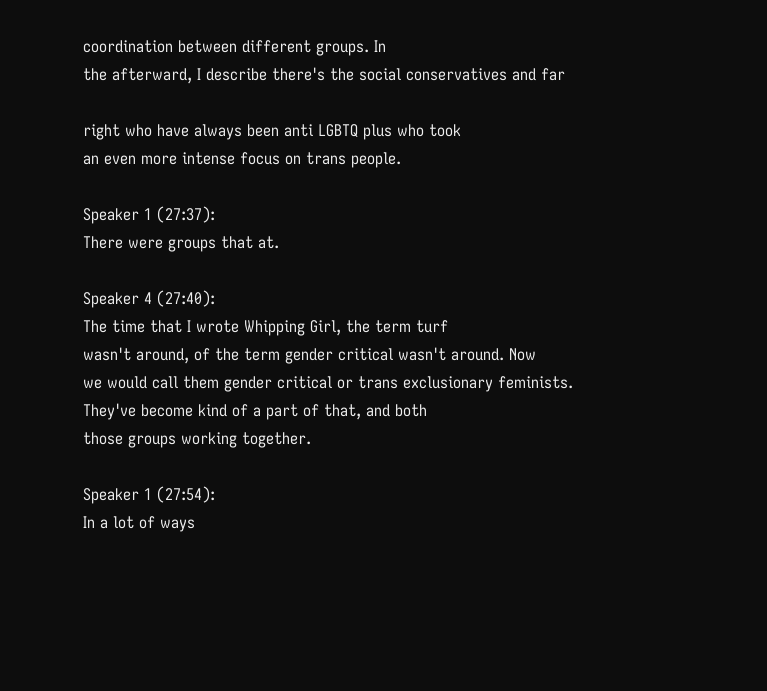coordination between different groups. In
the afterward, I describe there's the social conservatives and far

right who have always been anti LGBTQ plus who took
an even more intense focus on trans people.

Speaker 1 (27:37):
There were groups that at.

Speaker 4 (27:40):
The time that I wrote Whipping Girl, the term turf
wasn't around, of the term gender critical wasn't around. Now
we would call them gender critical or trans exclusionary feminists.
They've become kind of a part of that, and both
those groups working together.

Speaker 1 (27:54):
In a lot of ways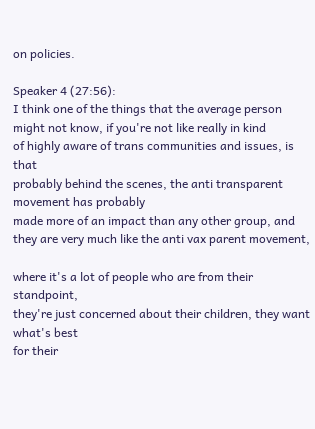on policies.

Speaker 4 (27:56):
I think one of the things that the average person
might not know, if you're not like really in kind
of highly aware of trans communities and issues, is that
probably behind the scenes, the anti transparent movement has probably
made more of an impact than any other group, and
they are very much like the anti vax parent movement,

where it's a lot of people who are from their standpoint,
they're just concerned about their children, they want what's best
for their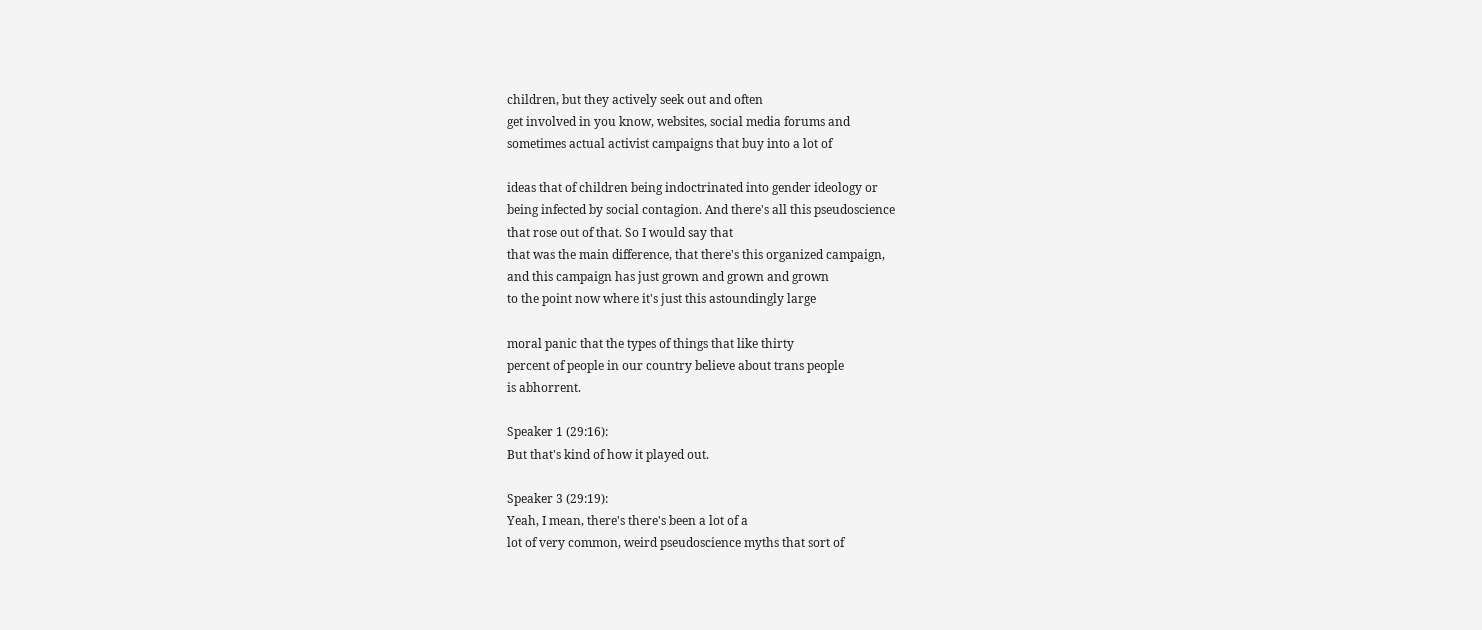children, but they actively seek out and often
get involved in you know, websites, social media forums and
sometimes actual activist campaigns that buy into a lot of

ideas that of children being indoctrinated into gender ideology or
being infected by social contagion. And there's all this pseudoscience
that rose out of that. So I would say that
that was the main difference, that there's this organized campaign,
and this campaign has just grown and grown and grown
to the point now where it's just this astoundingly large

moral panic that the types of things that like thirty
percent of people in our country believe about trans people
is abhorrent.

Speaker 1 (29:16):
But that's kind of how it played out.

Speaker 3 (29:19):
Yeah, I mean, there's there's been a lot of a
lot of very common, weird pseudoscience myths that sort of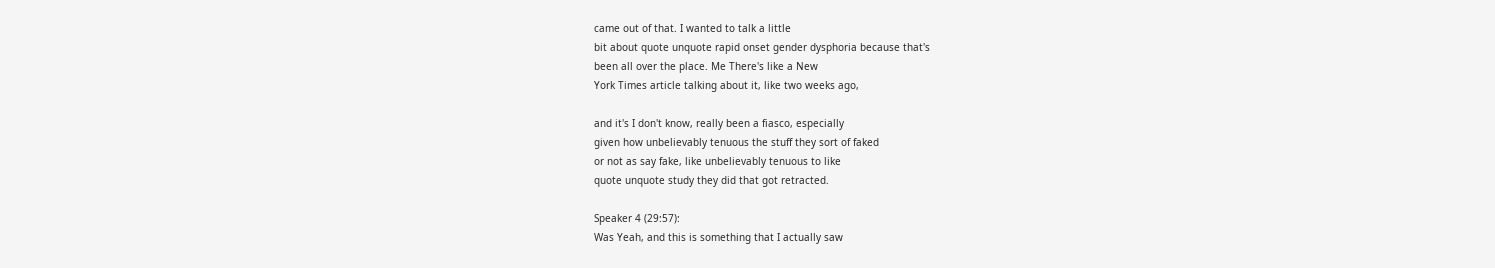came out of that. I wanted to talk a little
bit about quote unquote rapid onset gender dysphoria because that's
been all over the place. Me There's like a New
York Times article talking about it, like two weeks ago,

and it's I don't know, really been a fiasco, especially
given how unbelievably tenuous the stuff they sort of faked
or not as say fake, like unbelievably tenuous to like
quote unquote study they did that got retracted.

Speaker 4 (29:57):
Was Yeah, and this is something that I actually saw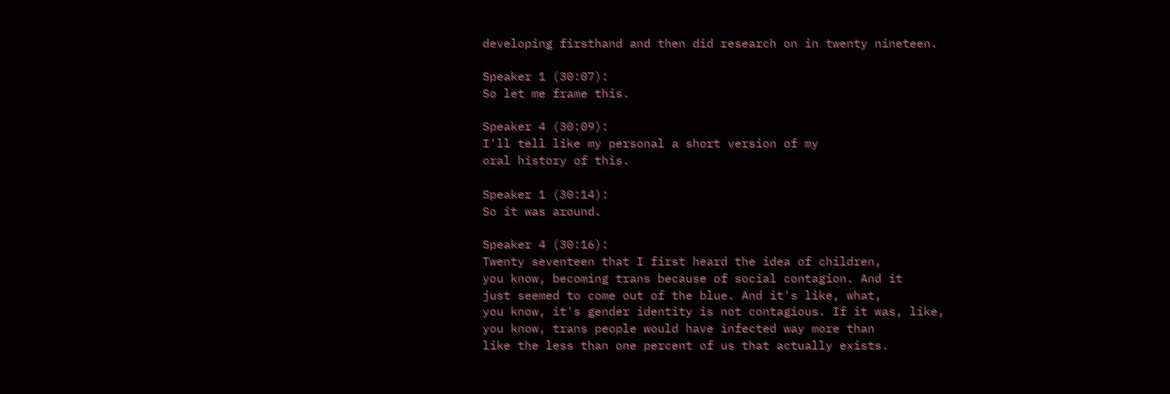developing firsthand and then did research on in twenty nineteen.

Speaker 1 (30:07):
So let me frame this.

Speaker 4 (30:09):
I'll tell like my personal a short version of my
oral history of this.

Speaker 1 (30:14):
So it was around.

Speaker 4 (30:16):
Twenty seventeen that I first heard the idea of children,
you know, becoming trans because of social contagion. And it
just seemed to come out of the blue. And it's like, what,
you know, it's gender identity is not contagious. If it was, like,
you know, trans people would have infected way more than
like the less than one percent of us that actually exists.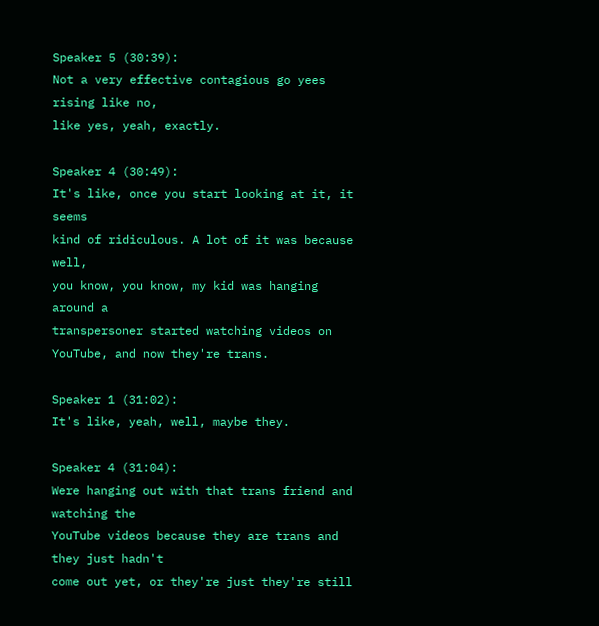Speaker 5 (30:39):
Not a very effective contagious go yees rising like no,
like yes, yeah, exactly.

Speaker 4 (30:49):
It's like, once you start looking at it, it seems
kind of ridiculous. A lot of it was because well,
you know, you know, my kid was hanging around a
transpersoner started watching videos on YouTube, and now they're trans.

Speaker 1 (31:02):
It's like, yeah, well, maybe they.

Speaker 4 (31:04):
Were hanging out with that trans friend and watching the
YouTube videos because they are trans and they just hadn't
come out yet, or they're just they're still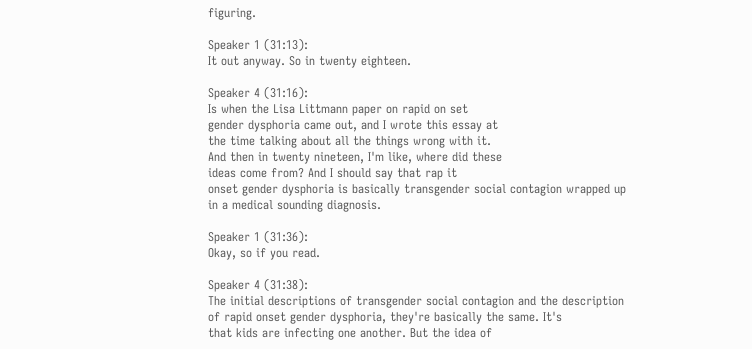figuring.

Speaker 1 (31:13):
It out anyway. So in twenty eighteen.

Speaker 4 (31:16):
Is when the Lisa Littmann paper on rapid on set
gender dysphoria came out, and I wrote this essay at
the time talking about all the things wrong with it.
And then in twenty nineteen, I'm like, where did these
ideas come from? And I should say that rap it
onset gender dysphoria is basically transgender social contagion wrapped up
in a medical sounding diagnosis.

Speaker 1 (31:36):
Okay, so if you read.

Speaker 4 (31:38):
The initial descriptions of transgender social contagion and the description
of rapid onset gender dysphoria, they're basically the same. It's
that kids are infecting one another. But the idea of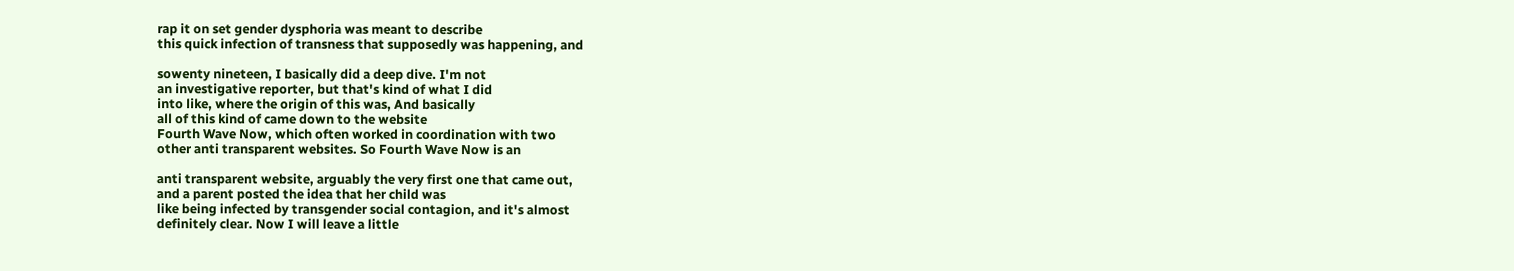rap it on set gender dysphoria was meant to describe
this quick infection of transness that supposedly was happening, and

sowenty nineteen, I basically did a deep dive. I'm not
an investigative reporter, but that's kind of what I did
into like, where the origin of this was, And basically
all of this kind of came down to the website
Fourth Wave Now, which often worked in coordination with two
other anti transparent websites. So Fourth Wave Now is an

anti transparent website, arguably the very first one that came out,
and a parent posted the idea that her child was
like being infected by transgender social contagion, and it's almost
definitely clear. Now I will leave a little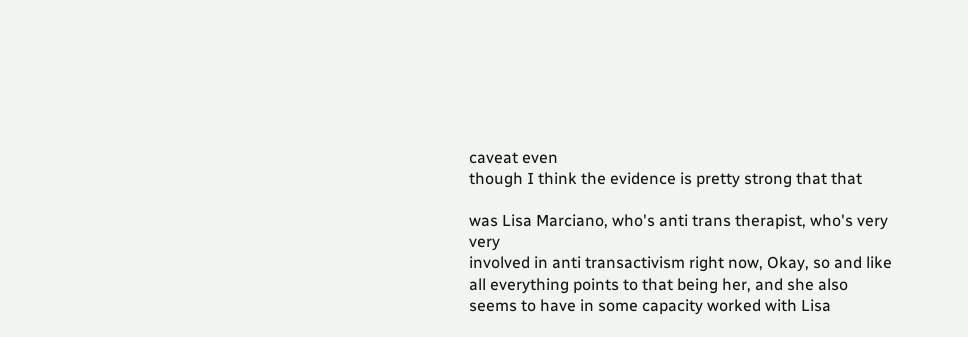caveat even
though I think the evidence is pretty strong that that

was Lisa Marciano, who's anti trans therapist, who's very very
involved in anti transactivism right now, Okay, so and like
all everything points to that being her, and she also
seems to have in some capacity worked with Lisa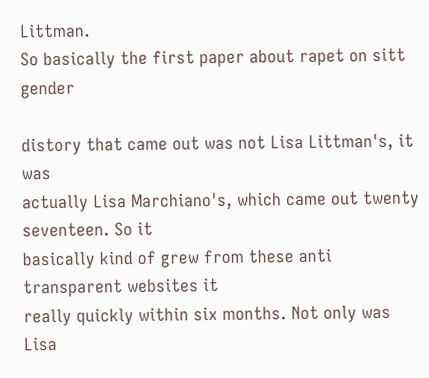Littman.
So basically the first paper about rapet on sitt gender

distory that came out was not Lisa Littman's, it was
actually Lisa Marchiano's, which came out twenty seventeen. So it
basically kind of grew from these anti transparent websites it
really quickly within six months. Not only was Lisa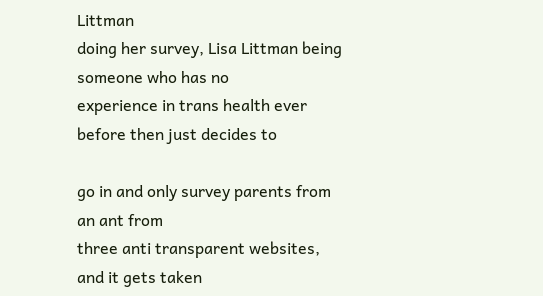Littman
doing her survey, Lisa Littman being someone who has no
experience in trans health ever before then just decides to

go in and only survey parents from an ant from
three anti transparent websites, and it gets taken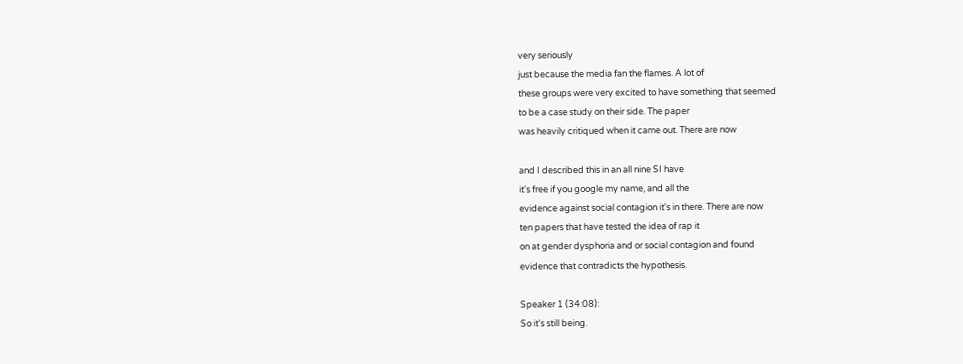very seriously
just because the media fan the flames. A lot of
these groups were very excited to have something that seemed
to be a case study on their side. The paper
was heavily critiqued when it came out. There are now

and I described this in an all nine SI have
it's free if you google my name, and all the
evidence against social contagion it's in there. There are now
ten papers that have tested the idea of rap it
on at gender dysphoria and or social contagion and found
evidence that contradicts the hypothesis.

Speaker 1 (34:08):
So it's still being.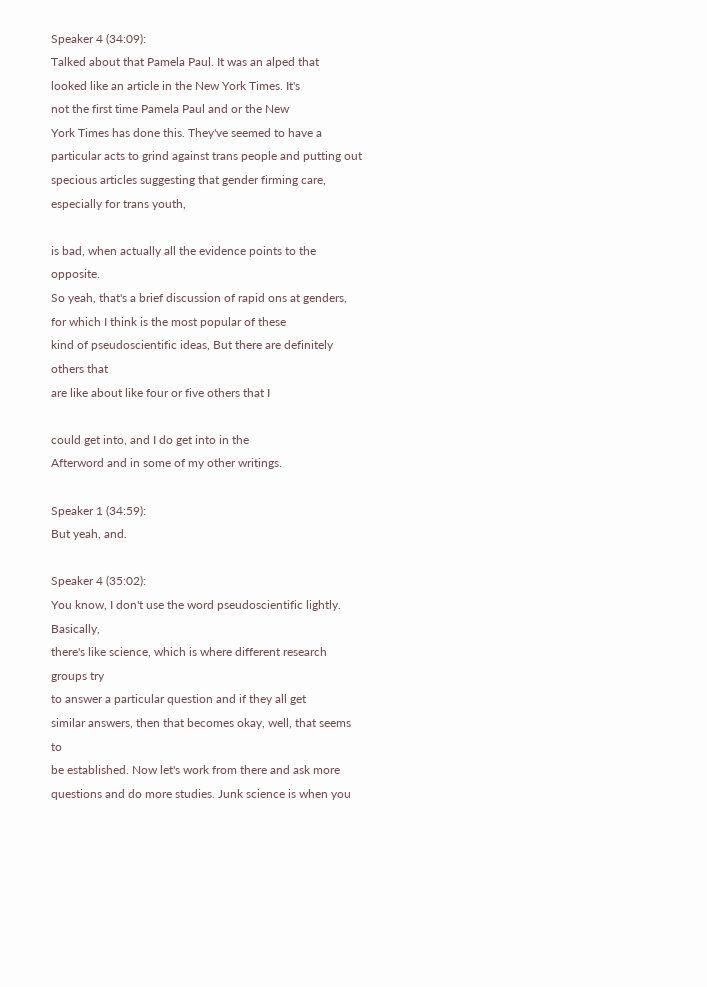Speaker 4 (34:09):
Talked about that Pamela Paul. It was an alped that
looked like an article in the New York Times. It's
not the first time Pamela Paul and or the New
York Times has done this. They've seemed to have a
particular acts to grind against trans people and putting out
specious articles suggesting that gender firming care, especially for trans youth,

is bad, when actually all the evidence points to the opposite.
So yeah, that's a brief discussion of rapid ons at genders,
for which I think is the most popular of these
kind of pseudoscientific ideas, But there are definitely others that
are like about like four or five others that I

could get into, and I do get into in the
Afterword and in some of my other writings.

Speaker 1 (34:59):
But yeah, and.

Speaker 4 (35:02):
You know, I don't use the word pseudoscientific lightly. Basically,
there's like science, which is where different research groups try
to answer a particular question and if they all get
similar answers, then that becomes okay, well, that seems to
be established. Now let's work from there and ask more
questions and do more studies. Junk science is when you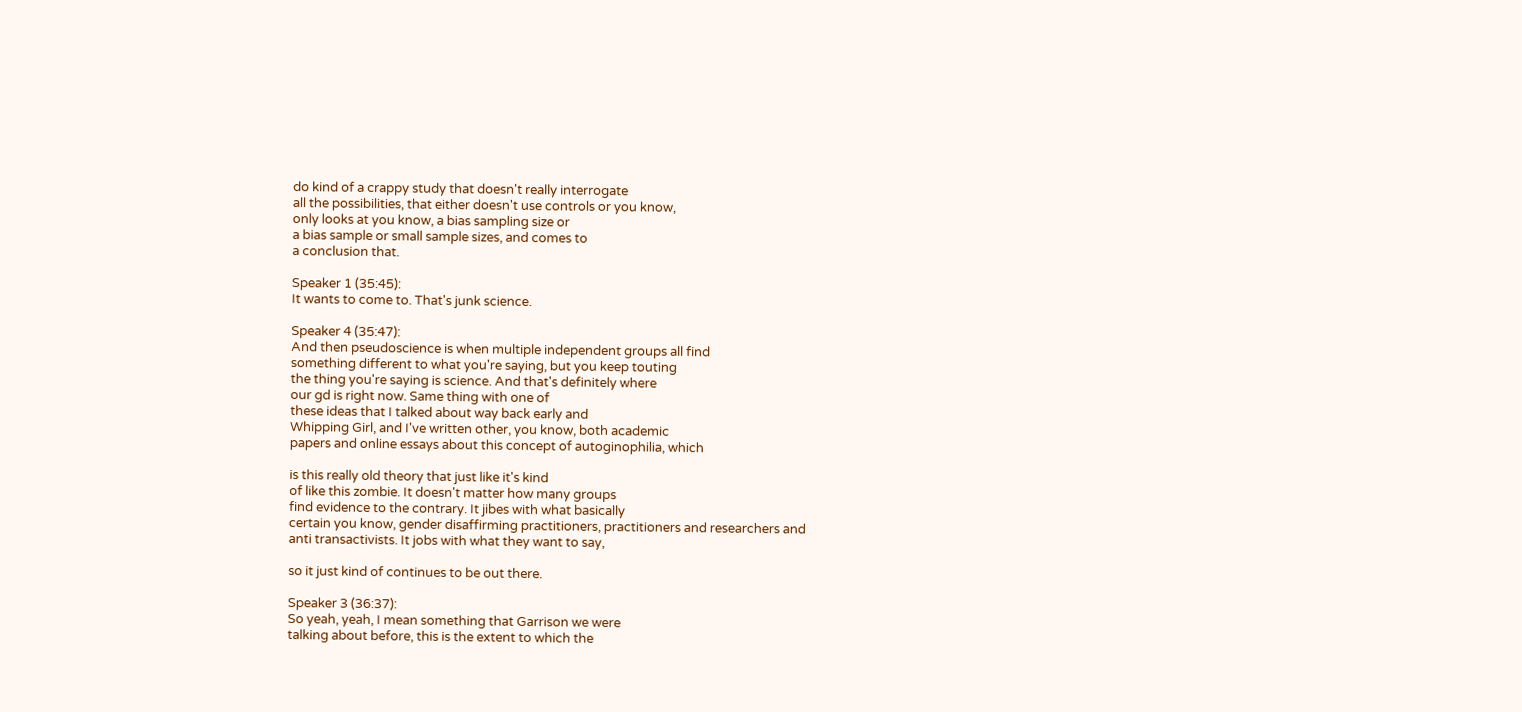do kind of a crappy study that doesn't really interrogate
all the possibilities, that either doesn't use controls or you know,
only looks at you know, a bias sampling size or
a bias sample or small sample sizes, and comes to
a conclusion that.

Speaker 1 (35:45):
It wants to come to. That's junk science.

Speaker 4 (35:47):
And then pseudoscience is when multiple independent groups all find
something different to what you're saying, but you keep touting
the thing you're saying is science. And that's definitely where
our gd is right now. Same thing with one of
these ideas that I talked about way back early and
Whipping Girl, and I've written other, you know, both academic
papers and online essays about this concept of autoginophilia, which

is this really old theory that just like it's kind
of like this zombie. It doesn't matter how many groups
find evidence to the contrary. It jibes with what basically
certain you know, gender disaffirming practitioners, practitioners and researchers and
anti transactivists. It jobs with what they want to say,

so it just kind of continues to be out there.

Speaker 3 (36:37):
So yeah, yeah, I mean something that Garrison we were
talking about before, this is the extent to which the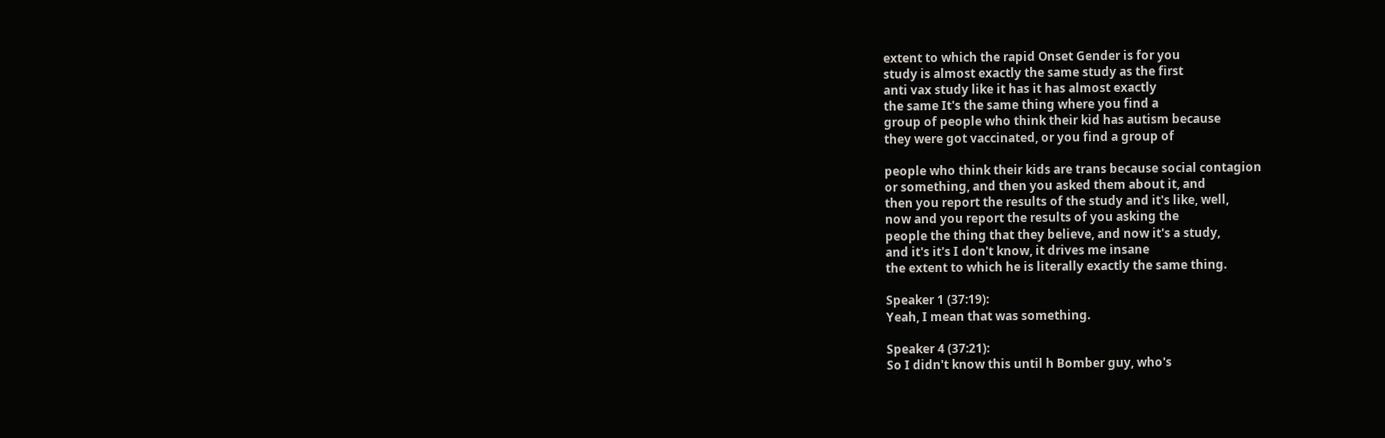extent to which the rapid Onset Gender is for you
study is almost exactly the same study as the first
anti vax study like it has it has almost exactly
the same It's the same thing where you find a
group of people who think their kid has autism because
they were got vaccinated, or you find a group of

people who think their kids are trans because social contagion
or something, and then you asked them about it, and
then you report the results of the study and it's like, well,
now and you report the results of you asking the
people the thing that they believe, and now it's a study,
and it's it's I don't know, it drives me insane
the extent to which he is literally exactly the same thing.

Speaker 1 (37:19):
Yeah, I mean that was something.

Speaker 4 (37:21):
So I didn't know this until h Bomber guy, who's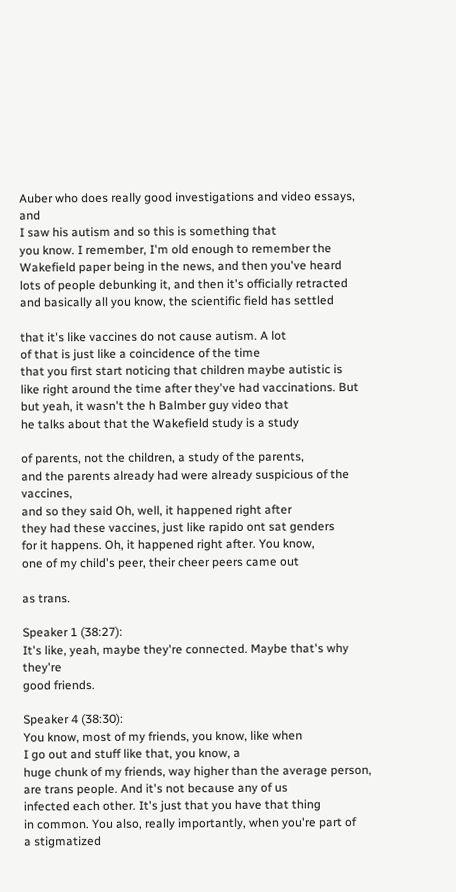Auber who does really good investigations and video essays, and
I saw his autism and so this is something that
you know. I remember, I'm old enough to remember the
Wakefield paper being in the news, and then you've heard
lots of people debunking it, and then it's officially retracted
and basically all you know, the scientific field has settled

that it's like vaccines do not cause autism. A lot
of that is just like a coincidence of the time
that you first start noticing that children maybe autistic is
like right around the time after they've had vaccinations. But
but yeah, it wasn't the h Balmber guy video that
he talks about that the Wakefield study is a study

of parents, not the children, a study of the parents,
and the parents already had were already suspicious of the vaccines,
and so they said Oh, well, it happened right after
they had these vaccines, just like rapido ont sat genders
for it happens. Oh, it happened right after. You know,
one of my child's peer, their cheer peers came out

as trans.

Speaker 1 (38:27):
It's like, yeah, maybe they're connected. Maybe that's why they're
good friends.

Speaker 4 (38:30):
You know, most of my friends, you know, like when
I go out and stuff like that, you know, a
huge chunk of my friends, way higher than the average person,
are trans people. And it's not because any of us
infected each other. It's just that you have that thing
in common. You also, really importantly, when you're part of
a stigmatized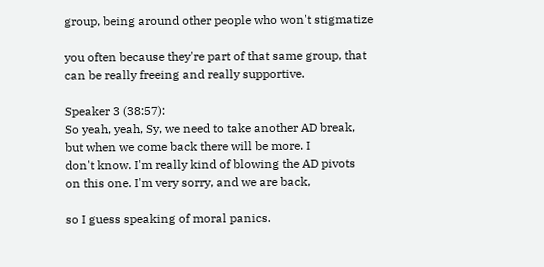group, being around other people who won't stigmatize

you often because they're part of that same group, that
can be really freeing and really supportive.

Speaker 3 (38:57):
So yeah, yeah, Sy, we need to take another AD break,
but when we come back there will be more. I
don't know. I'm really kind of blowing the AD pivots
on this one. I'm very sorry, and we are back,

so I guess speaking of moral panics.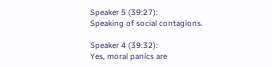Speaker 5 (39:27):
Speaking of social contagions.

Speaker 4 (39:32):
Yes, moral panics are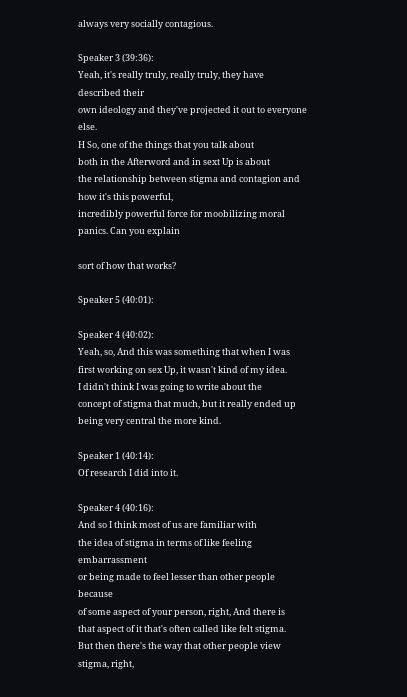always very socially contagious.

Speaker 3 (39:36):
Yeah, it's really truly, really truly, they have described their
own ideology and they've projected it out to everyone else.
H So, one of the things that you talk about
both in the Afterword and in sext Up is about
the relationship between stigma and contagion and how it's this powerful,
incredibly powerful force for moobilizing moral panics. Can you explain

sort of how that works?

Speaker 5 (40:01):

Speaker 4 (40:02):
Yeah, so, And this was something that when I was
first working on sex Up, it wasn't kind of my idea.
I didn't think I was going to write about the
concept of stigma that much, but it really ended up
being very central the more kind.

Speaker 1 (40:14):
Of research I did into it.

Speaker 4 (40:16):
And so I think most of us are familiar with
the idea of stigma in terms of like feeling embarrassment
or being made to feel lesser than other people because
of some aspect of your person, right, And there is
that aspect of it that's often called like felt stigma.
But then there's the way that other people view stigma, right,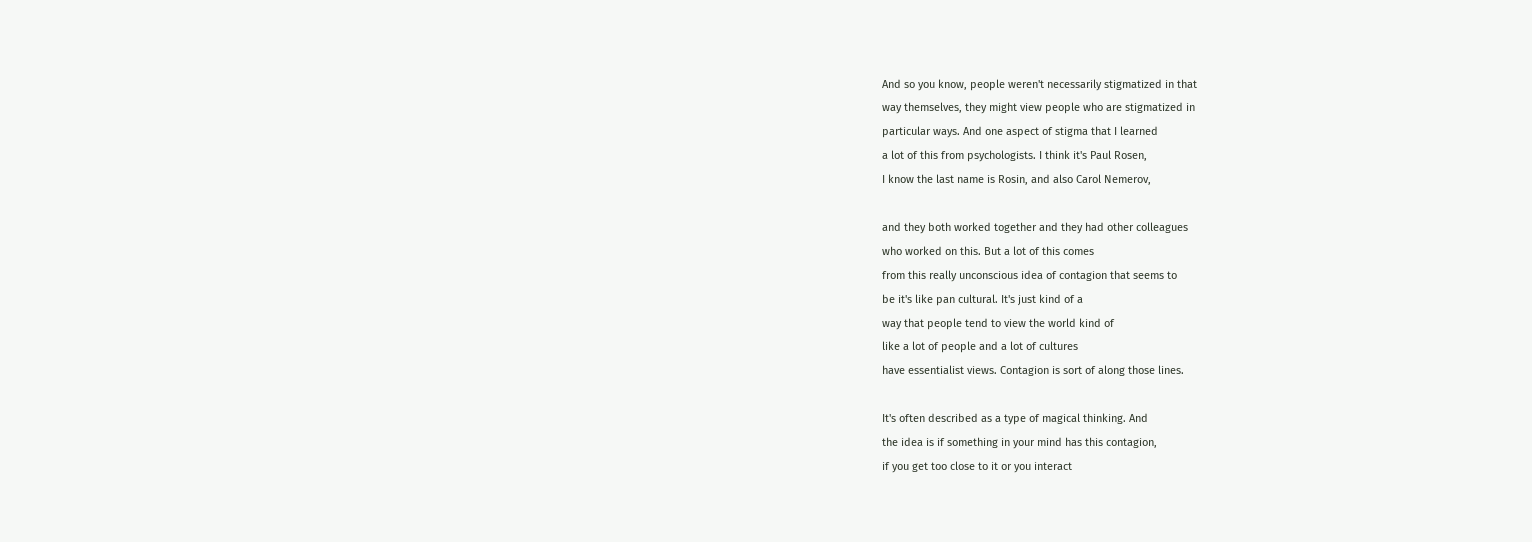And so you know, people weren't necessarily stigmatized in that
way themselves, they might view people who are stigmatized in
particular ways. And one aspect of stigma that I learned
a lot of this from psychologists. I think it's Paul Rosen,
I know the last name is Rosin, and also Carol Nemerov,

and they both worked together and they had other colleagues
who worked on this. But a lot of this comes
from this really unconscious idea of contagion that seems to
be it's like pan cultural. It's just kind of a
way that people tend to view the world kind of
like a lot of people and a lot of cultures
have essentialist views. Contagion is sort of along those lines.

It's often described as a type of magical thinking. And
the idea is if something in your mind has this contagion,
if you get too close to it or you interact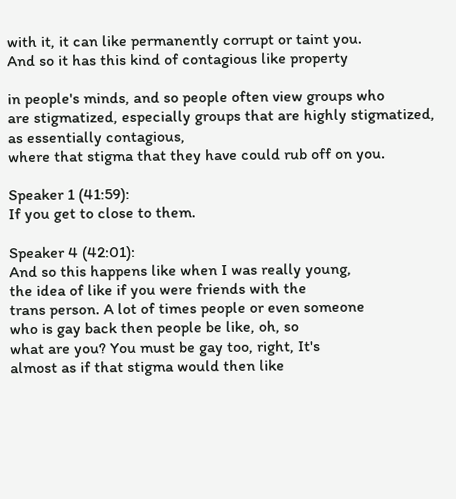with it, it can like permanently corrupt or taint you.
And so it has this kind of contagious like property

in people's minds, and so people often view groups who
are stigmatized, especially groups that are highly stigmatized, as essentially contagious,
where that stigma that they have could rub off on you.

Speaker 1 (41:59):
If you get to close to them.

Speaker 4 (42:01):
And so this happens like when I was really young,
the idea of like if you were friends with the
trans person. A lot of times people or even someone
who is gay back then people be like, oh, so
what are you? You must be gay too, right, It's
almost as if that stigma would then like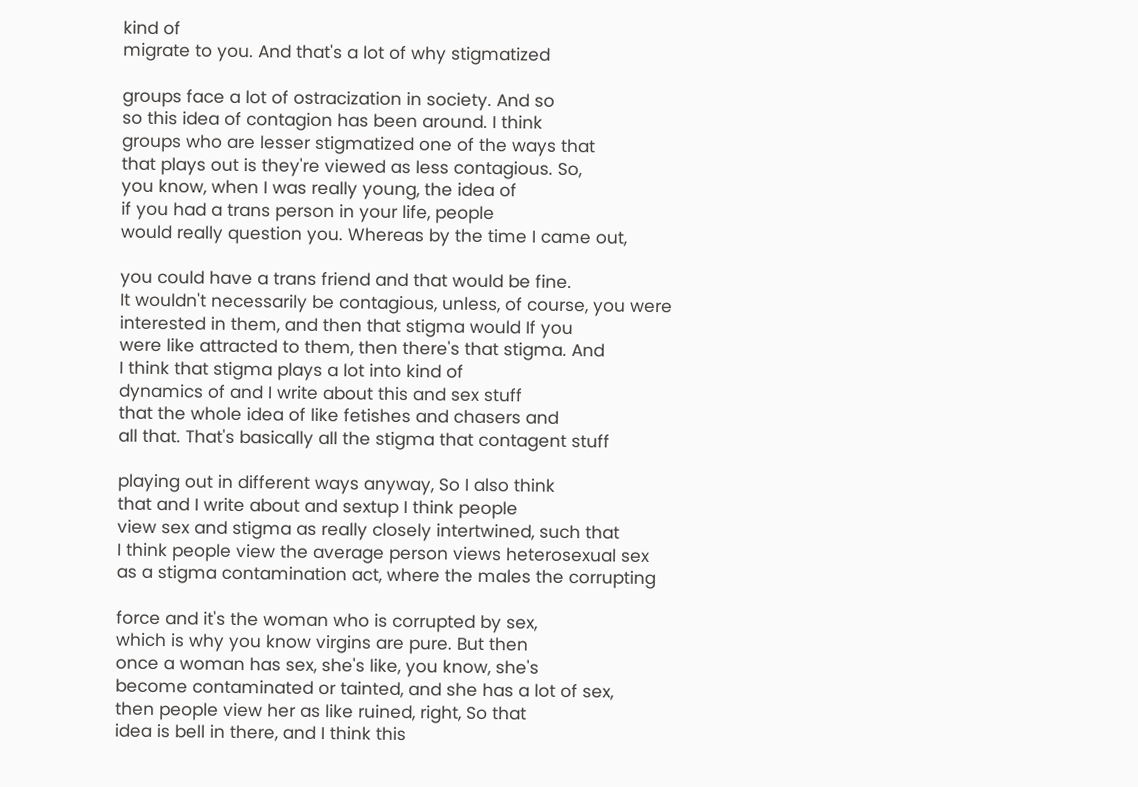kind of
migrate to you. And that's a lot of why stigmatized

groups face a lot of ostracization in society. And so
so this idea of contagion has been around. I think
groups who are lesser stigmatized one of the ways that
that plays out is they're viewed as less contagious. So,
you know, when I was really young, the idea of
if you had a trans person in your life, people
would really question you. Whereas by the time I came out,

you could have a trans friend and that would be fine.
It wouldn't necessarily be contagious, unless, of course, you were
interested in them, and then that stigma would If you
were like attracted to them, then there's that stigma. And
I think that stigma plays a lot into kind of
dynamics of and I write about this and sex stuff
that the whole idea of like fetishes and chasers and
all that. That's basically all the stigma that contagent stuff

playing out in different ways anyway, So I also think
that and I write about and sextup I think people
view sex and stigma as really closely intertwined, such that
I think people view the average person views heterosexual sex
as a stigma contamination act, where the males the corrupting

force and it's the woman who is corrupted by sex,
which is why you know virgins are pure. But then
once a woman has sex, she's like, you know, she's
become contaminated or tainted, and she has a lot of sex,
then people view her as like ruined, right, So that
idea is bell in there, and I think this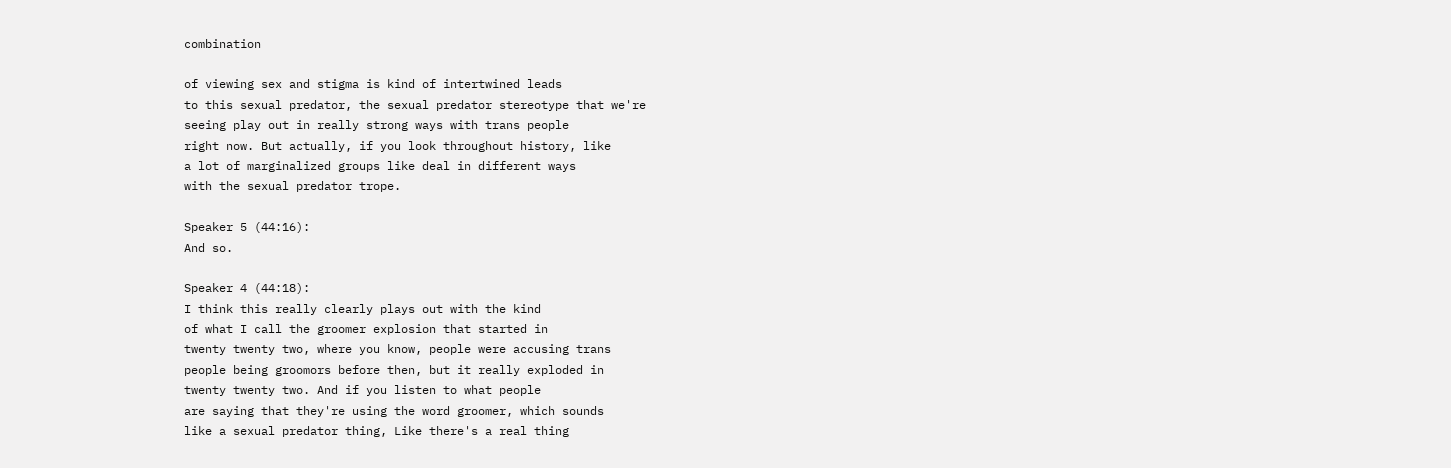combination

of viewing sex and stigma is kind of intertwined leads
to this sexual predator, the sexual predator stereotype that we're
seeing play out in really strong ways with trans people
right now. But actually, if you look throughout history, like
a lot of marginalized groups like deal in different ways
with the sexual predator trope.

Speaker 5 (44:16):
And so.

Speaker 4 (44:18):
I think this really clearly plays out with the kind
of what I call the groomer explosion that started in
twenty twenty two, where you know, people were accusing trans
people being groomors before then, but it really exploded in
twenty twenty two. And if you listen to what people
are saying that they're using the word groomer, which sounds
like a sexual predator thing, Like there's a real thing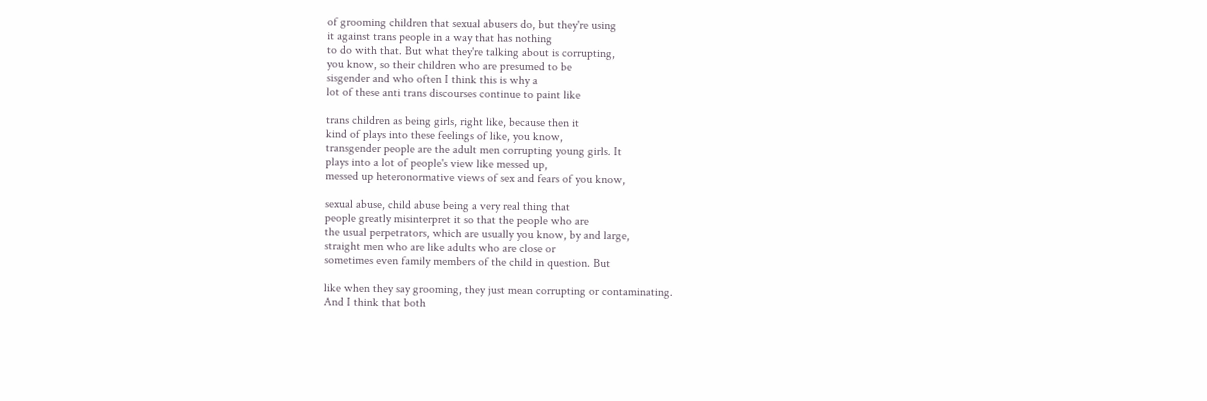of grooming children that sexual abusers do, but they're using
it against trans people in a way that has nothing
to do with that. But what they're talking about is corrupting,
you know, so their children who are presumed to be
sisgender and who often I think this is why a
lot of these anti trans discourses continue to paint like

trans children as being girls, right like, because then it
kind of plays into these feelings of like, you know,
transgender people are the adult men corrupting young girls. It
plays into a lot of people's view like messed up,
messed up heteronormative views of sex and fears of you know,

sexual abuse, child abuse being a very real thing that
people greatly misinterpret it so that the people who are
the usual perpetrators, which are usually you know, by and large,
straight men who are like adults who are close or
sometimes even family members of the child in question. But

like when they say grooming, they just mean corrupting or contaminating.
And I think that both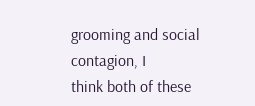grooming and social contagion, I
think both of these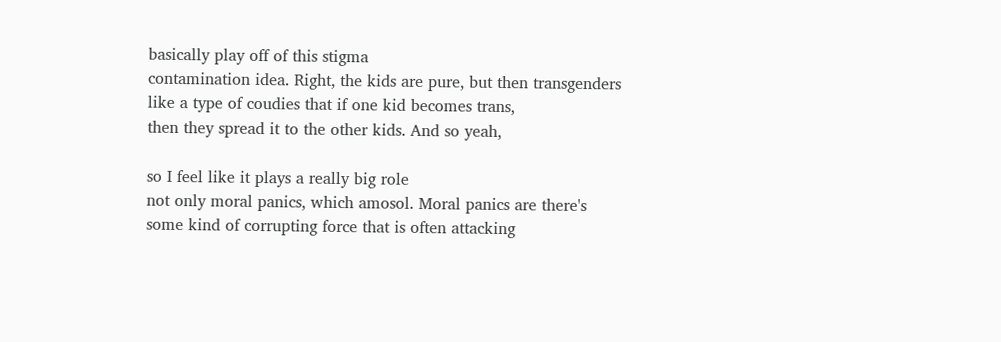basically play off of this stigma
contamination idea. Right, the kids are pure, but then transgenders
like a type of coudies that if one kid becomes trans,
then they spread it to the other kids. And so yeah,

so I feel like it plays a really big role
not only moral panics, which amosol. Moral panics are there's
some kind of corrupting force that is often attacking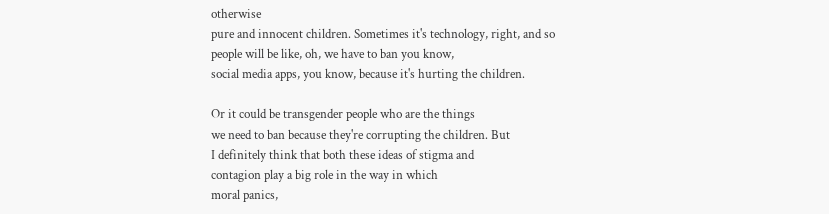otherwise
pure and innocent children. Sometimes it's technology, right, and so
people will be like, oh, we have to ban you know,
social media apps, you know, because it's hurting the children.

Or it could be transgender people who are the things
we need to ban because they're corrupting the children. But
I definitely think that both these ideas of stigma and
contagion play a big role in the way in which
moral panics,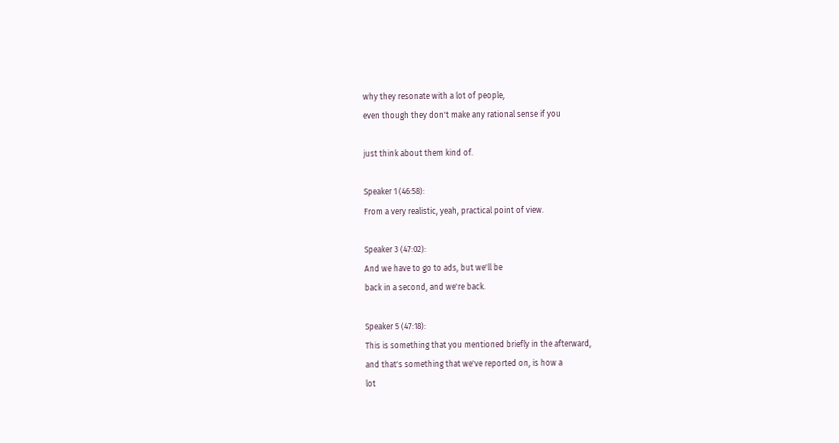why they resonate with a lot of people,
even though they don't make any rational sense if you

just think about them kind of.

Speaker 1 (46:58):
From a very realistic, yeah, practical point of view.

Speaker 3 (47:02):
And we have to go to ads, but we'll be
back in a second, and we're back.

Speaker 5 (47:18):
This is something that you mentioned briefly in the afterward,
and that's something that we've reported on, is how a
lot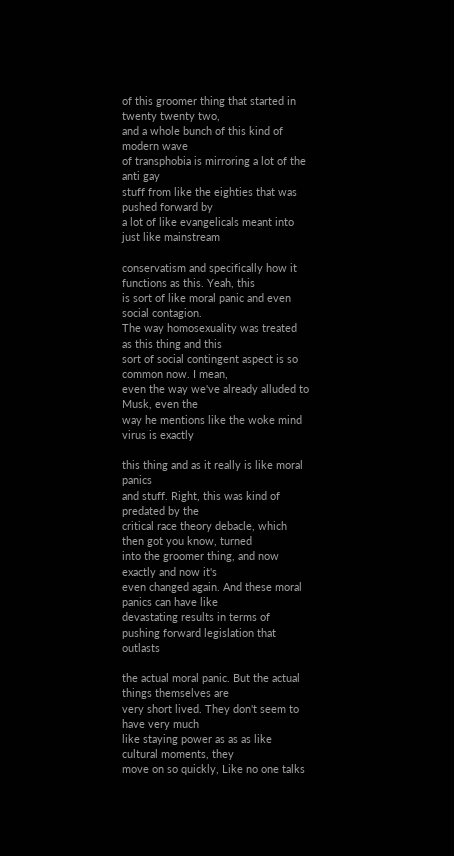of this groomer thing that started in twenty twenty two,
and a whole bunch of this kind of modern wave
of transphobia is mirroring a lot of the anti gay
stuff from like the eighties that was pushed forward by
a lot of like evangelicals meant into just like mainstream

conservatism and specifically how it functions as this. Yeah, this
is sort of like moral panic and even social contagion.
The way homosexuality was treated as this thing and this
sort of social contingent aspect is so common now. I mean,
even the way we've already alluded to Musk, even the
way he mentions like the woke mind virus is exactly

this thing and as it really is like moral panics
and stuff. Right, this was kind of predated by the
critical race theory debacle, which then got you know, turned
into the groomer thing, and now exactly and now it's
even changed again. And these moral panics can have like
devastating results in terms of pushing forward legislation that outlasts

the actual moral panic. But the actual things themselves are
very short lived. They don't seem to have very much
like staying power as as as like cultural moments, they
move on so quickly, Like no one talks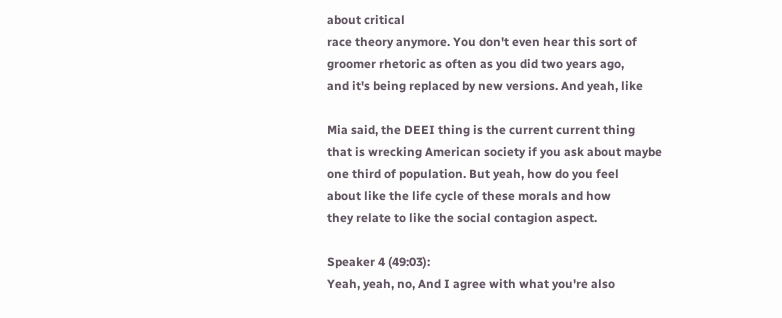about critical
race theory anymore. You don't even hear this sort of
groomer rhetoric as often as you did two years ago,
and it's being replaced by new versions. And yeah, like

Mia said, the DEEI thing is the current current thing
that is wrecking American society if you ask about maybe
one third of population. But yeah, how do you feel
about like the life cycle of these morals and how
they relate to like the social contagion aspect.

Speaker 4 (49:03):
Yeah, yeah, no, And I agree with what you're also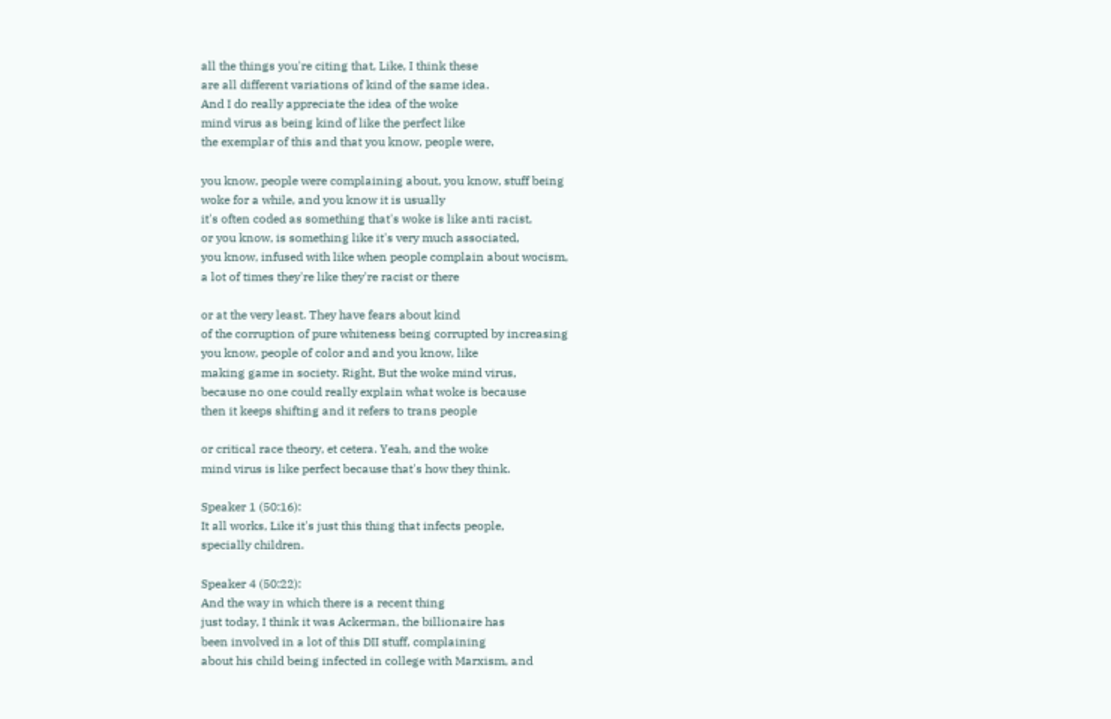all the things you're citing that, Like, I think these
are all different variations of kind of the same idea.
And I do really appreciate the idea of the woke
mind virus as being kind of like the perfect like
the exemplar of this and that you know, people were,

you know, people were complaining about, you know, stuff being
woke for a while, and you know it is usually
it's often coded as something that's woke is like anti racist,
or you know, is something like it's very much associated,
you know, infused with like when people complain about wocism,
a lot of times they're like they're racist or there

or at the very least. They have fears about kind
of the corruption of pure whiteness being corrupted by increasing
you know, people of color and and you know, like
making game in society. Right, But the woke mind virus,
because no one could really explain what woke is because
then it keeps shifting and it refers to trans people

or critical race theory, et cetera. Yeah, and the woke
mind virus is like perfect because that's how they think.

Speaker 1 (50:16):
It all works, Like it's just this thing that infects people,
specially children.

Speaker 4 (50:22):
And the way in which there is a recent thing
just today, I think it was Ackerman, the billionaire has
been involved in a lot of this DII stuff, complaining
about his child being infected in college with Marxism, and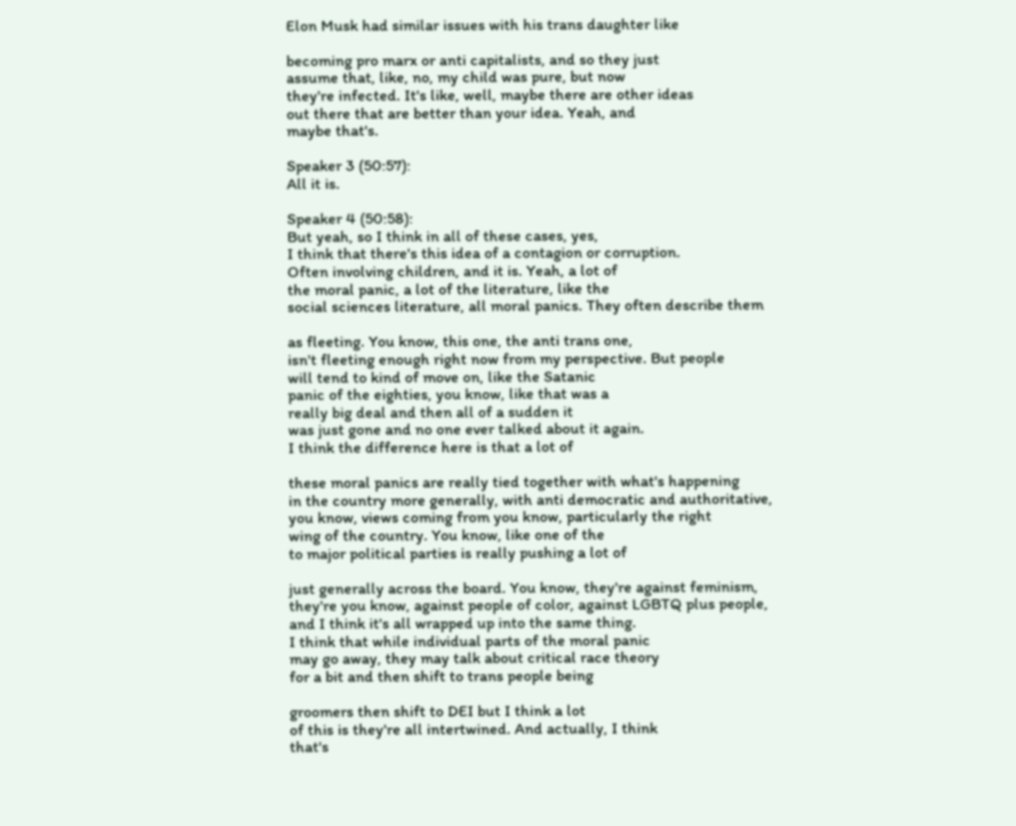Elon Musk had similar issues with his trans daughter like

becoming pro marx or anti capitalists, and so they just
assume that, like, no, my child was pure, but now
they're infected. It's like, well, maybe there are other ideas
out there that are better than your idea. Yeah, and
maybe that's.

Speaker 3 (50:57):
All it is.

Speaker 4 (50:58):
But yeah, so I think in all of these cases, yes,
I think that there's this idea of a contagion or corruption.
Often involving children, and it is. Yeah, a lot of
the moral panic, a lot of the literature, like the
social sciences literature, all moral panics. They often describe them

as fleeting. You know, this one, the anti trans one,
isn't fleeting enough right now from my perspective. But people
will tend to kind of move on, like the Satanic
panic of the eighties, you know, like that was a
really big deal and then all of a sudden it
was just gone and no one ever talked about it again.
I think the difference here is that a lot of

these moral panics are really tied together with what's happening
in the country more generally, with anti democratic and authoritative,
you know, views coming from you know, particularly the right
wing of the country. You know, like one of the
to major political parties is really pushing a lot of

just generally across the board. You know, they're against feminism,
they're you know, against people of color, against LGBTQ plus people,
and I think it's all wrapped up into the same thing.
I think that while individual parts of the moral panic
may go away, they may talk about critical race theory
for a bit and then shift to trans people being

groomers then shift to DEI but I think a lot
of this is they're all intertwined. And actually, I think
that's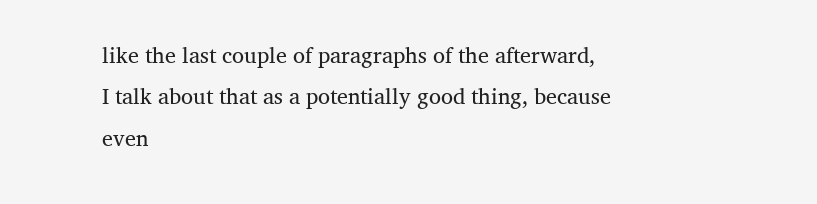like the last couple of paragraphs of the afterward,
I talk about that as a potentially good thing, because
even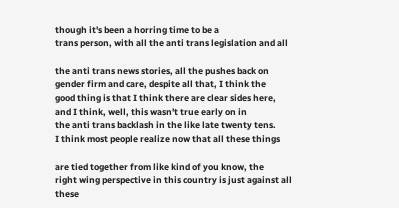though it's been a horring time to be a
trans person, with all the anti trans legislation and all

the anti trans news stories, all the pushes back on
gender firm and care, despite all that, I think the
good thing is that I think there are clear sides here,
and I think, well, this wasn't true early on in
the anti trans backlash in the like late twenty tens.
I think most people realize now that all these things

are tied together from like kind of you know, the
right wing perspective in this country is just against all
these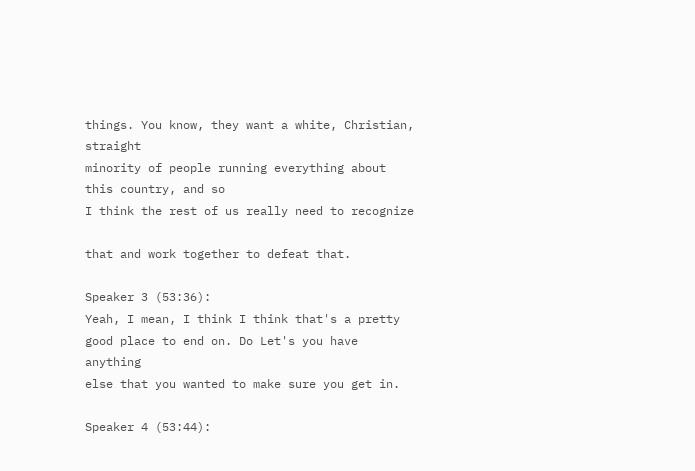things. You know, they want a white, Christian, straight
minority of people running everything about this country, and so
I think the rest of us really need to recognize

that and work together to defeat that.

Speaker 3 (53:36):
Yeah, I mean, I think I think that's a pretty
good place to end on. Do Let's you have anything
else that you wanted to make sure you get in.

Speaker 4 (53:44):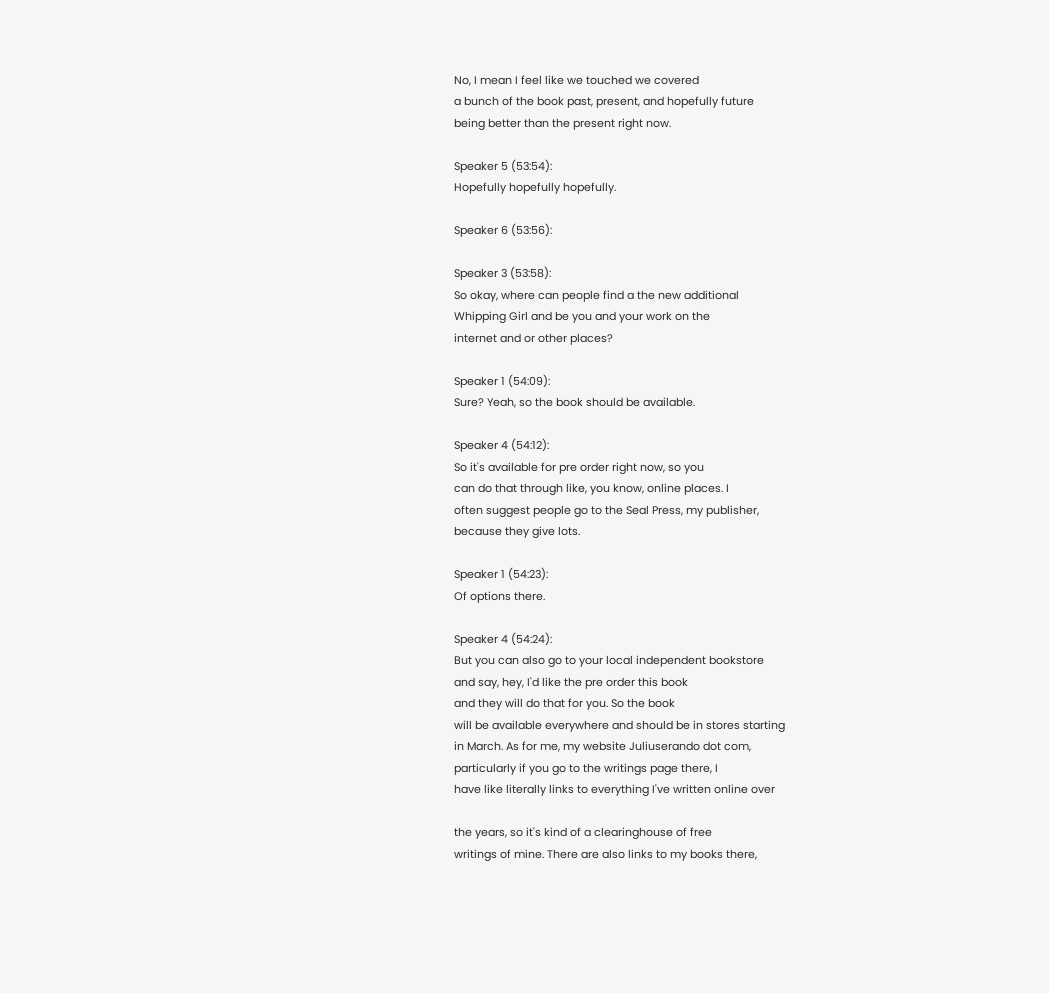No, I mean I feel like we touched we covered
a bunch of the book past, present, and hopefully future
being better than the present right now.

Speaker 5 (53:54):
Hopefully hopefully hopefully.

Speaker 6 (53:56):

Speaker 3 (53:58):
So okay, where can people find a the new additional
Whipping Girl and be you and your work on the
internet and or other places?

Speaker 1 (54:09):
Sure? Yeah, so the book should be available.

Speaker 4 (54:12):
So it's available for pre order right now, so you
can do that through like, you know, online places. I
often suggest people go to the Seal Press, my publisher,
because they give lots.

Speaker 1 (54:23):
Of options there.

Speaker 4 (54:24):
But you can also go to your local independent bookstore
and say, hey, I'd like the pre order this book
and they will do that for you. So the book
will be available everywhere and should be in stores starting
in March. As for me, my website Juliuserando dot com,
particularly if you go to the writings page there, I
have like literally links to everything I've written online over

the years, so it's kind of a clearinghouse of free
writings of mine. There are also links to my books there,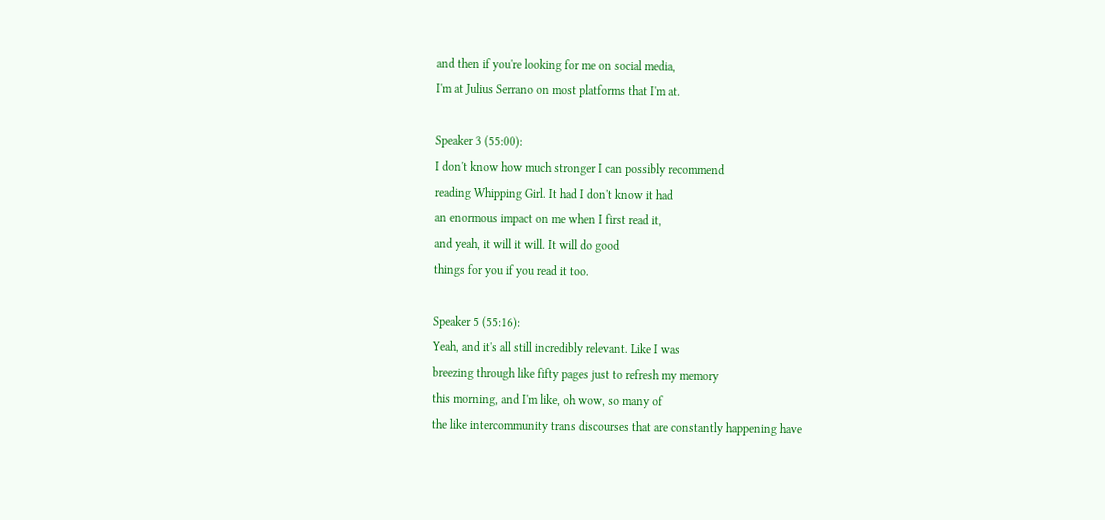and then if you're looking for me on social media,
I'm at Julius Serrano on most platforms that I'm at.

Speaker 3 (55:00):
I don't know how much stronger I can possibly recommend
reading Whipping Girl. It had I don't know it had
an enormous impact on me when I first read it,
and yeah, it will it will. It will do good
things for you if you read it too.

Speaker 5 (55:16):
Yeah, and it's all still incredibly relevant. Like I was
breezing through like fifty pages just to refresh my memory
this morning, and I'm like, oh wow, so many of
the like intercommunity trans discourses that are constantly happening have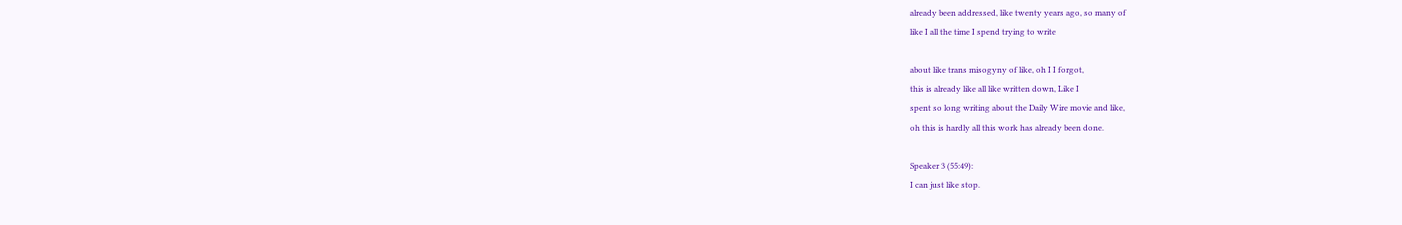already been addressed, like twenty years ago, so many of
like I all the time I spend trying to write

about like trans misogyny of like, oh I I forgot,
this is already like all like written down, Like I
spent so long writing about the Daily Wire movie and like,
oh this is hardly all this work has already been done.

Speaker 3 (55:49):
I can just like stop.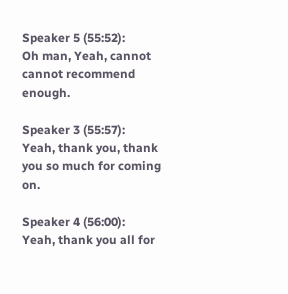Speaker 5 (55:52):
Oh man, Yeah, cannot cannot recommend enough.

Speaker 3 (55:57):
Yeah, thank you, thank you so much for coming on.

Speaker 4 (56:00):
Yeah, thank you all for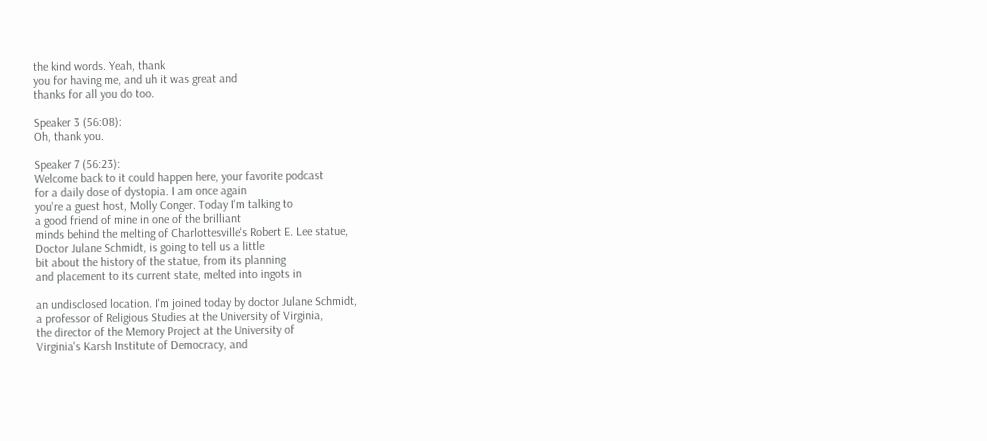the kind words. Yeah, thank
you for having me, and uh it was great and
thanks for all you do too.

Speaker 3 (56:08):
Oh, thank you.

Speaker 7 (56:23):
Welcome back to it could happen here, your favorite podcast
for a daily dose of dystopia. I am once again
you're a guest host, Molly Conger. Today I'm talking to
a good friend of mine in one of the brilliant
minds behind the melting of Charlottesville's Robert E. Lee statue,
Doctor Julane Schmidt, is going to tell us a little
bit about the history of the statue, from its planning
and placement to its current state, melted into ingots in

an undisclosed location. I'm joined today by doctor Julane Schmidt,
a professor of Religious Studies at the University of Virginia,
the director of the Memory Project at the University of
Virginia's Karsh Institute of Democracy, and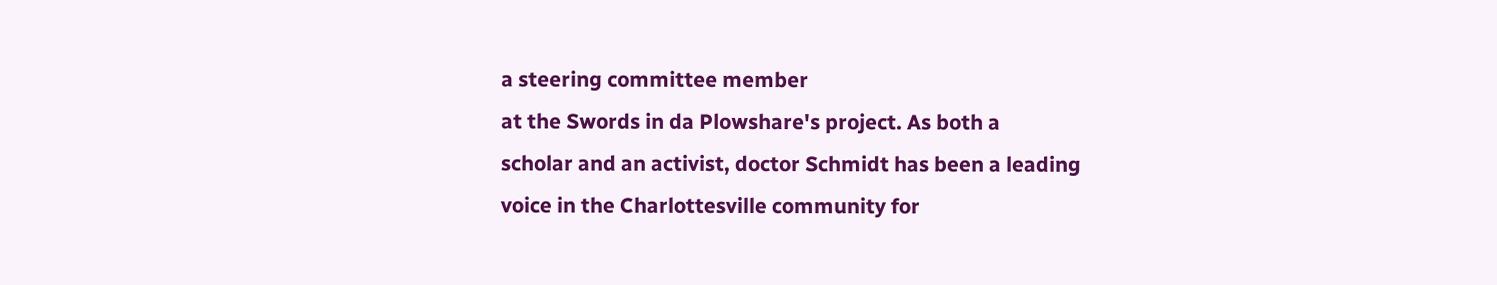a steering committee member
at the Swords in da Plowshare's project. As both a
scholar and an activist, doctor Schmidt has been a leading
voice in the Charlottesville community for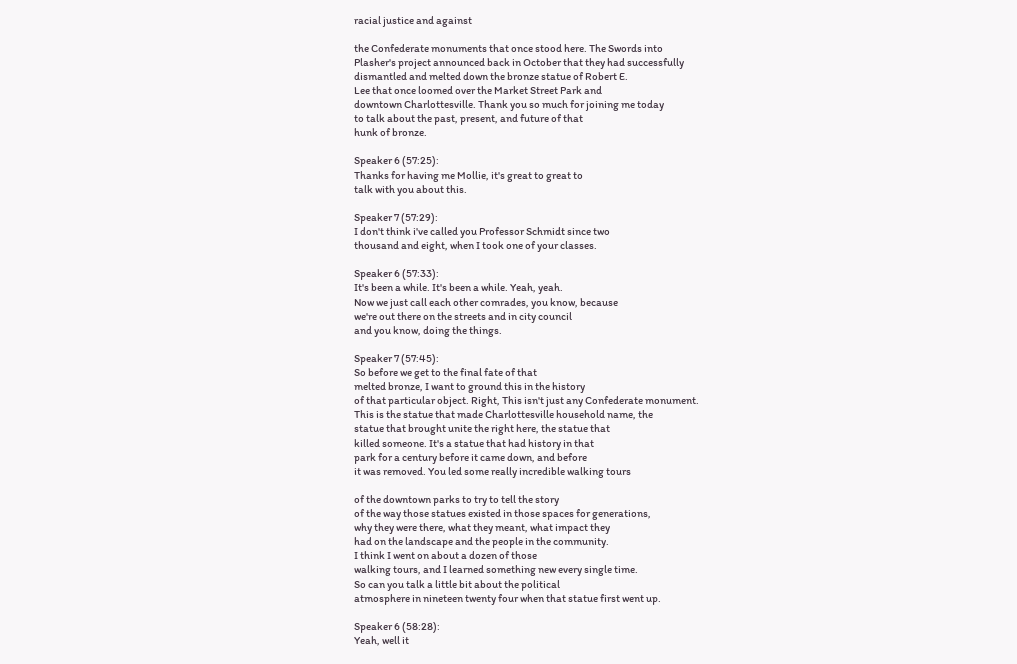racial justice and against

the Confederate monuments that once stood here. The Swords into
Plasher's project announced back in October that they had successfully
dismantled and melted down the bronze statue of Robert E.
Lee that once loomed over the Market Street Park and
downtown Charlottesville. Thank you so much for joining me today
to talk about the past, present, and future of that
hunk of bronze.

Speaker 6 (57:25):
Thanks for having me Mollie, it's great to great to
talk with you about this.

Speaker 7 (57:29):
I don't think i've called you Professor Schmidt since two
thousand and eight, when I took one of your classes.

Speaker 6 (57:33):
It's been a while. It's been a while. Yeah, yeah.
Now we just call each other comrades, you know, because
we're out there on the streets and in city council
and you know, doing the things.

Speaker 7 (57:45):
So before we get to the final fate of that
melted bronze, I want to ground this in the history
of that particular object. Right, This isn't just any Confederate monument.
This is the statue that made Charlottesville household name, the
statue that brought unite the right here, the statue that
killed someone. It's a statue that had history in that
park for a century before it came down, and before
it was removed. You led some really incredible walking tours

of the downtown parks to try to tell the story
of the way those statues existed in those spaces for generations,
why they were there, what they meant, what impact they
had on the landscape and the people in the community.
I think I went on about a dozen of those
walking tours, and I learned something new every single time.
So can you talk a little bit about the political
atmosphere in nineteen twenty four when that statue first went up.

Speaker 6 (58:28):
Yeah, well it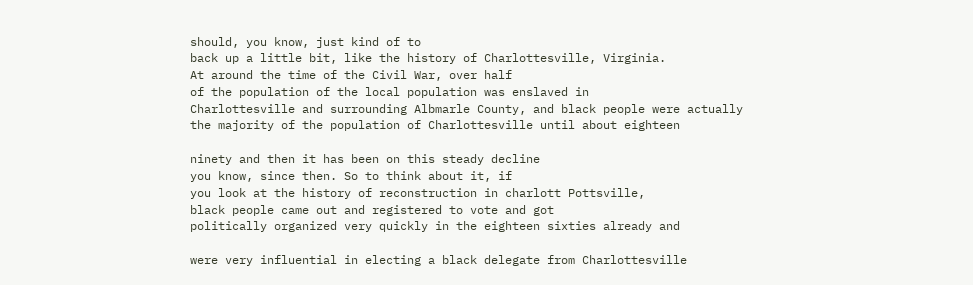should, you know, just kind of to
back up a little bit, like the history of Charlottesville, Virginia.
At around the time of the Civil War, over half
of the population of the local population was enslaved in
Charlottesville and surrounding Albmarle County, and black people were actually
the majority of the population of Charlottesville until about eighteen

ninety and then it has been on this steady decline
you know, since then. So to think about it, if
you look at the history of reconstruction in charlott Pottsville,
black people came out and registered to vote and got
politically organized very quickly in the eighteen sixties already and

were very influential in electing a black delegate from Charlottesville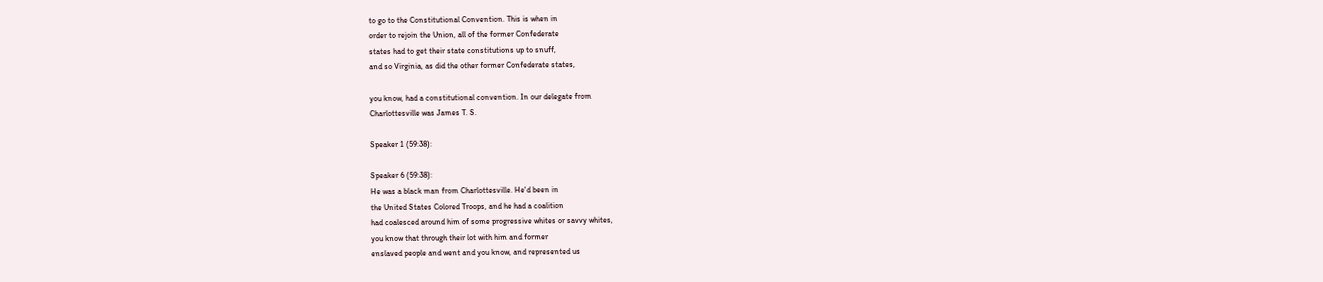to go to the Constitutional Convention. This is when in
order to rejoin the Union, all of the former Confederate
states had to get their state constitutions up to snuff,
and so Virginia, as did the other former Confederate states,

you know, had a constitutional convention. In our delegate from
Charlottesville was James T. S.

Speaker 1 (59:38):

Speaker 6 (59:38):
He was a black man from Charlottesville. He'd been in
the United States Colored Troops, and he had a coalition
had coalesced around him of some progressive whites or savvy whites,
you know that through their lot with him and former
enslaved people and went and you know, and represented us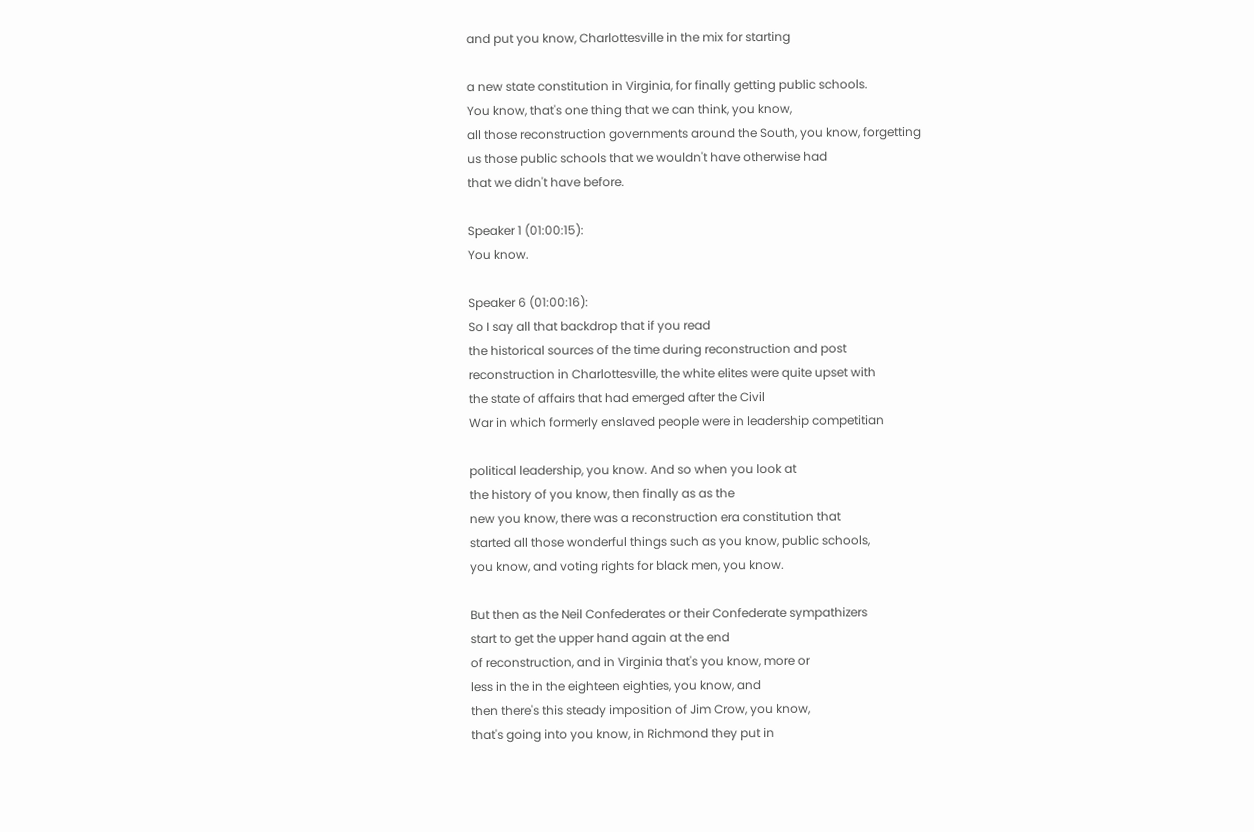and put you know, Charlottesville in the mix for starting

a new state constitution in Virginia, for finally getting public schools.
You know, that's one thing that we can think, you know,
all those reconstruction governments around the South, you know, forgetting
us those public schools that we wouldn't have otherwise had
that we didn't have before.

Speaker 1 (01:00:15):
You know.

Speaker 6 (01:00:16):
So I say all that backdrop that if you read
the historical sources of the time during reconstruction and post
reconstruction in Charlottesville, the white elites were quite upset with
the state of affairs that had emerged after the Civil
War in which formerly enslaved people were in leadership competitian

political leadership, you know. And so when you look at
the history of you know, then finally as as the
new you know, there was a reconstruction era constitution that
started all those wonderful things such as you know, public schools,
you know, and voting rights for black men, you know.

But then as the Neil Confederates or their Confederate sympathizers
start to get the upper hand again at the end
of reconstruction, and in Virginia that's you know, more or
less in the in the eighteen eighties, you know, and
then there's this steady imposition of Jim Crow, you know,
that's going into you know, in Richmond they put in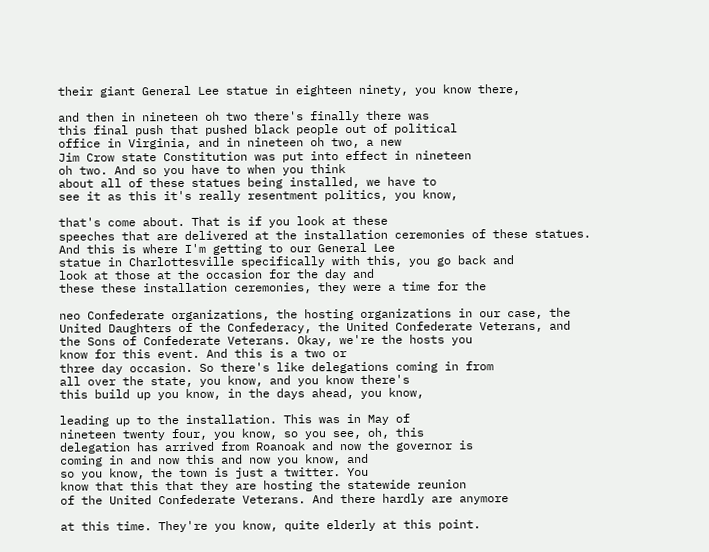their giant General Lee statue in eighteen ninety, you know there,

and then in nineteen oh two there's finally there was
this final push that pushed black people out of political
office in Virginia, and in nineteen oh two, a new
Jim Crow state Constitution was put into effect in nineteen
oh two. And so you have to when you think
about all of these statues being installed, we have to
see it as this it's really resentment politics, you know,

that's come about. That is if you look at these
speeches that are delivered at the installation ceremonies of these statues.
And this is where I'm getting to our General Lee
statue in Charlottesville specifically with this, you go back and
look at those at the occasion for the day and
these these installation ceremonies, they were a time for the

neo Confederate organizations, the hosting organizations in our case, the
United Daughters of the Confederacy, the United Confederate Veterans, and
the Sons of Confederate Veterans. Okay, we're the hosts you
know for this event. And this is a two or
three day occasion. So there's like delegations coming in from
all over the state, you know, and you know there's
this build up you know, in the days ahead, you know,

leading up to the installation. This was in May of
nineteen twenty four, you know, so you see, oh, this
delegation has arrived from Roanoak and now the governor is
coming in and now this and now you know, and
so you know, the town is just a twitter. You
know that this that they are hosting the statewide reunion
of the United Confederate Veterans. And there hardly are anymore

at this time. They're you know, quite elderly at this point.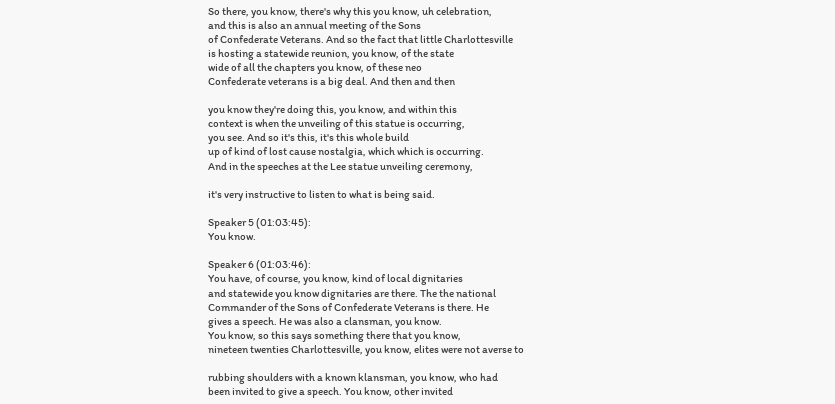So there, you know, there's why this you know, uh celebration,
and this is also an annual meeting of the Sons
of Confederate Veterans. And so the fact that little Charlottesville
is hosting a statewide reunion, you know, of the state
wide of all the chapters you know, of these neo
Confederate veterans is a big deal. And then and then

you know they're doing this, you know, and within this
context is when the unveiling of this statue is occurring,
you see. And so it's this, it's this whole build
up of kind of lost cause nostalgia, which which is occurring.
And in the speeches at the Lee statue unveiling ceremony,

it's very instructive to listen to what is being said.

Speaker 5 (01:03:45):
You know.

Speaker 6 (01:03:46):
You have, of course, you know, kind of local dignitaries
and statewide you know dignitaries are there. The the national
Commander of the Sons of Confederate Veterans is there. He
gives a speech. He was also a clansman, you know.
You know, so this says something there that you know,
nineteen twenties Charlottesville, you know, elites were not averse to

rubbing shoulders with a known klansman, you know, who had
been invited to give a speech. You know, other invited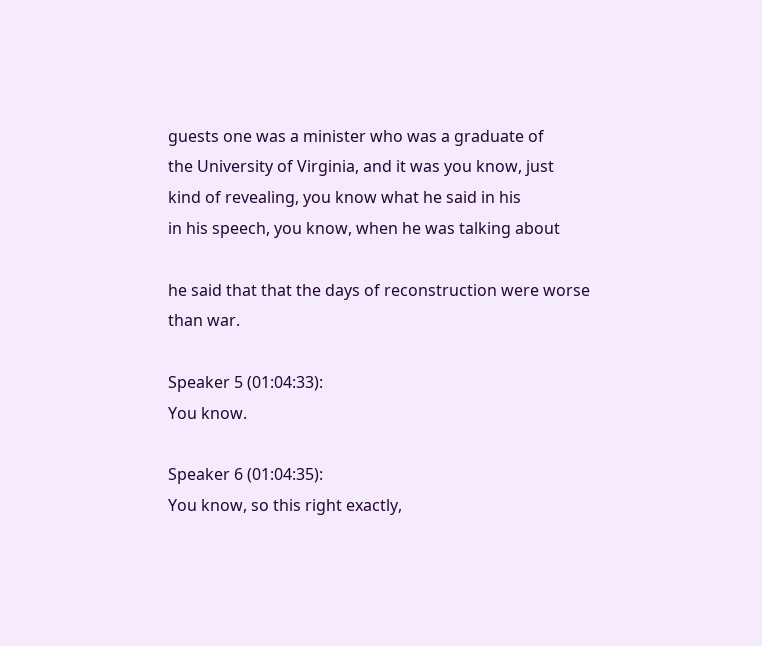guests one was a minister who was a graduate of
the University of Virginia, and it was you know, just
kind of revealing, you know what he said in his
in his speech, you know, when he was talking about

he said that that the days of reconstruction were worse
than war.

Speaker 5 (01:04:33):
You know.

Speaker 6 (01:04:35):
You know, so this right exactly,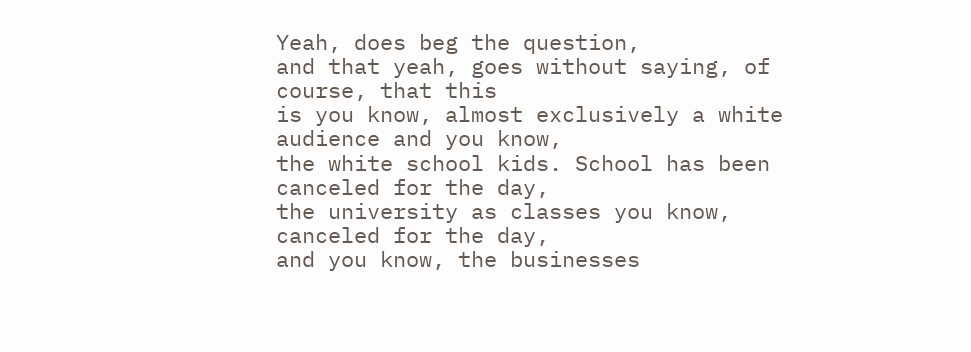Yeah, does beg the question,
and that yeah, goes without saying, of course, that this
is you know, almost exclusively a white audience and you know,
the white school kids. School has been canceled for the day,
the university as classes you know, canceled for the day,
and you know, the businesses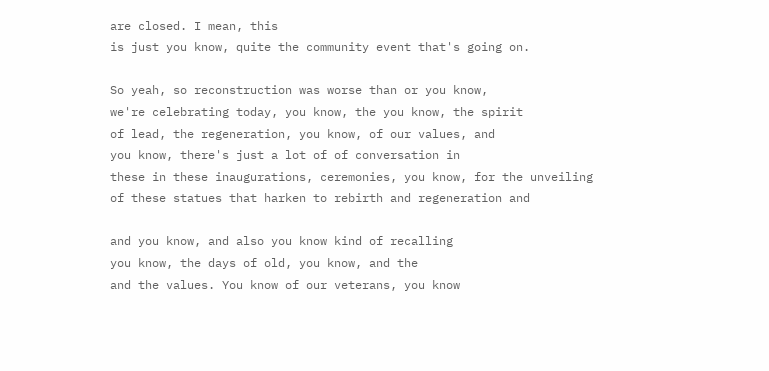are closed. I mean, this
is just you know, quite the community event that's going on.

So yeah, so reconstruction was worse than or you know,
we're celebrating today, you know, the you know, the spirit
of lead, the regeneration, you know, of our values, and
you know, there's just a lot of of conversation in
these in these inaugurations, ceremonies, you know, for the unveiling
of these statues that harken to rebirth and regeneration and

and you know, and also you know kind of recalling
you know, the days of old, you know, and the
and the values. You know of our veterans, you know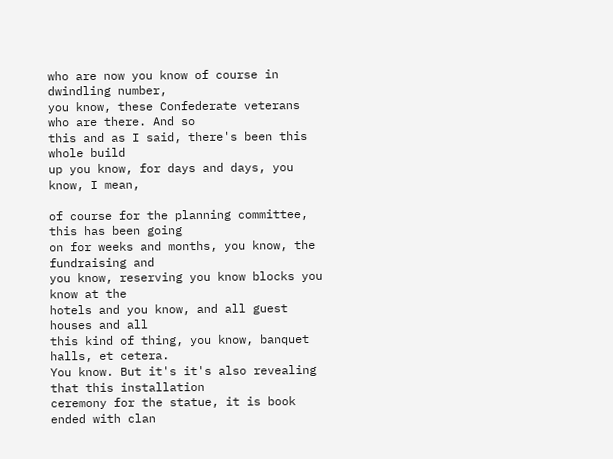who are now you know of course in dwindling number,
you know, these Confederate veterans who are there. And so
this and as I said, there's been this whole build
up you know, for days and days, you know, I mean,

of course for the planning committee, this has been going
on for weeks and months, you know, the fundraising and
you know, reserving you know blocks you know at the
hotels and you know, and all guest houses and all
this kind of thing, you know, banquet halls, et cetera.
You know. But it's it's also revealing that this installation
ceremony for the statue, it is book ended with clan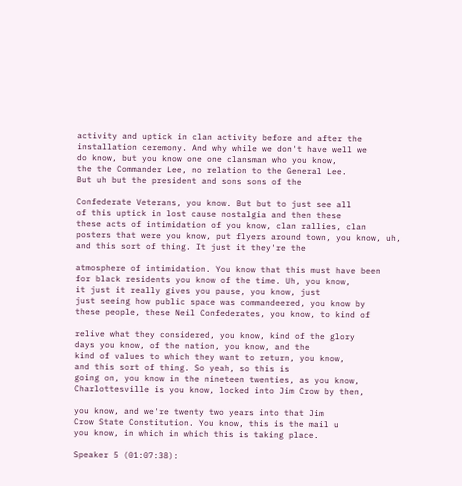activity and uptick in clan activity before and after the
installation ceremony. And why while we don't have well we
do know, but you know one one clansman who you know,
the the Commander Lee, no relation to the General Lee.
But uh but the president and sons sons of the

Confederate Veterans, you know. But but to just see all
of this uptick in lost cause nostalgia and then these
these acts of intimidation of you know, clan rallies, clan
posters that were you know, put flyers around town, you know, uh,
and this sort of thing. It just it they're the

atmosphere of intimidation. You know that this must have been
for black residents you know of the time. Uh, you know,
it just it really gives you pause, you know, just
just seeing how public space was commandeered, you know by
these people, these Neil Confederates, you know, to kind of

relive what they considered, you know, kind of the glory
days you know, of the nation, you know, and the
kind of values to which they want to return, you know,
and this sort of thing. So yeah, so this is
going on, you know in the nineteen twenties, as you know,
Charlottesville is you know, locked into Jim Crow by then,

you know, and we're twenty two years into that Jim
Crow State Constitution. You know, this is the mail u
you know, in which in which this is taking place.

Speaker 5 (01:07:38):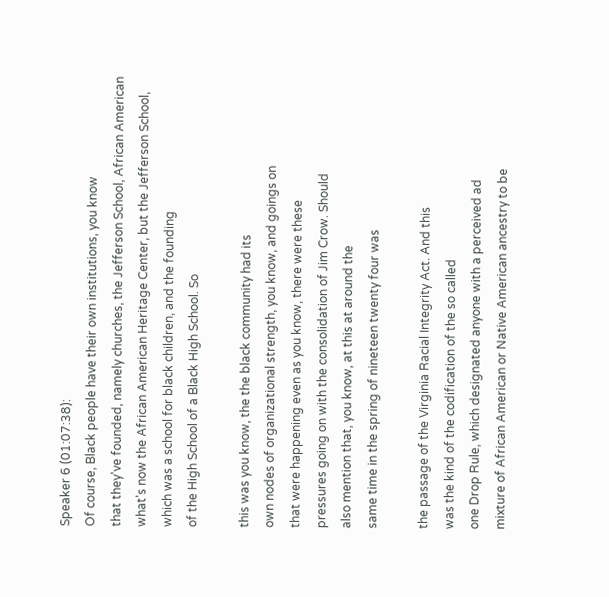Speaker 6 (01:07:38):
Of course, Black people have their own institutions, you know
that they've founded, namely churches, the Jefferson School, African American
what's now the African American Heritage Center, but the Jefferson School,
which was a school for black children, and the founding
of the High School of a Black High School. So

this was you know, the the black community had its
own nodes of organizational strength, you know, and goings on
that were happening even as you know, there were these
pressures going on with the consolidation of Jim Crow. Should
also mention that, you know, at this at around the
same time in the spring of nineteen twenty four was

the passage of the Virginia Racial Integrity Act. And this
was the kind of the codification of the so called
one Drop Rule, which designated anyone with a perceived ad
mixture of African American or Native American ancestry to be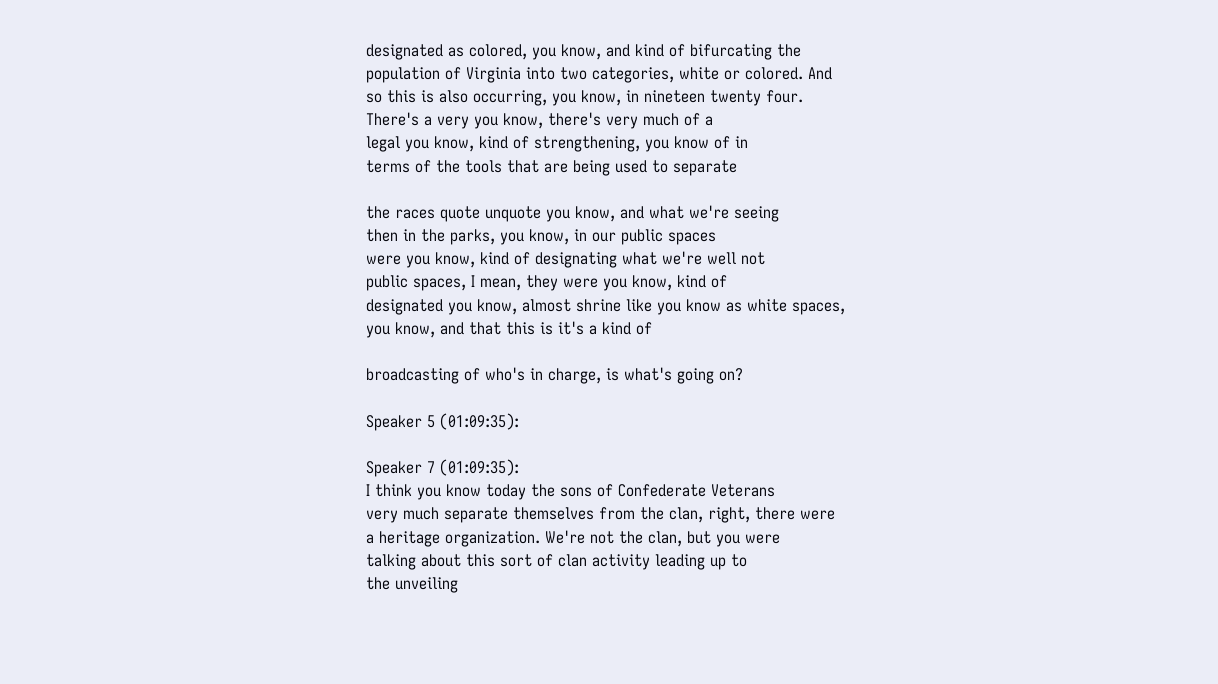designated as colored, you know, and kind of bifurcating the
population of Virginia into two categories, white or colored. And
so this is also occurring, you know, in nineteen twenty four.
There's a very you know, there's very much of a
legal you know, kind of strengthening, you know of in
terms of the tools that are being used to separate

the races quote unquote you know, and what we're seeing
then in the parks, you know, in our public spaces
were you know, kind of designating what we're well not
public spaces, I mean, they were you know, kind of
designated you know, almost shrine like you know as white spaces,
you know, and that this is it's a kind of

broadcasting of who's in charge, is what's going on?

Speaker 5 (01:09:35):

Speaker 7 (01:09:35):
I think you know today the sons of Confederate Veterans
very much separate themselves from the clan, right, there were
a heritage organization. We're not the clan, but you were
talking about this sort of clan activity leading up to
the unveiling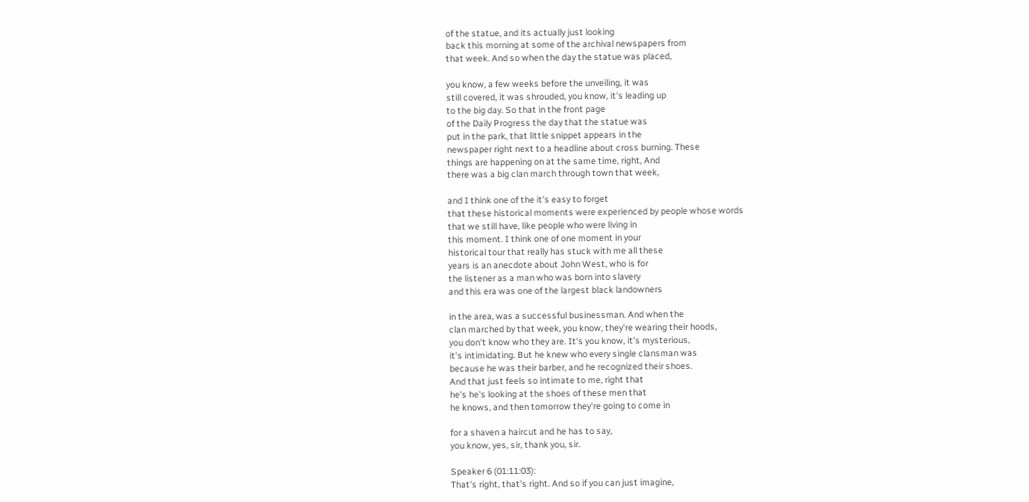of the statue, and its actually just looking
back this morning at some of the archival newspapers from
that week. And so when the day the statue was placed,

you know, a few weeks before the unveiling, it was
still covered, it was shrouded, you know, it's leading up
to the big day. So that in the front page
of the Daily Progress the day that the statue was
put in the park, that little snippet appears in the
newspaper right next to a headline about cross burning. These
things are happening on at the same time, right, And
there was a big clan march through town that week,

and I think one of the it's easy to forget
that these historical moments were experienced by people whose words
that we still have, like people who were living in
this moment. I think one of one moment in your
historical tour that really has stuck with me all these
years is an anecdote about John West, who is for
the listener as a man who was born into slavery
and this era was one of the largest black landowners

in the area, was a successful businessman. And when the
clan marched by that week, you know, they're wearing their hoods,
you don't know who they are. It's you know, it's mysterious,
it's intimidating. But he knew who every single clansman was
because he was their barber, and he recognized their shoes.
And that just feels so intimate to me, right that
he's he's looking at the shoes of these men that
he knows, and then tomorrow they're going to come in

for a shaven a haircut and he has to say,
you know, yes, sir, thank you, sir.

Speaker 6 (01:11:03):
That's right, that's right. And so if you can just imagine,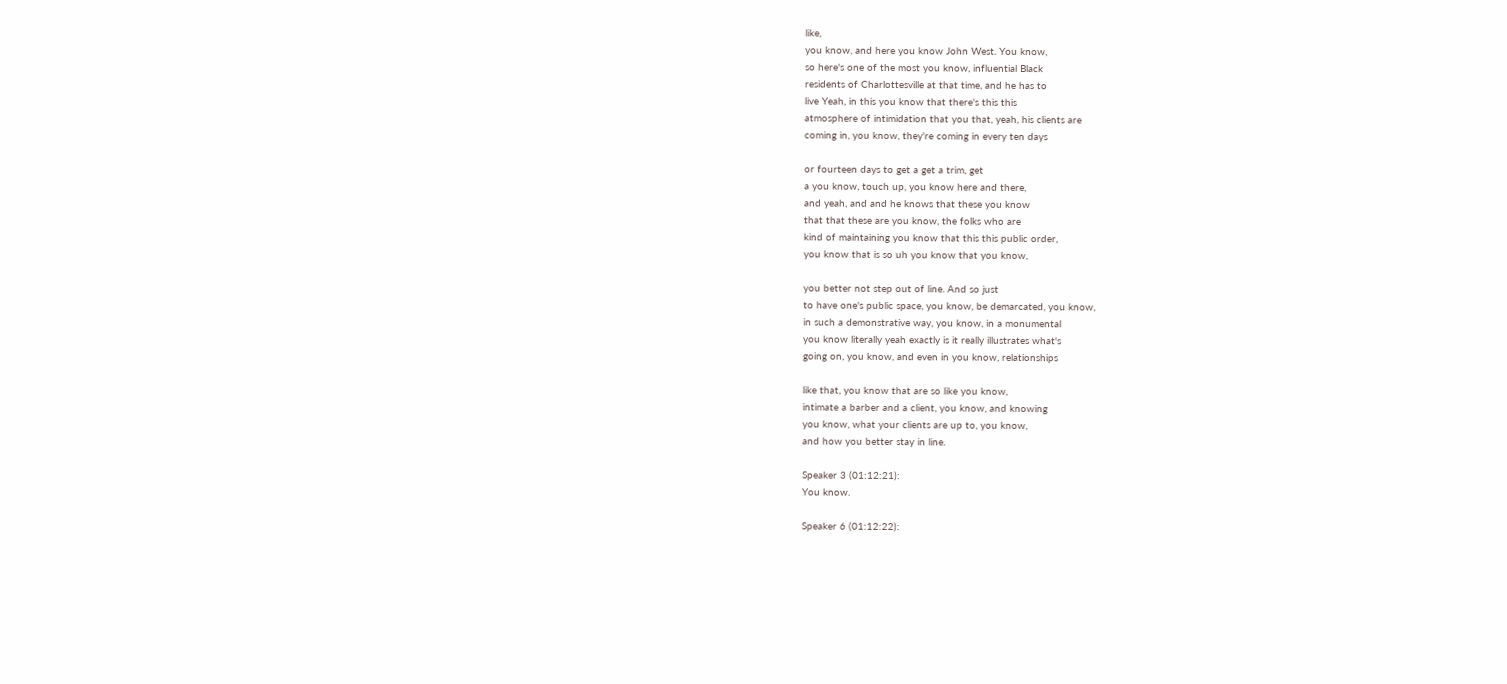like,
you know, and here you know John West. You know,
so here's one of the most you know, influential Black
residents of Charlottesville at that time, and he has to
live Yeah, in this you know that there's this this
atmosphere of intimidation that you that, yeah, his clients are
coming in, you know, they're coming in every ten days

or fourteen days to get a get a trim, get
a you know, touch up, you know here and there,
and yeah, and and he knows that these you know
that that these are you know, the folks who are
kind of maintaining you know that this this public order,
you know that is so uh you know that you know,

you better not step out of line. And so just
to have one's public space, you know, be demarcated, you know,
in such a demonstrative way, you know, in a monumental
you know literally yeah exactly is it really illustrates what's
going on, you know, and even in you know, relationships

like that, you know that are so like you know,
intimate a barber and a client, you know, and knowing
you know, what your clients are up to, you know,
and how you better stay in line.

Speaker 3 (01:12:21):
You know.

Speaker 6 (01:12:22):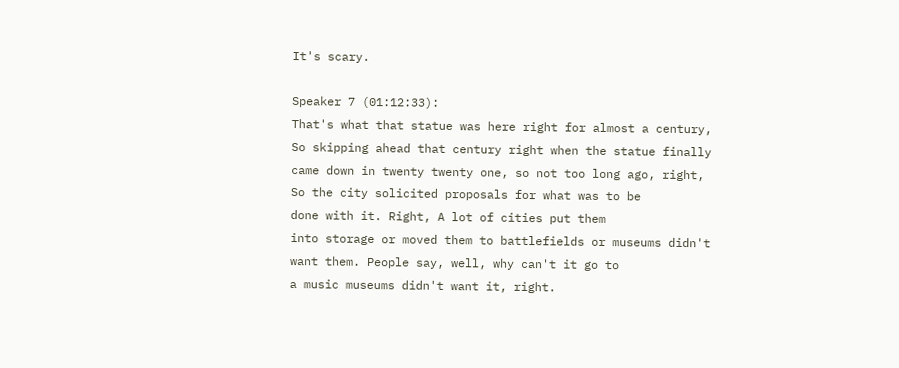It's scary.

Speaker 7 (01:12:33):
That's what that statue was here right for almost a century,
So skipping ahead that century right when the statue finally
came down in twenty twenty one, so not too long ago, right,
So the city solicited proposals for what was to be
done with it. Right, A lot of cities put them
into storage or moved them to battlefields or museums didn't
want them. People say, well, why can't it go to
a music museums didn't want it, right.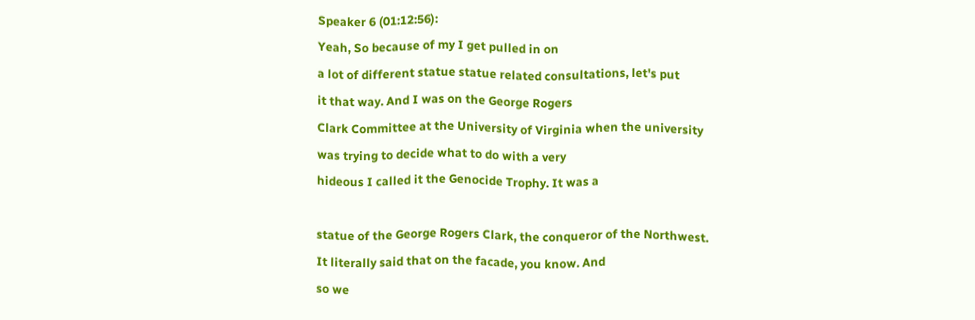Speaker 6 (01:12:56):
Yeah, So because of my I get pulled in on
a lot of different statue statue related consultations, let's put
it that way. And I was on the George Rogers
Clark Committee at the University of Virginia when the university
was trying to decide what to do with a very
hideous I called it the Genocide Trophy. It was a

statue of the George Rogers Clark, the conqueror of the Northwest.
It literally said that on the facade, you know. And
so we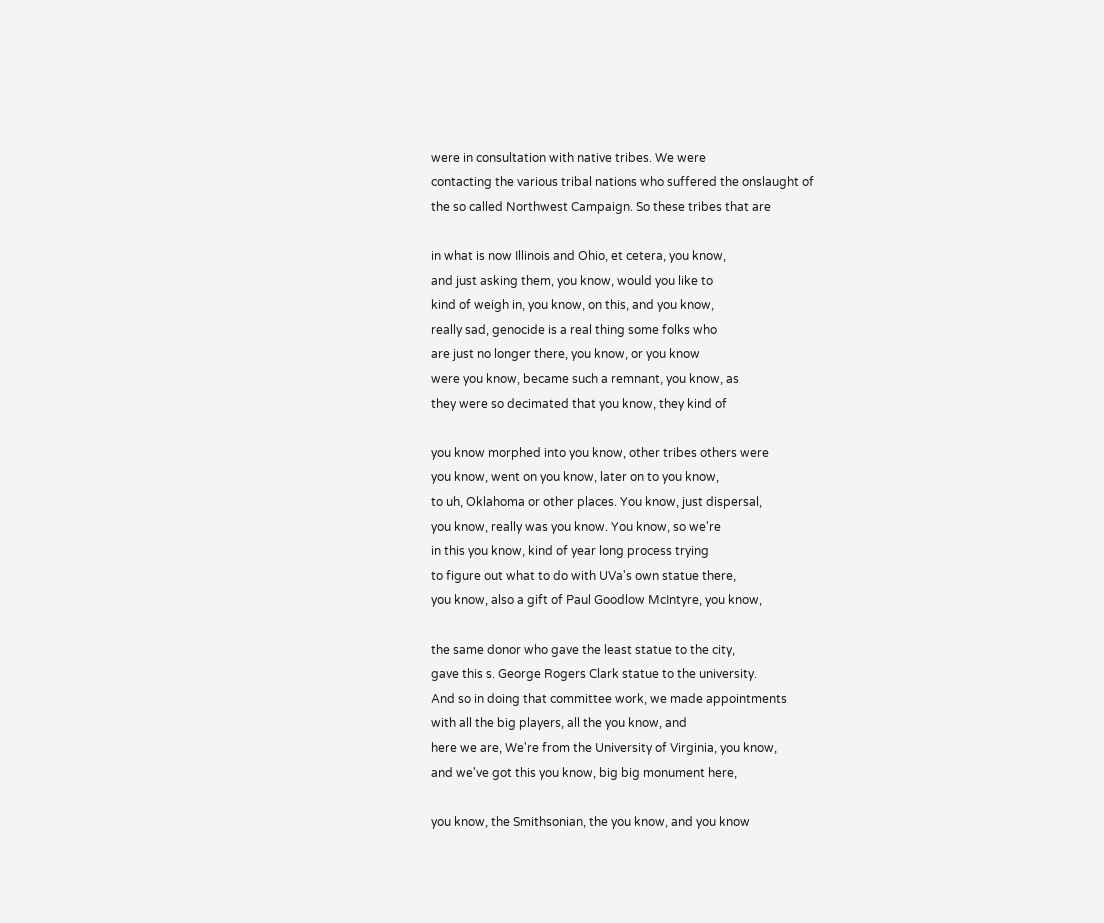were in consultation with native tribes. We were
contacting the various tribal nations who suffered the onslaught of
the so called Northwest Campaign. So these tribes that are

in what is now Illinois and Ohio, et cetera, you know,
and just asking them, you know, would you like to
kind of weigh in, you know, on this, and you know,
really sad, genocide is a real thing some folks who
are just no longer there, you know, or you know
were you know, became such a remnant, you know, as
they were so decimated that you know, they kind of

you know morphed into you know, other tribes others were
you know, went on you know, later on to you know,
to uh, Oklahoma or other places. You know, just dispersal,
you know, really was you know. You know, so we're
in this you know, kind of year long process trying
to figure out what to do with UVa's own statue there,
you know, also a gift of Paul Goodlow McIntyre, you know,

the same donor who gave the least statue to the city,
gave this s. George Rogers Clark statue to the university.
And so in doing that committee work, we made appointments
with all the big players, all the you know, and
here we are, We're from the University of Virginia, you know,
and we've got this you know, big big monument here,

you know, the Smithsonian, the you know, and you know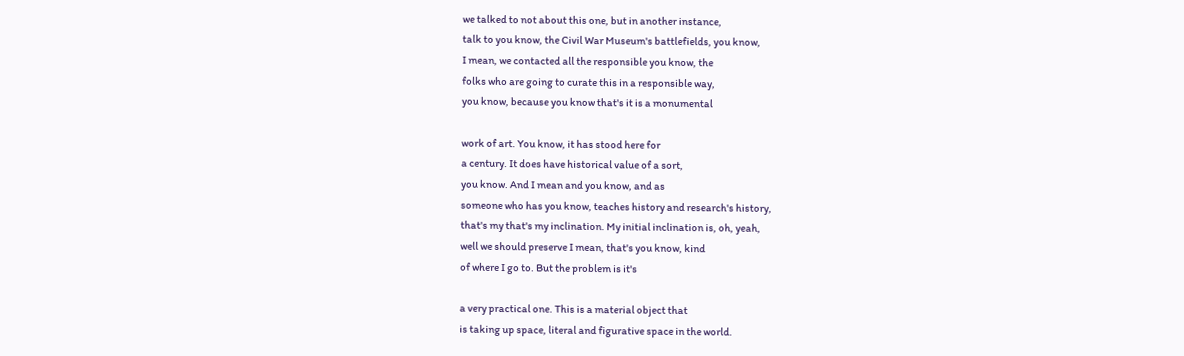we talked to not about this one, but in another instance,
talk to you know, the Civil War Museum's battlefields, you know,
I mean, we contacted all the responsible you know, the
folks who are going to curate this in a responsible way,
you know, because you know that's it is a monumental

work of art. You know, it has stood here for
a century. It does have historical value of a sort,
you know. And I mean and you know, and as
someone who has you know, teaches history and research's history,
that's my that's my inclination. My initial inclination is, oh, yeah,
well we should preserve I mean, that's you know, kind
of where I go to. But the problem is it's

a very practical one. This is a material object that
is taking up space, literal and figurative space in the world.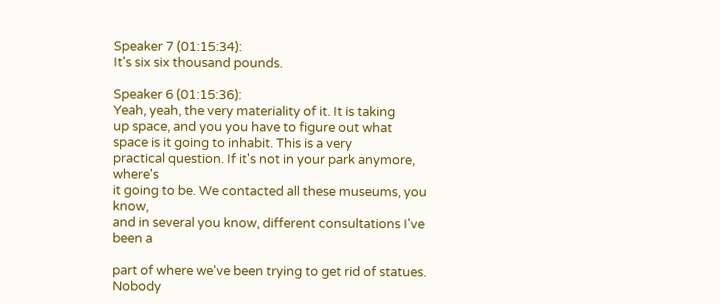Speaker 7 (01:15:34):
It's six six thousand pounds.

Speaker 6 (01:15:36):
Yeah, yeah, the very materiality of it. It is taking
up space, and you you have to figure out what
space is it going to inhabit. This is a very
practical question. If it's not in your park anymore, where's
it going to be. We contacted all these museums, you know,
and in several you know, different consultations I've been a

part of where we've been trying to get rid of statues.
Nobody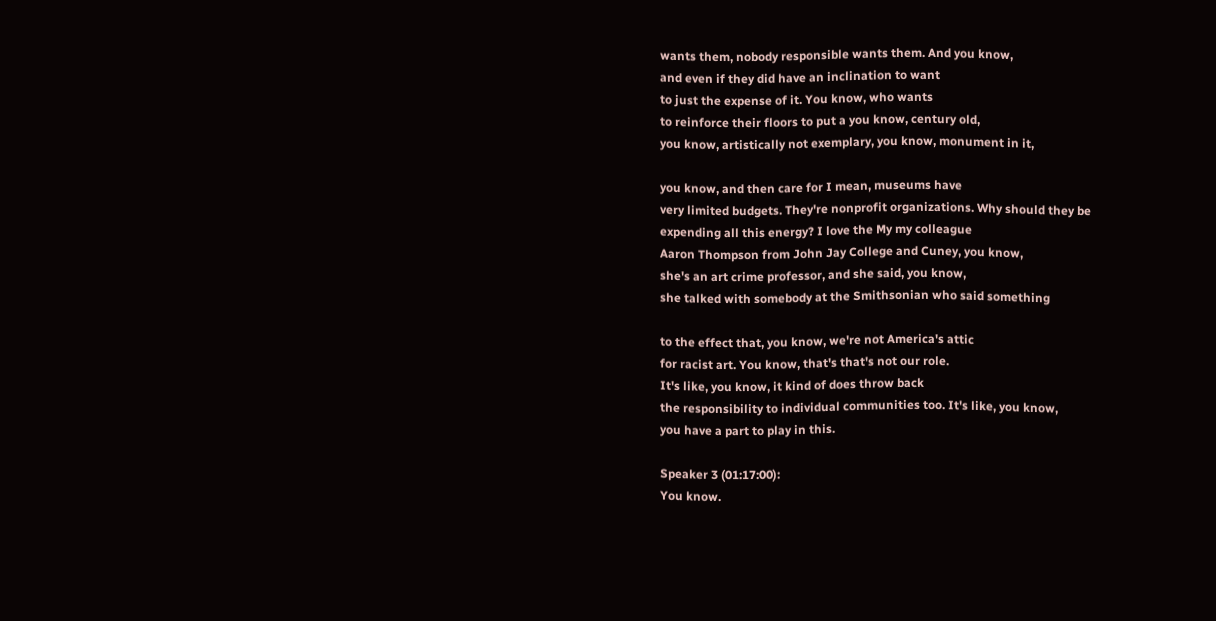wants them, nobody responsible wants them. And you know,
and even if they did have an inclination to want
to just the expense of it. You know, who wants
to reinforce their floors to put a you know, century old,
you know, artistically not exemplary, you know, monument in it,

you know, and then care for I mean, museums have
very limited budgets. They're nonprofit organizations. Why should they be
expending all this energy? I love the My my colleague
Aaron Thompson from John Jay College and Cuney, you know,
she's an art crime professor, and she said, you know,
she talked with somebody at the Smithsonian who said something

to the effect that, you know, we're not America's attic
for racist art. You know, that's that's not our role.
It's like, you know, it kind of does throw back
the responsibility to individual communities too. It's like, you know,
you have a part to play in this.

Speaker 3 (01:17:00):
You know.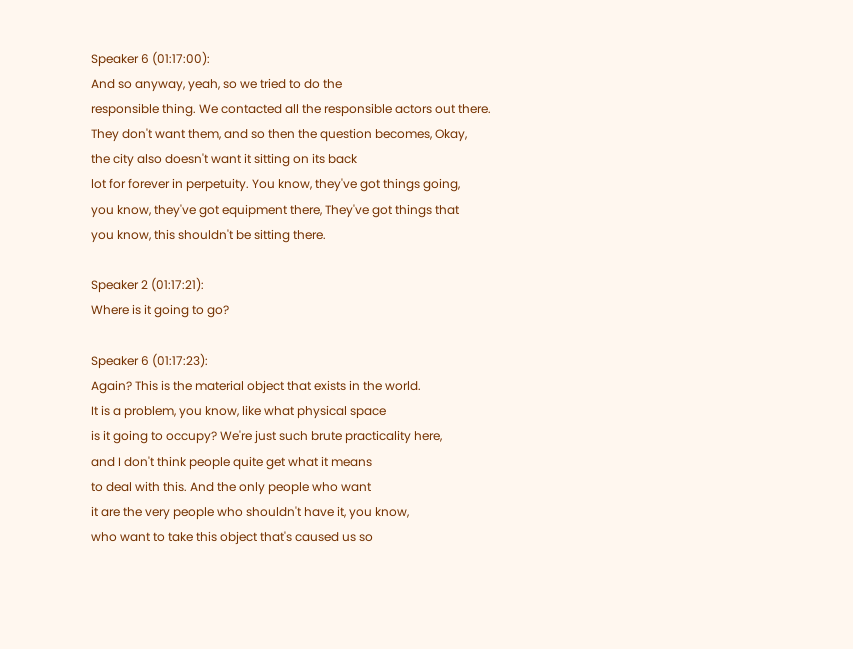Speaker 6 (01:17:00):
And so anyway, yeah, so we tried to do the
responsible thing. We contacted all the responsible actors out there.
They don't want them, and so then the question becomes, Okay,
the city also doesn't want it sitting on its back
lot for forever in perpetuity. You know, they've got things going,
you know, they've got equipment there, They've got things that
you know, this shouldn't be sitting there.

Speaker 2 (01:17:21):
Where is it going to go?

Speaker 6 (01:17:23):
Again? This is the material object that exists in the world.
It is a problem, you know, like what physical space
is it going to occupy? We're just such brute practicality here,
and I don't think people quite get what it means
to deal with this. And the only people who want
it are the very people who shouldn't have it, you know,
who want to take this object that's caused us so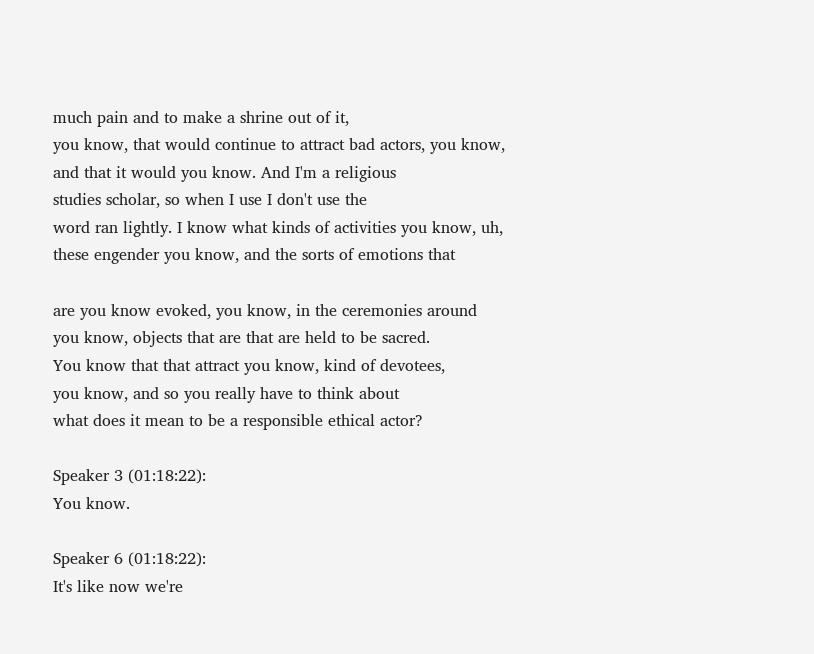much pain and to make a shrine out of it,
you know, that would continue to attract bad actors, you know,
and that it would you know. And I'm a religious
studies scholar, so when I use I don't use the
word ran lightly. I know what kinds of activities you know, uh,
these engender you know, and the sorts of emotions that

are you know evoked, you know, in the ceremonies around
you know, objects that are that are held to be sacred.
You know that that attract you know, kind of devotees,
you know, and so you really have to think about
what does it mean to be a responsible ethical actor?

Speaker 3 (01:18:22):
You know.

Speaker 6 (01:18:22):
It's like now we're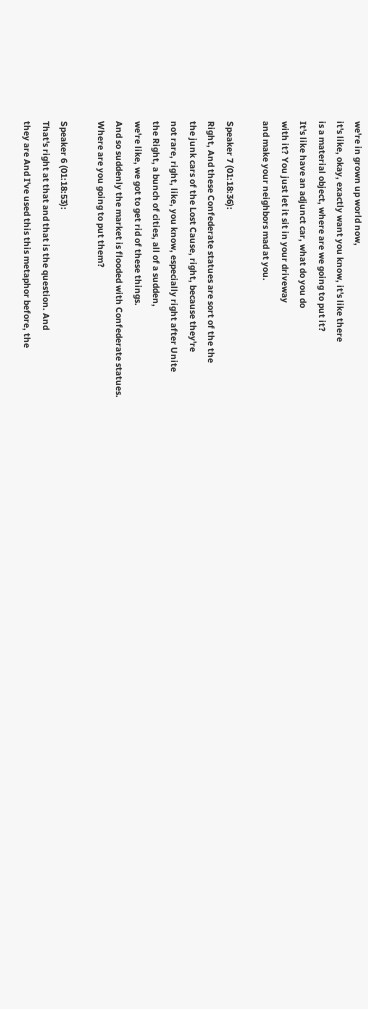we're in grown up world now,
it's like, okay, exactly want you know, it's like there
is a material object, where are we going to put it?
It's like have an adjunct car, what do you do
with it? You just let it sit in your driveway
and make your neighbors mad at you.

Speaker 7 (01:18:36):
Right, And these Confederate statues are sort of the the
the junk cars of the Lost Cause, right, because they're
not rare, right, like, you know, especially right after Unite
the Right, a bunch of cities, all of a sudden,
we're like, we got to get rid of these things.
And so suddenly the market is flooded with Confederate statues.
Where are you going to put them?

Speaker 6 (01:18:53):
That's right at that and that is the question. And
they are And I've used this this metaphor before, the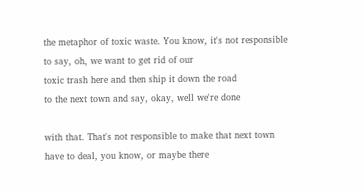the metaphor of toxic waste. You know, it's not responsible
to say, oh, we want to get rid of our
toxic trash here and then ship it down the road
to the next town and say, okay, well we're done

with that. That's not responsible to make that next town
have to deal, you know, or maybe there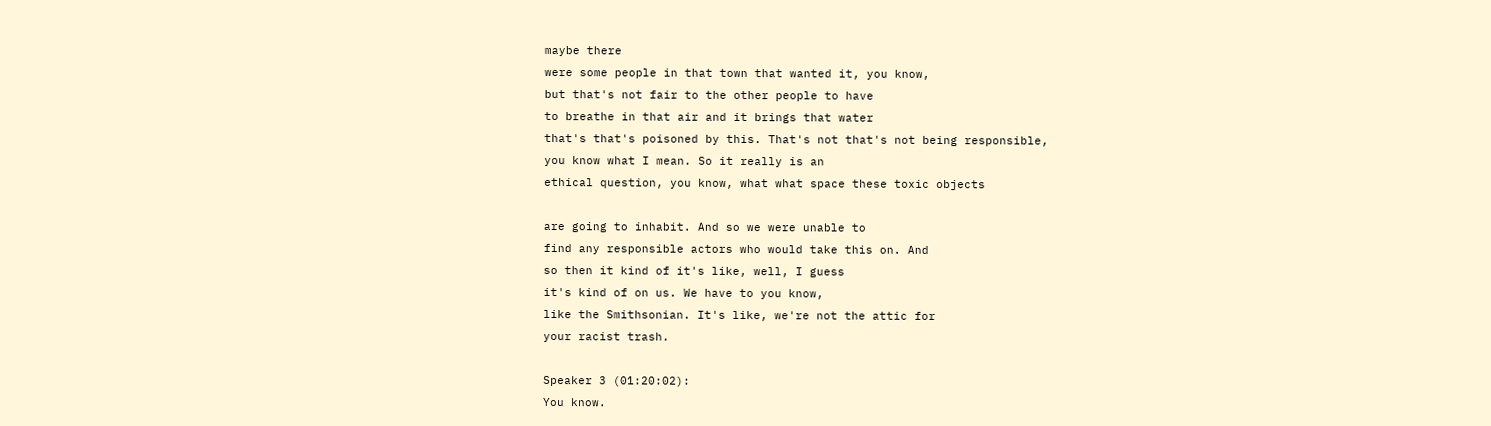maybe there
were some people in that town that wanted it, you know,
but that's not fair to the other people to have
to breathe in that air and it brings that water
that's that's poisoned by this. That's not that's not being responsible,
you know what I mean. So it really is an
ethical question, you know, what what space these toxic objects

are going to inhabit. And so we were unable to
find any responsible actors who would take this on. And
so then it kind of it's like, well, I guess
it's kind of on us. We have to you know,
like the Smithsonian. It's like, we're not the attic for
your racist trash.

Speaker 3 (01:20:02):
You know.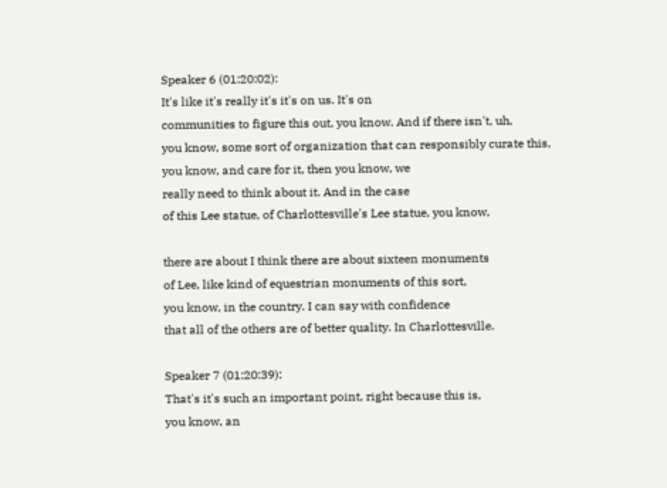Speaker 6 (01:20:02):
It's like it's really it's it's on us. It's on
communities to figure this out, you know. And if there isn't, uh,
you know, some sort of organization that can responsibly curate this,
you know, and care for it, then you know, we
really need to think about it. And in the case
of this Lee statue, of Charlottesville's Lee statue, you know,

there are about I think there are about sixteen monuments
of Lee, like kind of equestrian monuments of this sort,
you know, in the country. I can say with confidence
that all of the others are of better quality. In Charlottesville.

Speaker 7 (01:20:39):
That's it's such an important point, right because this is,
you know, an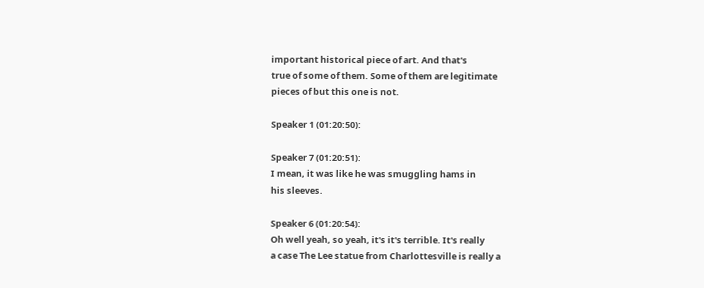important historical piece of art. And that's
true of some of them. Some of them are legitimate
pieces of but this one is not.

Speaker 1 (01:20:50):

Speaker 7 (01:20:51):
I mean, it was like he was smuggling hams in
his sleeves.

Speaker 6 (01:20:54):
Oh well yeah, so yeah, it's it's terrible. It's really
a case The Lee statue from Charlottesville is really a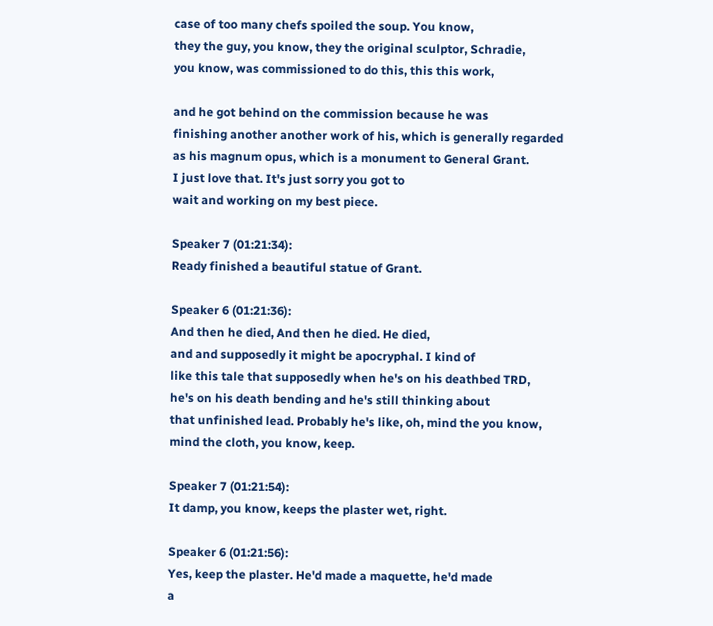case of too many chefs spoiled the soup. You know,
they the guy, you know, they the original sculptor, Schradie,
you know, was commissioned to do this, this this work,

and he got behind on the commission because he was
finishing another another work of his, which is generally regarded
as his magnum opus, which is a monument to General Grant.
I just love that. It's just sorry you got to
wait and working on my best piece.

Speaker 7 (01:21:34):
Ready finished a beautiful statue of Grant.

Speaker 6 (01:21:36):
And then he died, And then he died. He died,
and and supposedly it might be apocryphal. I kind of
like this tale that supposedly when he's on his deathbed TRD,
he's on his death bending and he's still thinking about
that unfinished lead. Probably he's like, oh, mind the you know,
mind the cloth, you know, keep.

Speaker 7 (01:21:54):
It damp, you know, keeps the plaster wet, right.

Speaker 6 (01:21:56):
Yes, keep the plaster. He'd made a maquette, he'd made
a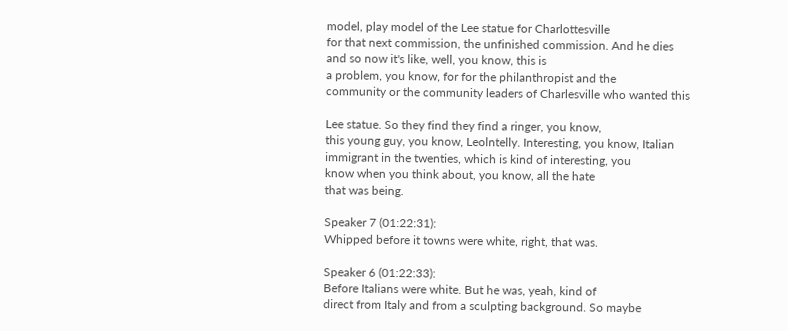model, play model of the Lee statue for Charlottesville
for that next commission, the unfinished commission. And he dies
and so now it's like, well, you know, this is
a problem, you know, for for the philanthropist and the
community or the community leaders of Charlesville who wanted this

Lee statue. So they find they find a ringer, you know,
this young guy, you know, Leolntelly. Interesting, you know, Italian
immigrant in the twenties, which is kind of interesting, you
know when you think about, you know, all the hate
that was being.

Speaker 7 (01:22:31):
Whipped before it towns were white, right, that was.

Speaker 6 (01:22:33):
Before Italians were white. But he was, yeah, kind of
direct from Italy and from a sculpting background. So maybe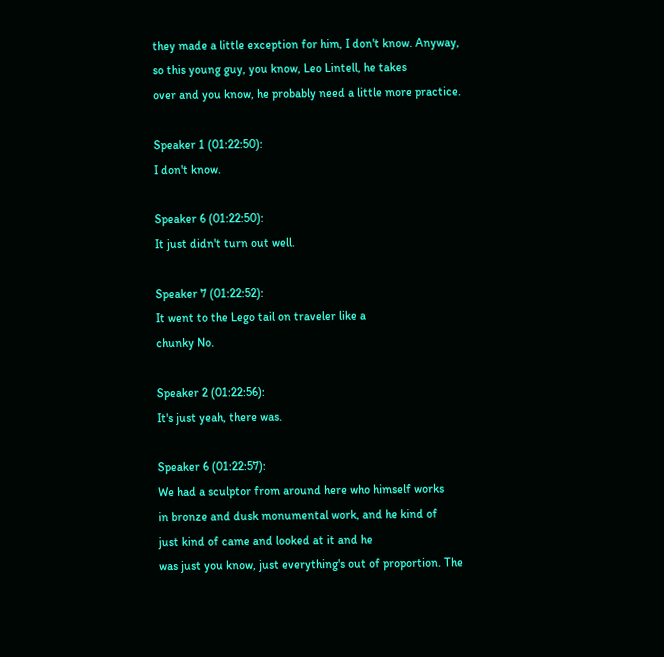they made a little exception for him, I don't know. Anyway,
so this young guy, you know, Leo Lintell, he takes
over and you know, he probably need a little more practice.

Speaker 1 (01:22:50):
I don't know.

Speaker 6 (01:22:50):
It just didn't turn out well.

Speaker 7 (01:22:52):
It went to the Lego tail on traveler like a
chunky No.

Speaker 2 (01:22:56):
It's just yeah, there was.

Speaker 6 (01:22:57):
We had a sculptor from around here who himself works
in bronze and dusk monumental work, and he kind of
just kind of came and looked at it and he
was just you know, just everything's out of proportion. The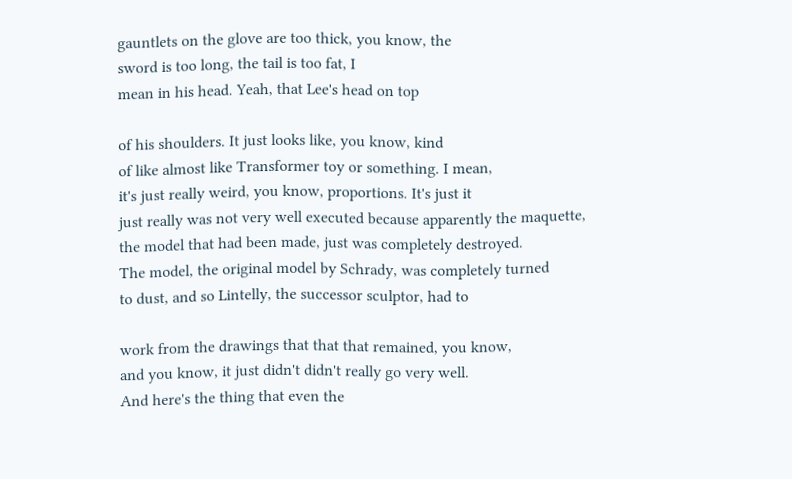gauntlets on the glove are too thick, you know, the
sword is too long, the tail is too fat, I
mean in his head. Yeah, that Lee's head on top

of his shoulders. It just looks like, you know, kind
of like almost like Transformer toy or something. I mean,
it's just really weird, you know, proportions. It's just it
just really was not very well executed because apparently the maquette,
the model that had been made, just was completely destroyed.
The model, the original model by Schrady, was completely turned
to dust, and so Lintelly, the successor sculptor, had to

work from the drawings that that that remained, you know,
and you know, it just didn't didn't really go very well.
And here's the thing that even the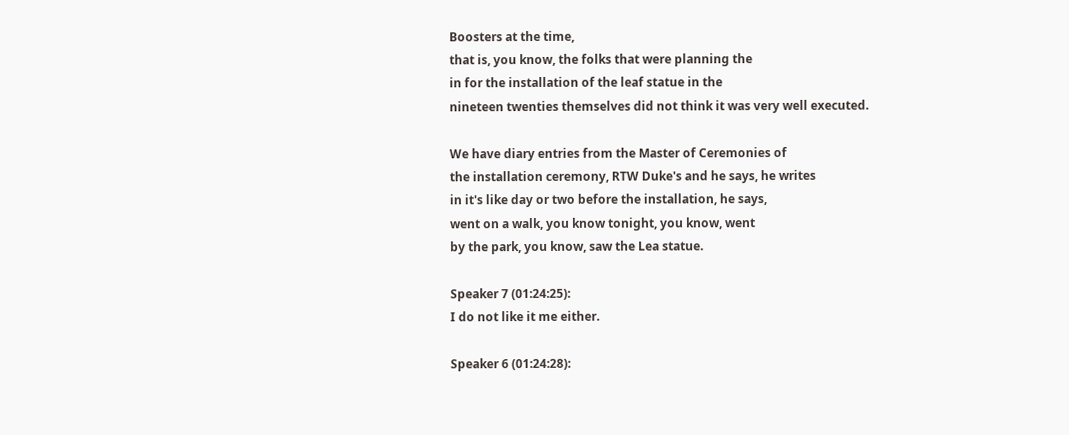Boosters at the time,
that is, you know, the folks that were planning the
in for the installation of the leaf statue in the
nineteen twenties themselves did not think it was very well executed.

We have diary entries from the Master of Ceremonies of
the installation ceremony, RTW Duke's and he says, he writes
in it's like day or two before the installation, he says,
went on a walk, you know tonight, you know, went
by the park, you know, saw the Lea statue.

Speaker 7 (01:24:25):
I do not like it me either.

Speaker 6 (01:24:28):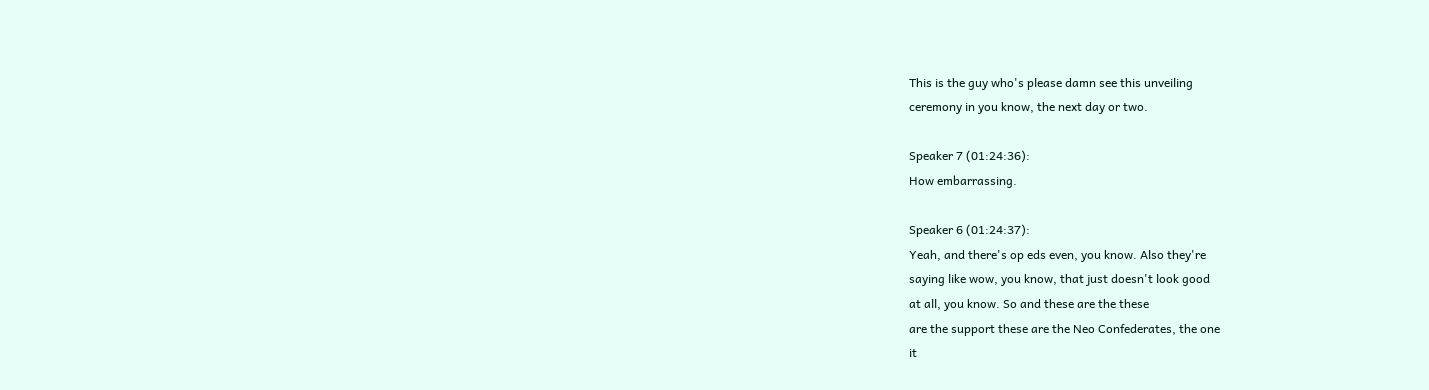This is the guy who's please damn see this unveiling
ceremony in you know, the next day or two.

Speaker 7 (01:24:36):
How embarrassing.

Speaker 6 (01:24:37):
Yeah, and there's op eds even, you know. Also they're
saying like wow, you know, that just doesn't look good
at all, you know. So and these are the these
are the support these are the Neo Confederates, the one
it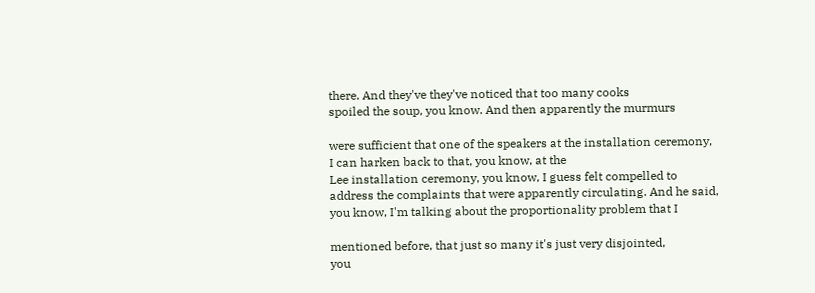there. And they've they've noticed that too many cooks
spoiled the soup, you know. And then apparently the murmurs

were sufficient that one of the speakers at the installation ceremony,
I can harken back to that, you know, at the
Lee installation ceremony, you know, I guess felt compelled to
address the complaints that were apparently circulating. And he said,
you know, I'm talking about the proportionality problem that I

mentioned before, that just so many it's just very disjointed,
you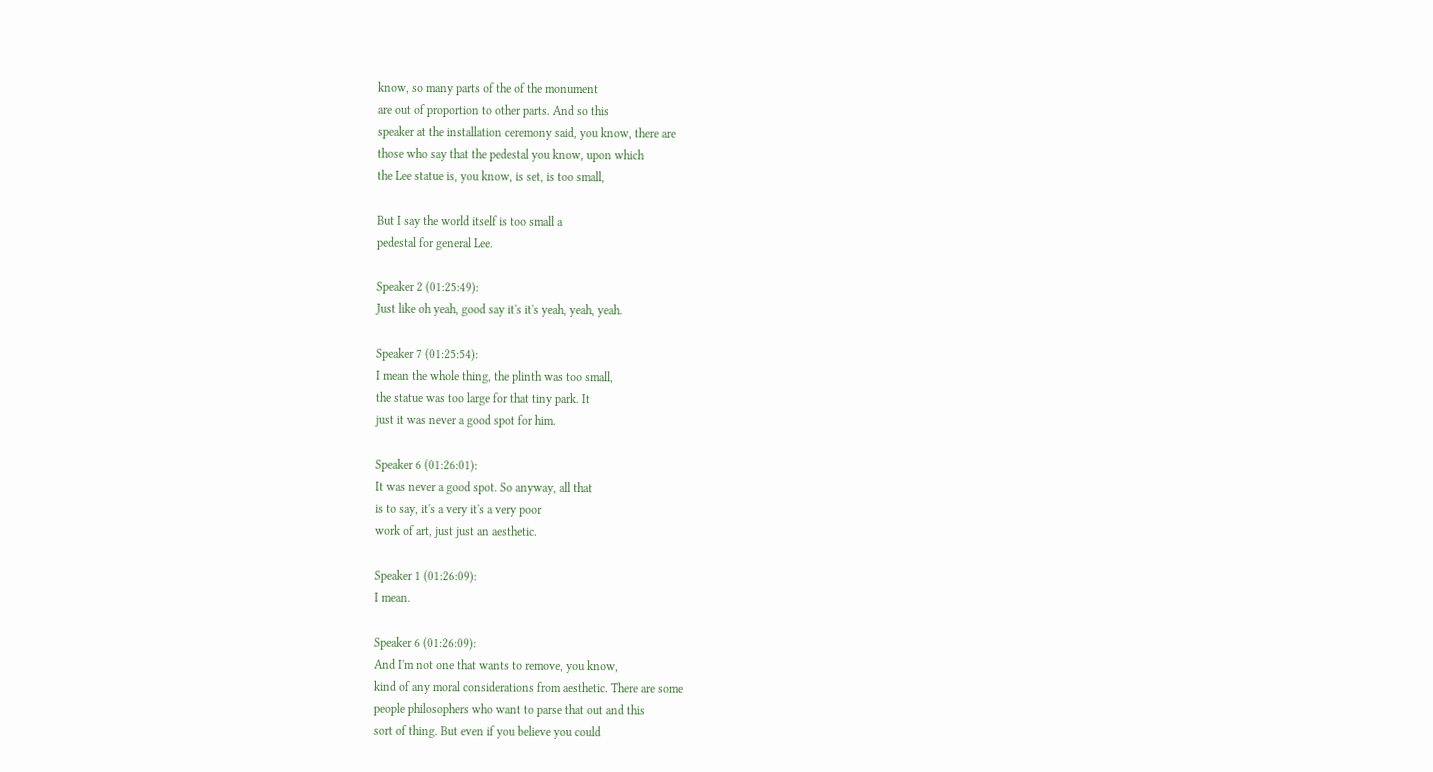know, so many parts of the of the monument
are out of proportion to other parts. And so this
speaker at the installation ceremony said, you know, there are
those who say that the pedestal you know, upon which
the Lee statue is, you know, is set, is too small,

But I say the world itself is too small a
pedestal for general Lee.

Speaker 2 (01:25:49):
Just like oh yeah, good say it's it's yeah, yeah, yeah.

Speaker 7 (01:25:54):
I mean the whole thing, the plinth was too small,
the statue was too large for that tiny park. It
just it was never a good spot for him.

Speaker 6 (01:26:01):
It was never a good spot. So anyway, all that
is to say, it's a very it's a very poor
work of art, just just an aesthetic.

Speaker 1 (01:26:09):
I mean.

Speaker 6 (01:26:09):
And I'm not one that wants to remove, you know,
kind of any moral considerations from aesthetic. There are some
people philosophers who want to parse that out and this
sort of thing. But even if you believe you could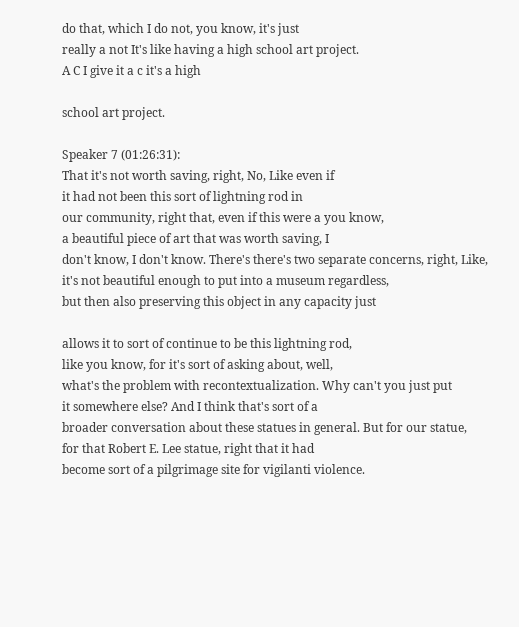do that, which I do not, you know, it's just
really a not It's like having a high school art project.
A C I give it a c it's a high

school art project.

Speaker 7 (01:26:31):
That it's not worth saving, right, No, Like even if
it had not been this sort of lightning rod in
our community, right that, even if this were a you know,
a beautiful piece of art that was worth saving, I
don't know, I don't know. There's there's two separate concerns, right, Like,
it's not beautiful enough to put into a museum regardless,
but then also preserving this object in any capacity just

allows it to sort of continue to be this lightning rod,
like you know, for it's sort of asking about, well,
what's the problem with recontextualization. Why can't you just put
it somewhere else? And I think that's sort of a
broader conversation about these statues in general. But for our statue,
for that Robert E. Lee statue, right that it had
become sort of a pilgrimage site for vigilanti violence.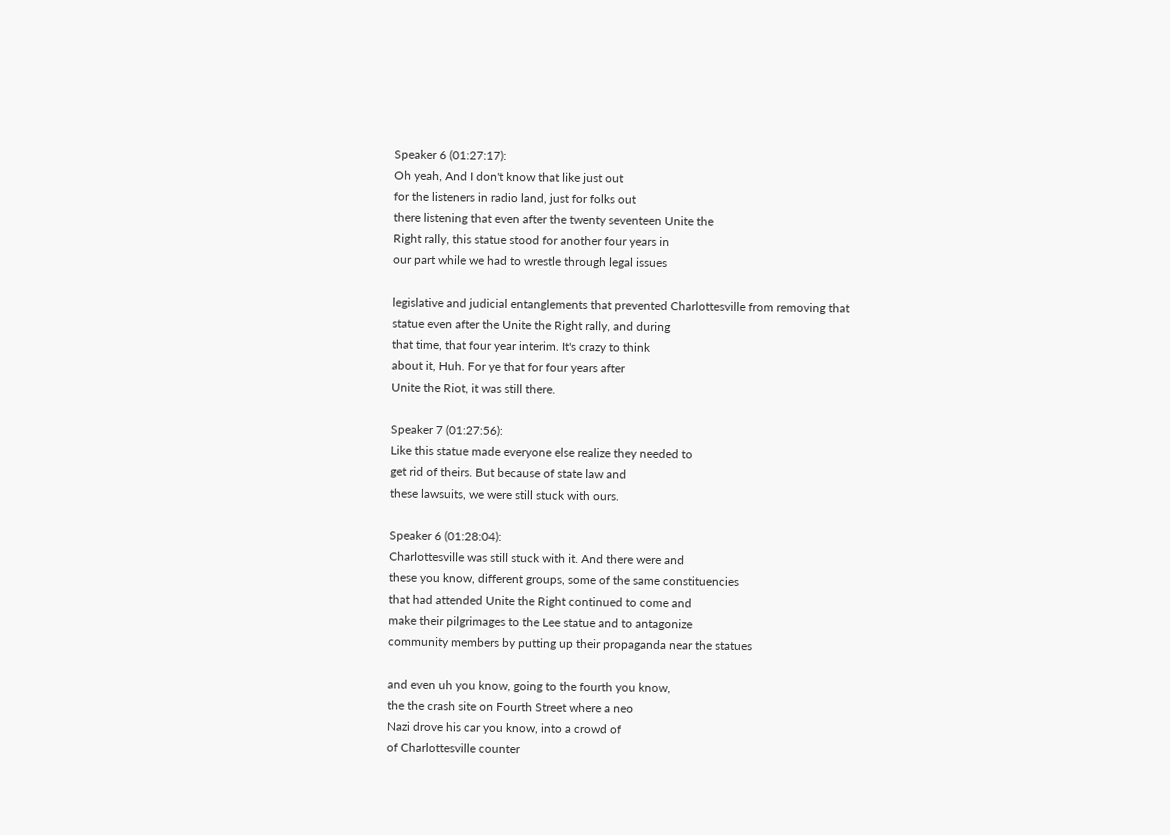Speaker 6 (01:27:17):
Oh yeah, And I don't know that like just out
for the listeners in radio land, just for folks out
there listening that even after the twenty seventeen Unite the
Right rally, this statue stood for another four years in
our part while we had to wrestle through legal issues

legislative and judicial entanglements that prevented Charlottesville from removing that
statue even after the Unite the Right rally, and during
that time, that four year interim. It's crazy to think
about it, Huh. For ye that for four years after
Unite the Riot, it was still there.

Speaker 7 (01:27:56):
Like this statue made everyone else realize they needed to
get rid of theirs. But because of state law and
these lawsuits, we were still stuck with ours.

Speaker 6 (01:28:04):
Charlottesville was still stuck with it. And there were and
these you know, different groups, some of the same constituencies
that had attended Unite the Right continued to come and
make their pilgrimages to the Lee statue and to antagonize
community members by putting up their propaganda near the statues

and even uh you know, going to the fourth you know,
the the crash site on Fourth Street where a neo
Nazi drove his car you know, into a crowd of
of Charlottesville counter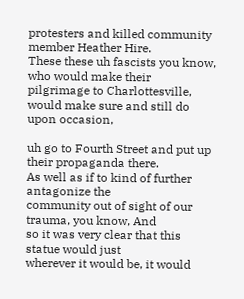protesters and killed community member Heather Hire.
These these uh fascists you know, who would make their
pilgrimage to Charlottesville, would make sure and still do upon occasion,

uh go to Fourth Street and put up their propaganda there.
As well as if to kind of further antagonize the
community out of sight of our trauma, you know, And
so it was very clear that this statue would just
wherever it would be, it would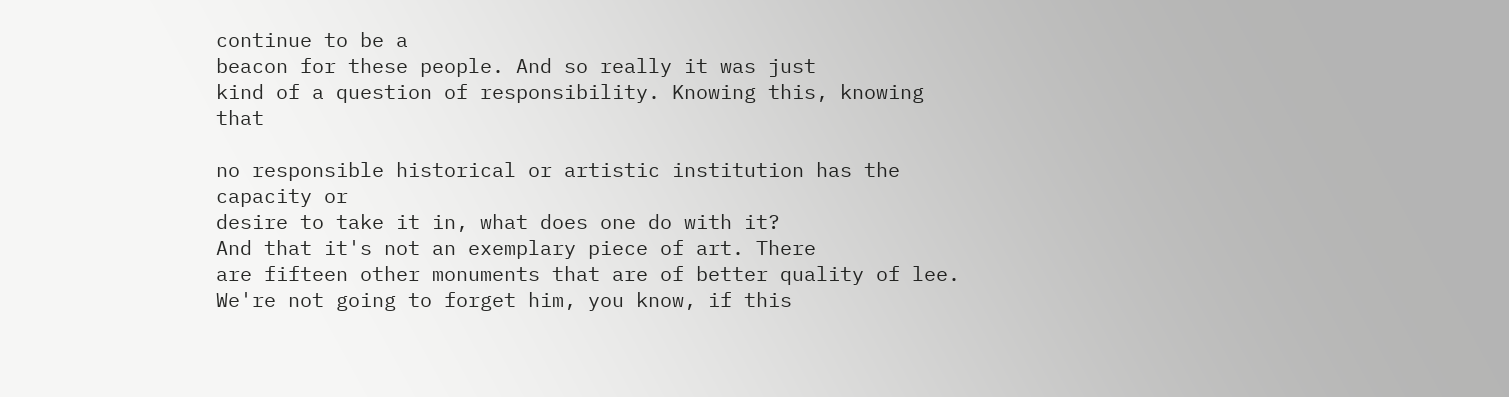continue to be a
beacon for these people. And so really it was just
kind of a question of responsibility. Knowing this, knowing that

no responsible historical or artistic institution has the capacity or
desire to take it in, what does one do with it?
And that it's not an exemplary piece of art. There
are fifteen other monuments that are of better quality of lee.
We're not going to forget him, you know, if this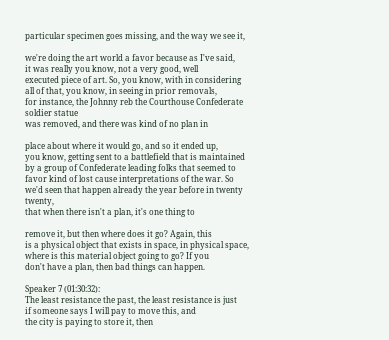particular specimen goes missing, and the way we see it,

we're doing the art world a favor because as I've said,
it was really you know, not a very good, well
executed piece of art. So, you know, with in considering
all of that, you know, in seeing in prior removals,
for instance, the Johnny reb the Courthouse Confederate soldier statue
was removed, and there was kind of no plan in

place about where it would go, and so it ended up,
you know, getting sent to a battlefield that is maintained
by a group of Confederate leading folks that seemed to
favor kind of lost cause interpretations of the war. So
we'd seen that happen already the year before in twenty twenty,
that when there isn't a plan, it's one thing to

remove it, but then where does it go? Again, this
is a physical object that exists in space, in physical space,
where is this material object going to go? If you
don't have a plan, then bad things can happen.

Speaker 7 (01:30:32):
The least resistance the past, the least resistance is just
if someone says I will pay to move this, and
the city is paying to store it, then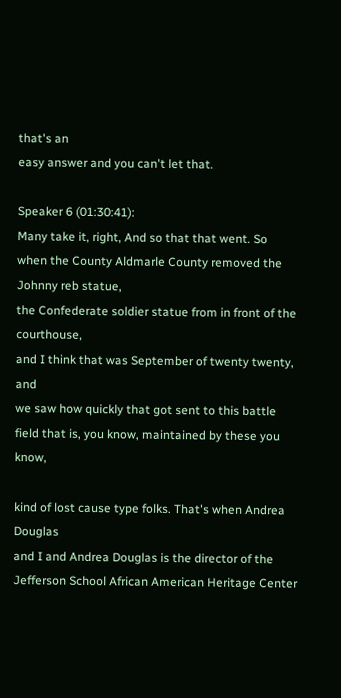that's an
easy answer and you can't let that.

Speaker 6 (01:30:41):
Many take it, right, And so that that went. So
when the County Aldmarle County removed the Johnny reb statue,
the Confederate soldier statue from in front of the courthouse,
and I think that was September of twenty twenty, and
we saw how quickly that got sent to this battle
field that is, you know, maintained by these you know,

kind of lost cause type folks. That's when Andrea Douglas
and I and Andrea Douglas is the director of the
Jefferson School African American Heritage Center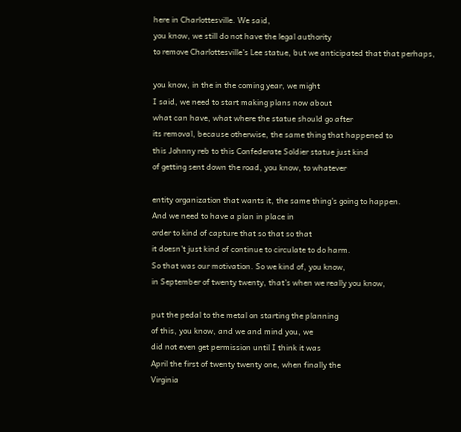here in Charlottesville. We said,
you know, we still do not have the legal authority
to remove Charlottesville's Lee statue, but we anticipated that that perhaps,

you know, in the in the coming year, we might
I said, we need to start making plans now about
what can have, what where the statue should go after
its removal, because otherwise, the same thing that happened to
this Johnny reb to this Confederate Soldier statue just kind
of getting sent down the road, you know, to whatever

entity organization that wants it, the same thing's going to happen.
And we need to have a plan in place in
order to kind of capture that so that so that
it doesn't just kind of continue to circulate to do harm.
So that was our motivation. So we kind of, you know,
in September of twenty twenty, that's when we really you know,

put the pedal to the metal on starting the planning
of this, you know, and we and mind you, we
did not even get permission until I think it was
April the first of twenty twenty one, when finally the
Virginia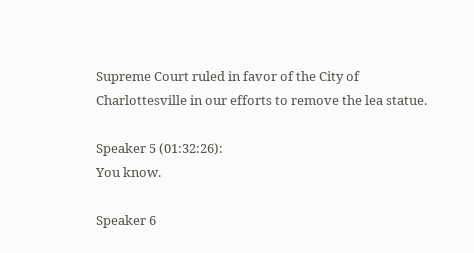Supreme Court ruled in favor of the City of
Charlottesville in our efforts to remove the lea statue.

Speaker 5 (01:32:26):
You know.

Speaker 6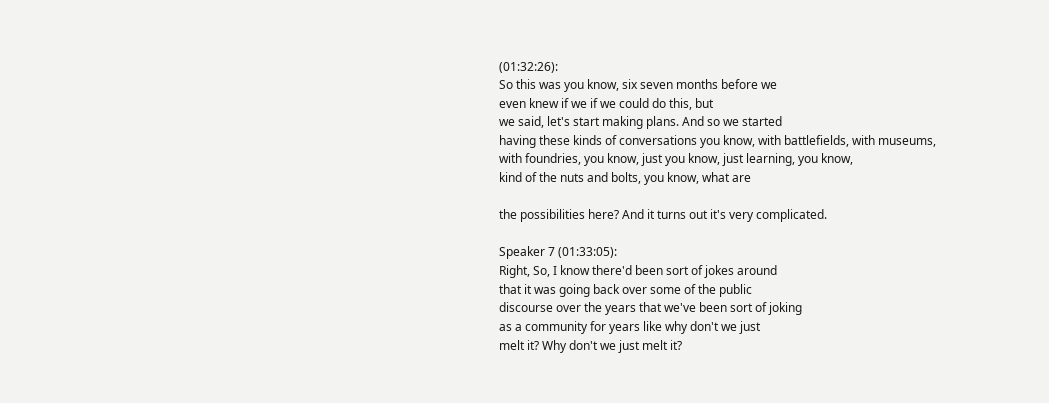(01:32:26):
So this was you know, six seven months before we
even knew if we if we could do this, but
we said, let's start making plans. And so we started
having these kinds of conversations you know, with battlefields, with museums,
with foundries, you know, just you know, just learning, you know,
kind of the nuts and bolts, you know, what are

the possibilities here? And it turns out it's very complicated.

Speaker 7 (01:33:05):
Right, So, I know there'd been sort of jokes around
that it was going back over some of the public
discourse over the years that we've been sort of joking
as a community for years like why don't we just
melt it? Why don't we just melt it?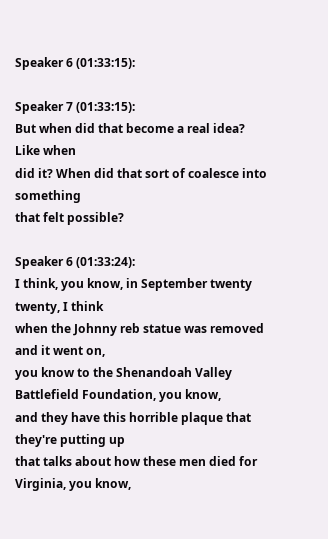Speaker 6 (01:33:15):

Speaker 7 (01:33:15):
But when did that become a real idea? Like when
did it? When did that sort of coalesce into something
that felt possible?

Speaker 6 (01:33:24):
I think, you know, in September twenty twenty, I think
when the Johnny reb statue was removed and it went on,
you know to the Shenandoah Valley Battlefield Foundation, you know,
and they have this horrible plaque that they're putting up
that talks about how these men died for Virginia, you know,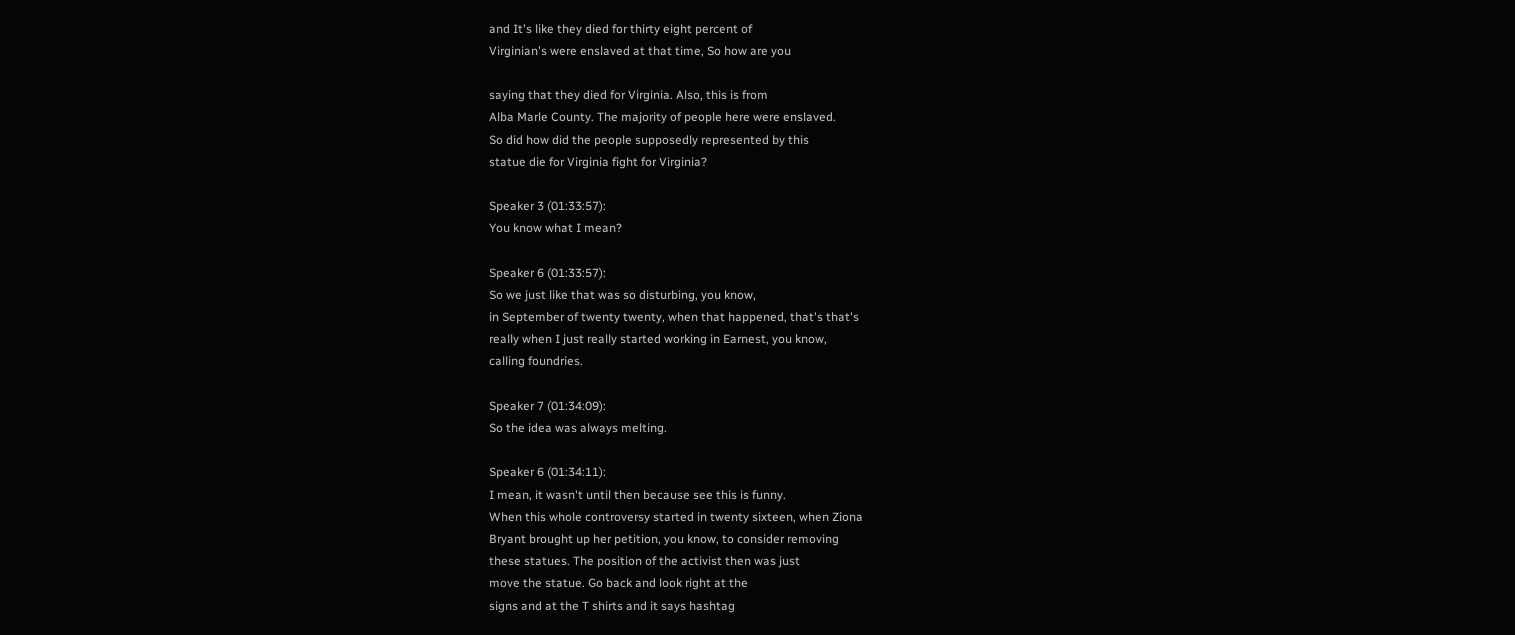and It's like they died for thirty eight percent of
Virginian's were enslaved at that time, So how are you

saying that they died for Virginia. Also, this is from
Alba Marle County. The majority of people here were enslaved.
So did how did the people supposedly represented by this
statue die for Virginia fight for Virginia?

Speaker 3 (01:33:57):
You know what I mean?

Speaker 6 (01:33:57):
So we just like that was so disturbing, you know,
in September of twenty twenty, when that happened, that's that's
really when I just really started working in Earnest, you know,
calling foundries.

Speaker 7 (01:34:09):
So the idea was always melting.

Speaker 6 (01:34:11):
I mean, it wasn't until then because see this is funny.
When this whole controversy started in twenty sixteen, when Ziona
Bryant brought up her petition, you know, to consider removing
these statues. The position of the activist then was just
move the statue. Go back and look right at the
signs and at the T shirts and it says hashtag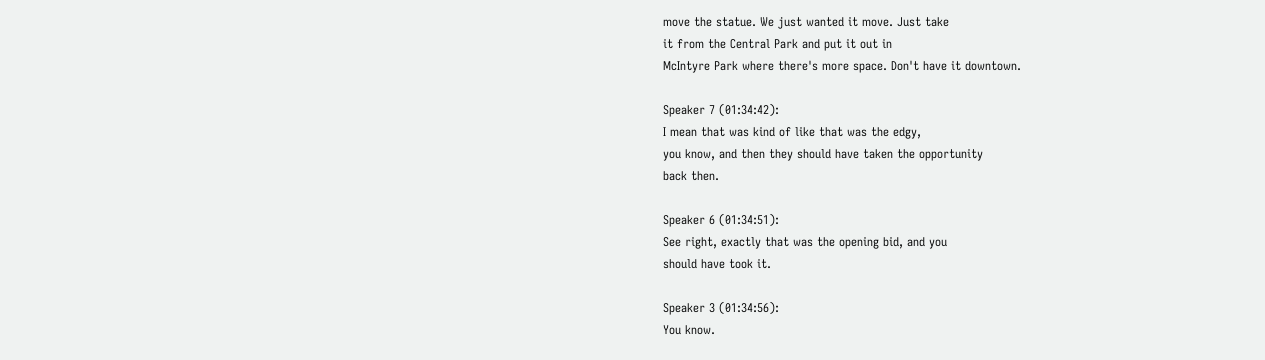move the statue. We just wanted it move. Just take
it from the Central Park and put it out in
McIntyre Park where there's more space. Don't have it downtown.

Speaker 7 (01:34:42):
I mean that was kind of like that was the edgy,
you know, and then they should have taken the opportunity
back then.

Speaker 6 (01:34:51):
See right, exactly that was the opening bid, and you
should have took it.

Speaker 3 (01:34:56):
You know.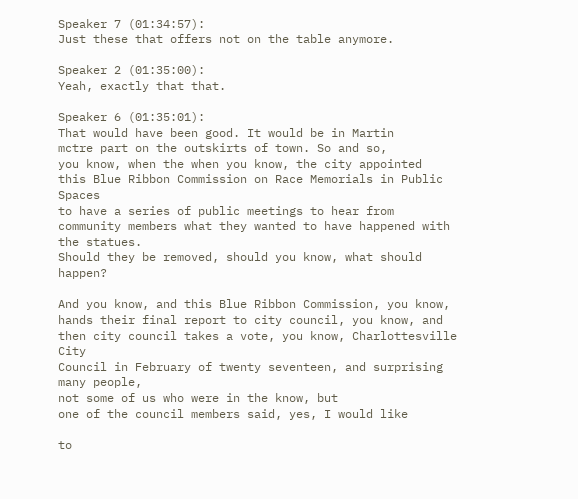Speaker 7 (01:34:57):
Just these that offers not on the table anymore.

Speaker 2 (01:35:00):
Yeah, exactly that that.

Speaker 6 (01:35:01):
That would have been good. It would be in Martin
mctre part on the outskirts of town. So and so,
you know, when the when you know, the city appointed
this Blue Ribbon Commission on Race Memorials in Public Spaces
to have a series of public meetings to hear from
community members what they wanted to have happened with the statues.
Should they be removed, should you know, what should happen?

And you know, and this Blue Ribbon Commission, you know,
hands their final report to city council, you know, and
then city council takes a vote, you know, Charlottesville City
Council in February of twenty seventeen, and surprising many people,
not some of us who were in the know, but
one of the council members said, yes, I would like

to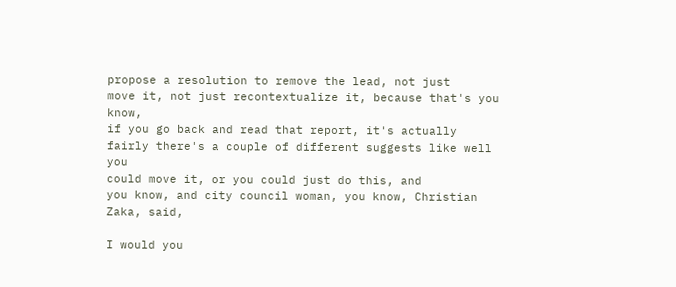propose a resolution to remove the lead, not just
move it, not just recontextualize it, because that's you know,
if you go back and read that report, it's actually
fairly there's a couple of different suggests like well you
could move it, or you could just do this, and
you know, and city council woman, you know, Christian Zaka, said,

I would you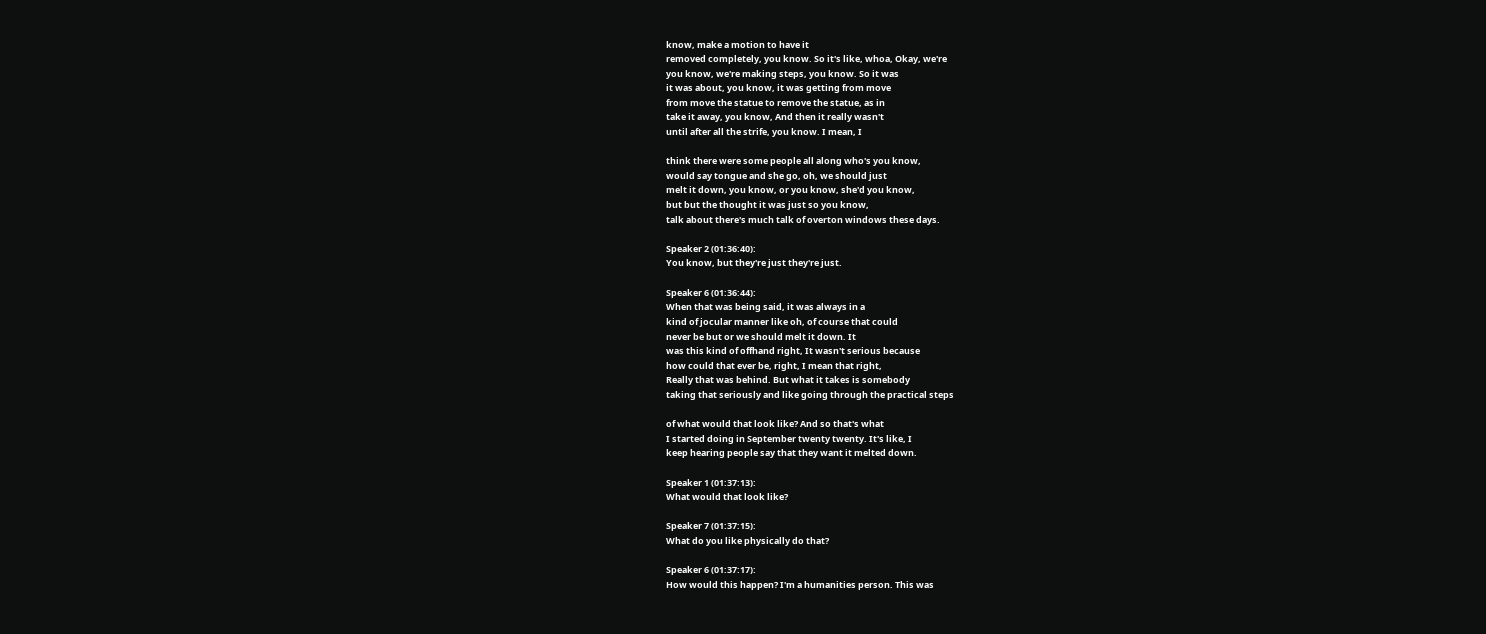know, make a motion to have it
removed completely, you know. So it's like, whoa, Okay, we're
you know, we're making steps, you know. So it was
it was about, you know, it was getting from move
from move the statue to remove the statue, as in
take it away, you know, And then it really wasn't
until after all the strife, you know. I mean, I

think there were some people all along who's you know,
would say tongue and she go, oh, we should just
melt it down, you know, or you know, she'd you know,
but but the thought it was just so you know,
talk about there's much talk of overton windows these days.

Speaker 2 (01:36:40):
You know, but they're just they're just.

Speaker 6 (01:36:44):
When that was being said, it was always in a
kind of jocular manner like oh, of course that could
never be but or we should melt it down. It
was this kind of offhand right, It wasn't serious because
how could that ever be, right, I mean that right,
Really that was behind. But what it takes is somebody
taking that seriously and like going through the practical steps

of what would that look like? And so that's what
I started doing in September twenty twenty. It's like, I
keep hearing people say that they want it melted down.

Speaker 1 (01:37:13):
What would that look like?

Speaker 7 (01:37:15):
What do you like physically do that?

Speaker 6 (01:37:17):
How would this happen? I'm a humanities person. This was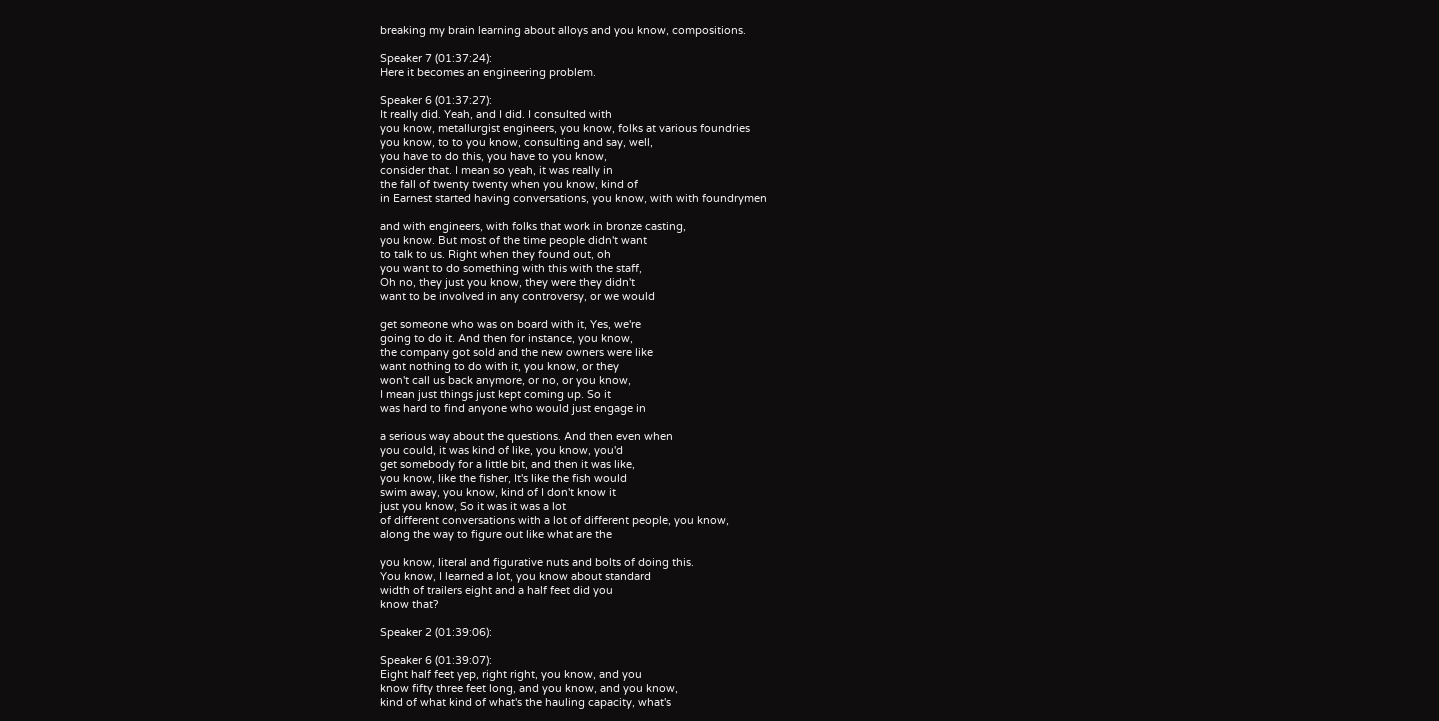breaking my brain learning about alloys and you know, compositions.

Speaker 7 (01:37:24):
Here it becomes an engineering problem.

Speaker 6 (01:37:27):
It really did. Yeah, and I did. I consulted with
you know, metallurgist engineers, you know, folks at various foundries
you know, to to you know, consulting and say, well,
you have to do this, you have to you know,
consider that. I mean so yeah, it was really in
the fall of twenty twenty when you know, kind of
in Earnest started having conversations, you know, with with foundrymen

and with engineers, with folks that work in bronze casting,
you know. But most of the time people didn't want
to talk to us. Right when they found out, oh
you want to do something with this with the staff,
Oh no, they just you know, they were they didn't
want to be involved in any controversy, or we would

get someone who was on board with it, Yes, we're
going to do it. And then for instance, you know,
the company got sold and the new owners were like
want nothing to do with it, you know, or they
won't call us back anymore, or no, or you know,
I mean just things just kept coming up. So it
was hard to find anyone who would just engage in

a serious way about the questions. And then even when
you could, it was kind of like, you know, you'd
get somebody for a little bit, and then it was like,
you know, like the fisher, It's like the fish would
swim away, you know, kind of I don't know it
just you know, So it was it was a lot
of different conversations with a lot of different people, you know,
along the way to figure out like what are the

you know, literal and figurative nuts and bolts of doing this.
You know, I learned a lot, you know about standard
width of trailers eight and a half feet did you
know that?

Speaker 2 (01:39:06):

Speaker 6 (01:39:07):
Eight half feet yep, right right, you know, and you
know fifty three feet long, and you know, and you know,
kind of what kind of what's the hauling capacity, what's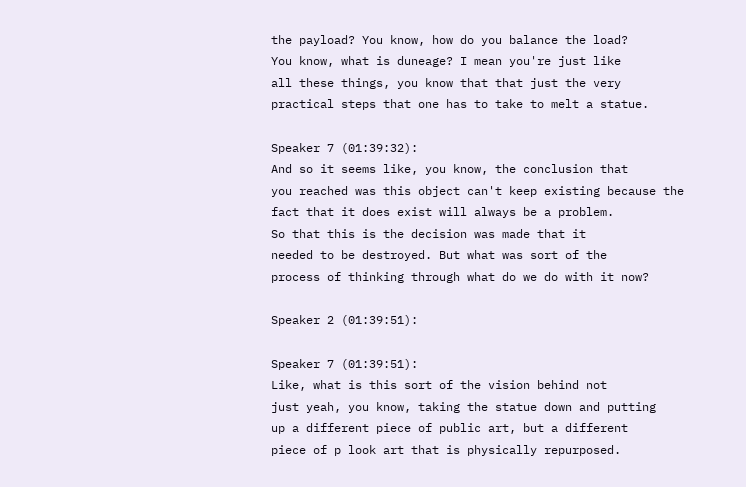the payload? You know, how do you balance the load?
You know, what is duneage? I mean you're just like
all these things, you know that that just the very
practical steps that one has to take to melt a statue.

Speaker 7 (01:39:32):
And so it seems like, you know, the conclusion that
you reached was this object can't keep existing because the
fact that it does exist will always be a problem.
So that this is the decision was made that it
needed to be destroyed. But what was sort of the
process of thinking through what do we do with it now?

Speaker 2 (01:39:51):

Speaker 7 (01:39:51):
Like, what is this sort of the vision behind not
just yeah, you know, taking the statue down and putting
up a different piece of public art, but a different
piece of p look art that is physically repurposed.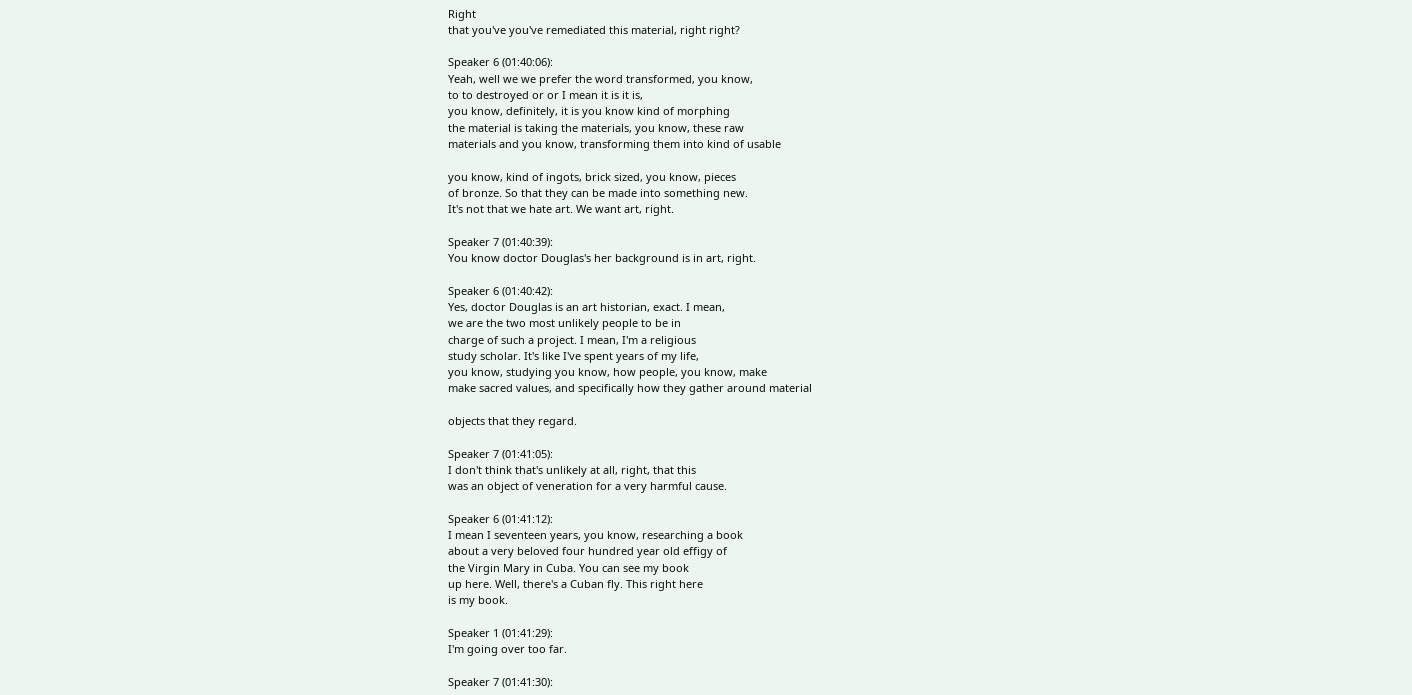Right
that you've you've remediated this material, right right?

Speaker 6 (01:40:06):
Yeah, well we we prefer the word transformed, you know,
to to destroyed or or I mean it is it is,
you know, definitely, it is you know kind of morphing
the material is taking the materials, you know, these raw
materials and you know, transforming them into kind of usable

you know, kind of ingots, brick sized, you know, pieces
of bronze. So that they can be made into something new.
It's not that we hate art. We want art, right.

Speaker 7 (01:40:39):
You know doctor Douglas's her background is in art, right.

Speaker 6 (01:40:42):
Yes, doctor Douglas is an art historian, exact. I mean,
we are the two most unlikely people to be in
charge of such a project. I mean, I'm a religious
study scholar. It's like I've spent years of my life,
you know, studying you know, how people, you know, make
make sacred values, and specifically how they gather around material

objects that they regard.

Speaker 7 (01:41:05):
I don't think that's unlikely at all, right, that this
was an object of veneration for a very harmful cause.

Speaker 6 (01:41:12):
I mean I seventeen years, you know, researching a book
about a very beloved four hundred year old effigy of
the Virgin Mary in Cuba. You can see my book
up here. Well, there's a Cuban fly. This right here
is my book.

Speaker 1 (01:41:29):
I'm going over too far.

Speaker 7 (01:41:30):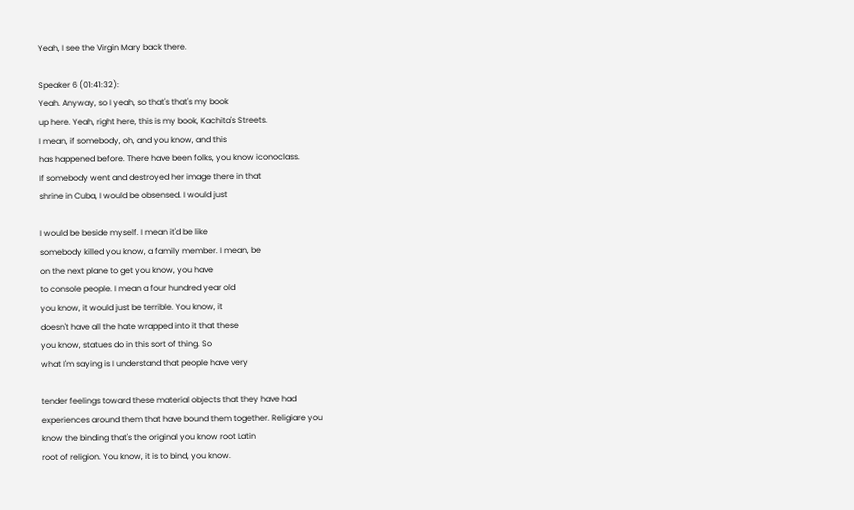Yeah, I see the Virgin Mary back there.

Speaker 6 (01:41:32):
Yeah. Anyway, so I yeah, so that's that's my book
up here. Yeah, right here, this is my book, Kachita's Streets.
I mean, if somebody, oh, and you know, and this
has happened before. There have been folks, you know iconoclass.
If somebody went and destroyed her image there in that
shrine in Cuba, I would be obsensed. I would just

I would be beside myself. I mean it'd be like
somebody killed you know, a family member. I mean, be
on the next plane to get you know, you have
to console people. I mean a four hundred year old
you know, it would just be terrible. You know, it
doesn't have all the hate wrapped into it that these
you know, statues do in this sort of thing. So
what I'm saying is I understand that people have very

tender feelings toward these material objects that they have had
experiences around them that have bound them together. Religiare you
know the binding that's the original you know root Latin
root of religion. You know, it is to bind, you know.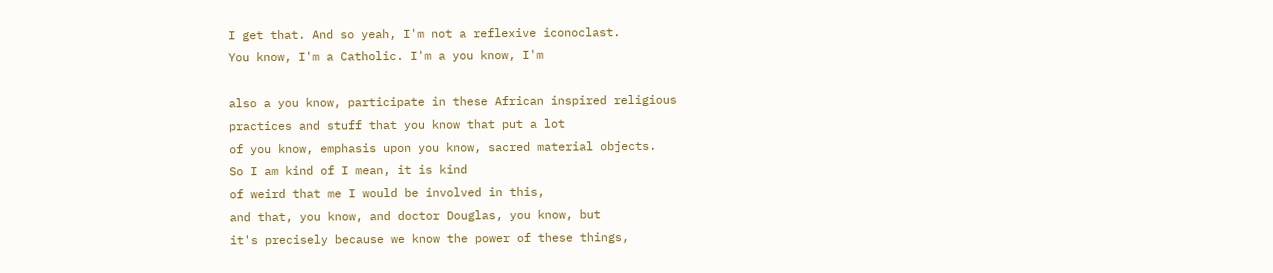I get that. And so yeah, I'm not a reflexive iconoclast.
You know, I'm a Catholic. I'm a you know, I'm

also a you know, participate in these African inspired religious
practices and stuff that you know that put a lot
of you know, emphasis upon you know, sacred material objects.
So I am kind of I mean, it is kind
of weird that me I would be involved in this,
and that, you know, and doctor Douglas, you know, but
it's precisely because we know the power of these things,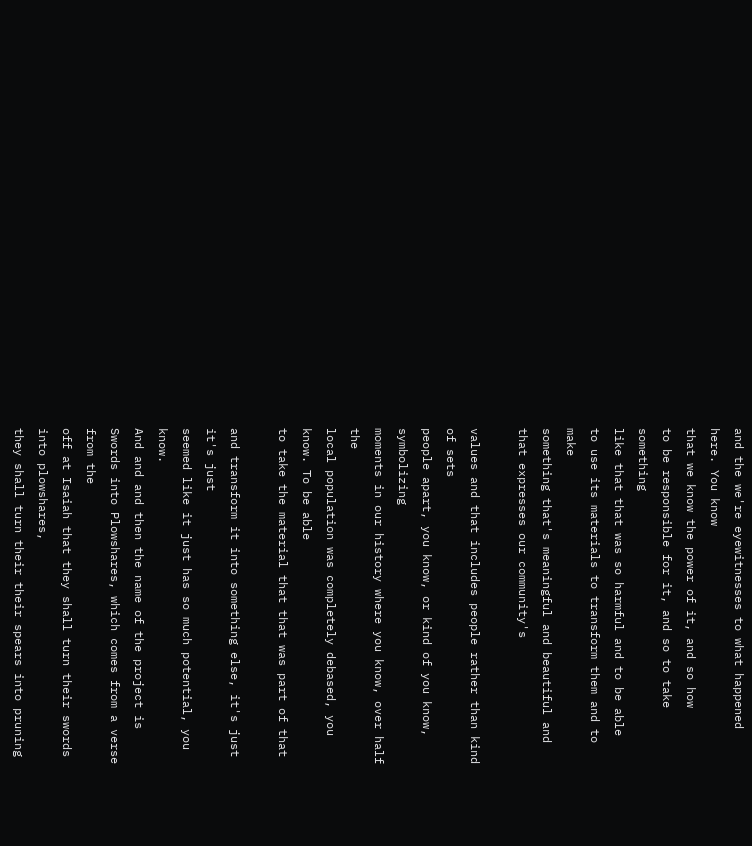and the we're eyewitnesses to what happened here. You know
that we know the power of it, and so how
to be responsible for it, and so to take something
like that that was so harmful and to be able
to use its materials to transform them and to make
something that's meaningful and beautiful and that expresses our community's

values and that includes people rather than kind of sets
people apart, you know, or kind of you know, symbolizing
moments in our history where you know, over half the
local population was completely debased, you know. To be able
to take the material that that was part of that

and transform it into something else, it's just it's just
seemed like it just has so much potential, you know.
And and and then the name of the project is
Swords into Plowshares, which comes from a verse from the
off at Isaiah that they shall turn their swords into plowshares,
they shall turn their their spears into pruning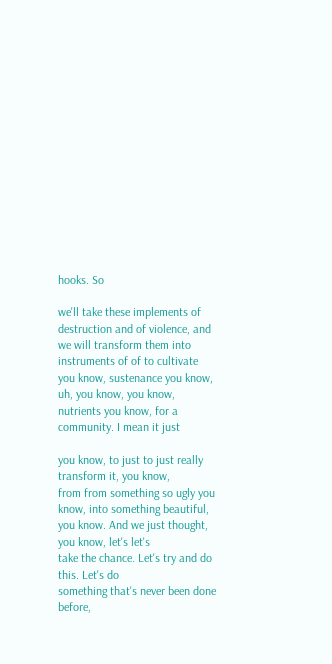hooks. So

we'll take these implements of destruction and of violence, and
we will transform them into instruments of of to cultivate
you know, sustenance you know, uh, you know, you know,
nutrients you know, for a community. I mean it just

you know, to just to just really transform it, you know,
from from something so ugly you know, into something beautiful,
you know. And we just thought, you know, let's let's
take the chance. Let's try and do this. Let's do
something that's never been done before,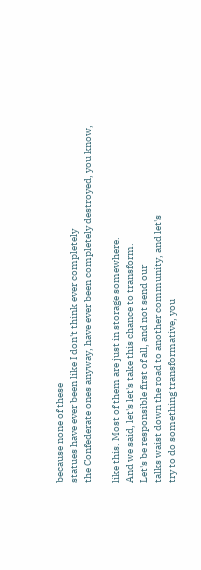because none of these
statues have ever been like I don't think ever completely
the Confederate ones anyway, have ever been completely destroyed, you know,

like this. Most of them are just in storage somewhere.
And we said, let's let's take this chance to transform.
Let's be responsible first of all, and not send our
talks waist down the road to another community, and let's
try to do something transformative, you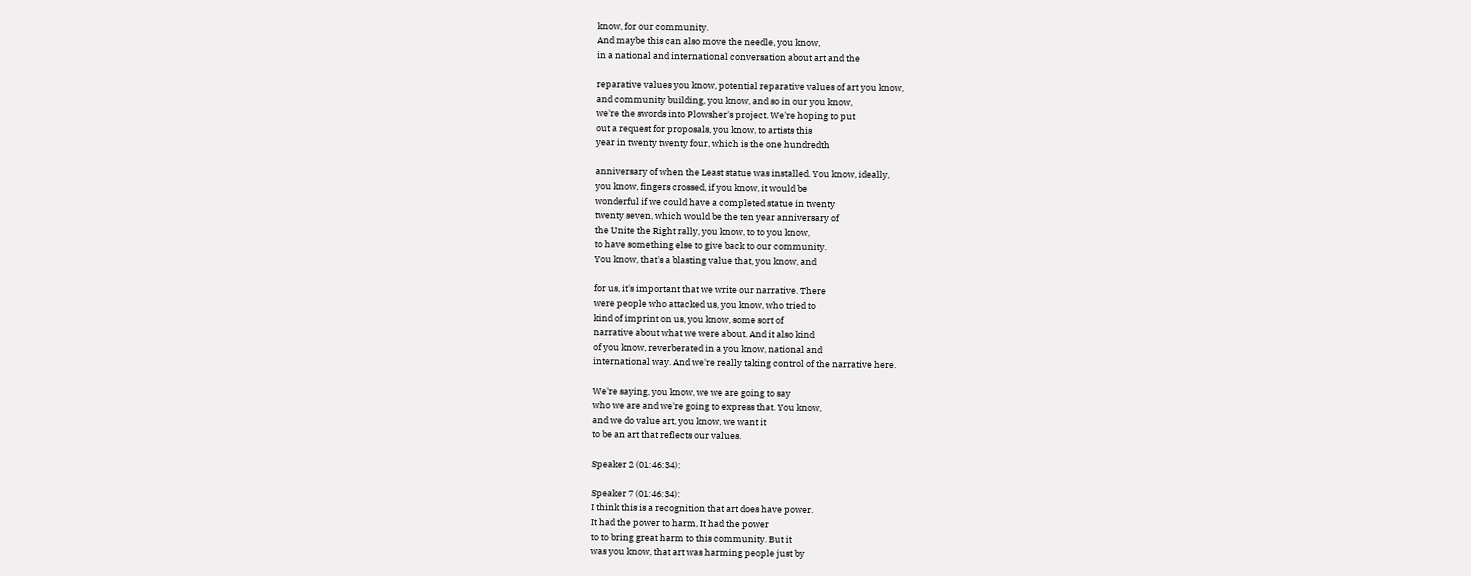know, for our community.
And maybe this can also move the needle, you know,
in a national and international conversation about art and the

reparative values you know, potential reparative values of art you know,
and community building, you know, and so in our you know,
we're the swords into Plowsher's project. We're hoping to put
out a request for proposals, you know, to artists this
year in twenty twenty four, which is the one hundredth

anniversary of when the Least statue was installed. You know, ideally,
you know, fingers crossed, if you know, it would be
wonderful if we could have a completed statue in twenty
twenty seven, which would be the ten year anniversary of
the Unite the Right rally, you know, to to you know,
to have something else to give back to our community.
You know, that's a blasting value that, you know, and

for us, it's important that we write our narrative. There
were people who attacked us, you know, who tried to
kind of imprint on us, you know, some sort of
narrative about what we were about. And it also kind
of you know, reverberated in a you know, national and
international way. And we're really taking control of the narrative here.

We're saying, you know, we we are going to say
who we are and we're going to express that. You know,
and we do value art, you know, we want it
to be an art that reflects our values.

Speaker 2 (01:46:34):

Speaker 7 (01:46:34):
I think this is a recognition that art does have power.
It had the power to harm, It had the power
to to bring great harm to this community. But it
was you know, that art was harming people just by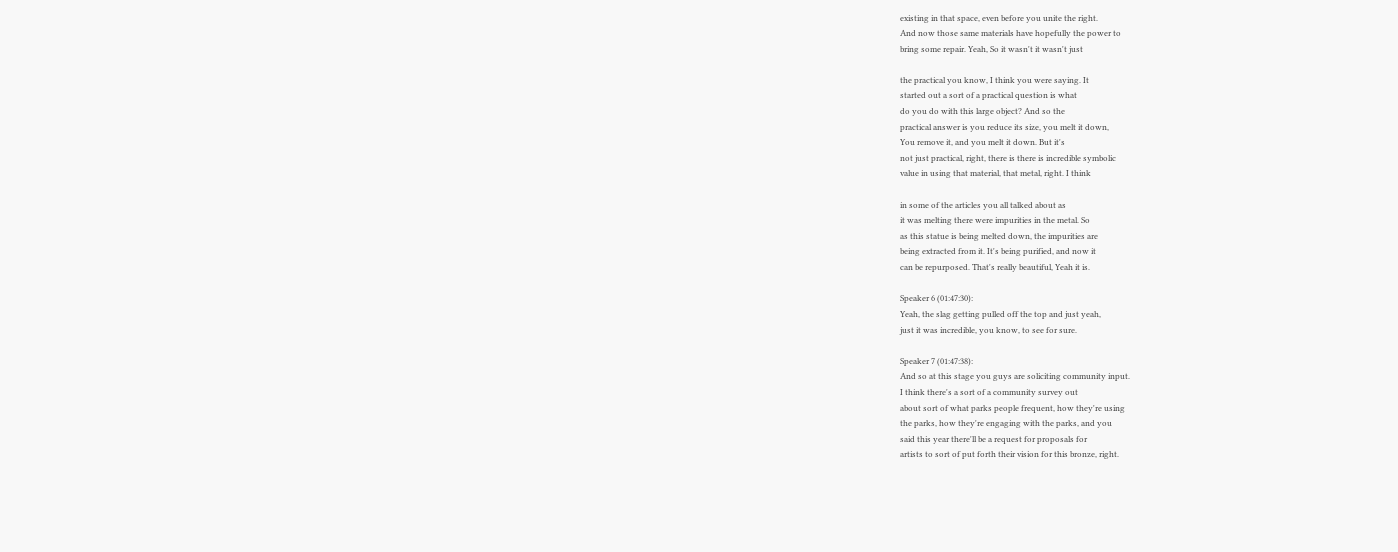existing in that space, even before you unite the right.
And now those same materials have hopefully the power to
bring some repair. Yeah, So it wasn't it wasn't just

the practical you know, I think you were saying. It
started out a sort of a practical question is what
do you do with this large object? And so the
practical answer is you reduce its size, you melt it down,
You remove it, and you melt it down. But it's
not just practical, right, there is there is incredible symbolic
value in using that material, that metal, right. I think

in some of the articles you all talked about as
it was melting there were impurities in the metal. So
as this statue is being melted down, the impurities are
being extracted from it. It's being purified, and now it
can be repurposed. That's really beautiful, Yeah it is.

Speaker 6 (01:47:30):
Yeah, the slag getting pulled off the top and just yeah,
just it was incredible, you know, to see for sure.

Speaker 7 (01:47:38):
And so at this stage you guys are soliciting community input.
I think there's a sort of a community survey out
about sort of what parks people frequent, how they're using
the parks, how they're engaging with the parks, and you
said this year there'll be a request for proposals for
artists to sort of put forth their vision for this bronze, right.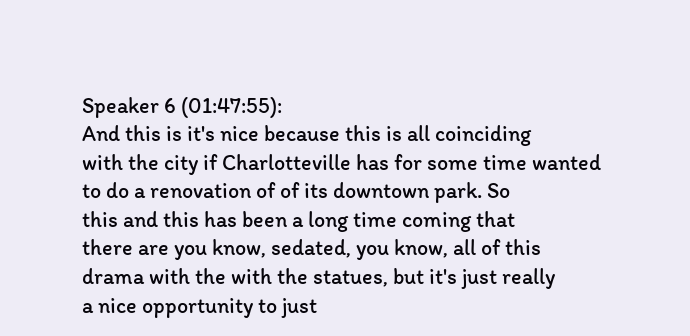Speaker 6 (01:47:55):
And this is it's nice because this is all coinciding
with the city if Charlotteville has for some time wanted
to do a renovation of of its downtown park. So
this and this has been a long time coming that
there are you know, sedated, you know, all of this
drama with the with the statues, but it's just really
a nice opportunity to just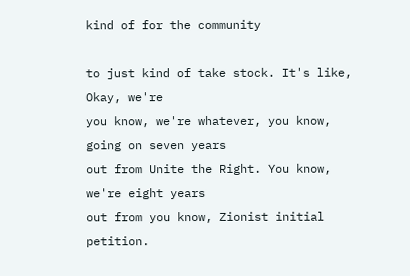kind of for the community

to just kind of take stock. It's like, Okay, we're
you know, we're whatever, you know, going on seven years
out from Unite the Right. You know, we're eight years
out from you know, Zionist initial petition.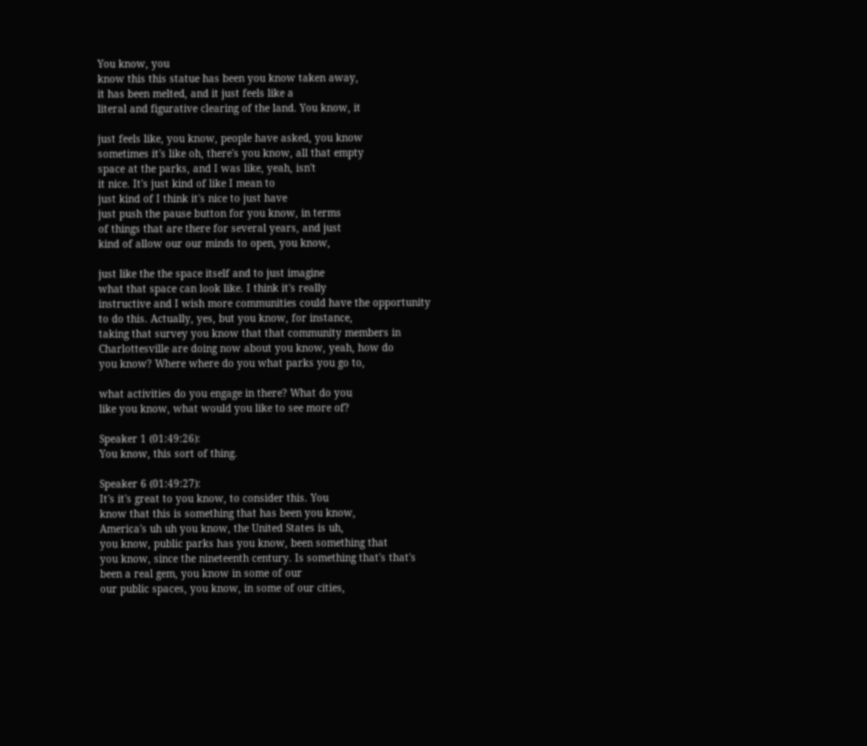You know, you
know this this statue has been you know taken away,
it has been melted, and it just feels like a
literal and figurative clearing of the land. You know, it

just feels like, you know, people have asked, you know
sometimes it's like oh, there's you know, all that empty
space at the parks, and I was like, yeah, isn't
it nice. It's just kind of like I mean to
just kind of I think it's nice to just have
just push the pause button for you know, in terms
of things that are there for several years, and just
kind of allow our our minds to open, you know,

just like the the space itself and to just imagine
what that space can look like. I think it's really
instructive and I wish more communities could have the opportunity
to do this. Actually, yes, but you know, for instance,
taking that survey you know that that community members in
Charlottesville are doing now about you know, yeah, how do
you know? Where where do you what parks you go to,

what activities do you engage in there? What do you
like you know, what would you like to see more of?

Speaker 1 (01:49:26):
You know, this sort of thing.

Speaker 6 (01:49:27):
It's it's great to you know, to consider this. You
know that this is something that has been you know,
America's uh uh you know, the United States is uh,
you know, public parks has you know, been something that
you know, since the nineteenth century. Is something that's that's
been a real gem, you know in some of our
our public spaces, you know, in some of our cities,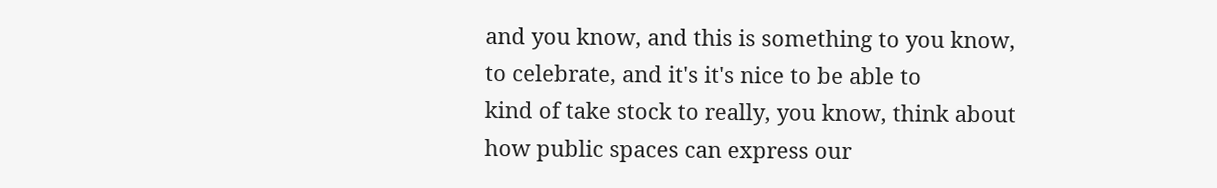and you know, and this is something to you know,
to celebrate, and it's it's nice to be able to
kind of take stock to really, you know, think about
how public spaces can express our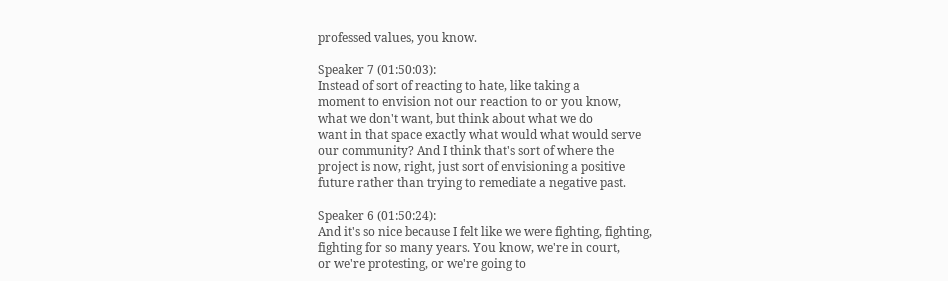professed values, you know.

Speaker 7 (01:50:03):
Instead of sort of reacting to hate, like taking a
moment to envision not our reaction to or you know,
what we don't want, but think about what we do
want in that space exactly what would what would serve
our community? And I think that's sort of where the
project is now, right, just sort of envisioning a positive
future rather than trying to remediate a negative past.

Speaker 6 (01:50:24):
And it's so nice because I felt like we were fighting, fighting,
fighting for so many years. You know, we're in court,
or we're protesting, or we're going to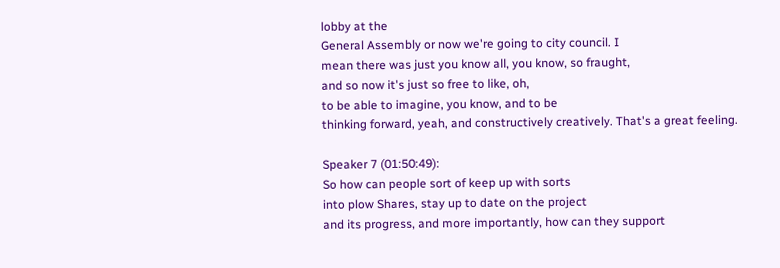lobby at the
General Assembly or now we're going to city council. I
mean there was just you know all, you know, so fraught,
and so now it's just so free to like, oh,
to be able to imagine, you know, and to be
thinking forward, yeah, and constructively creatively. That's a great feeling.

Speaker 7 (01:50:49):
So how can people sort of keep up with sorts
into plow Shares, stay up to date on the project
and its progress, and more importantly, how can they support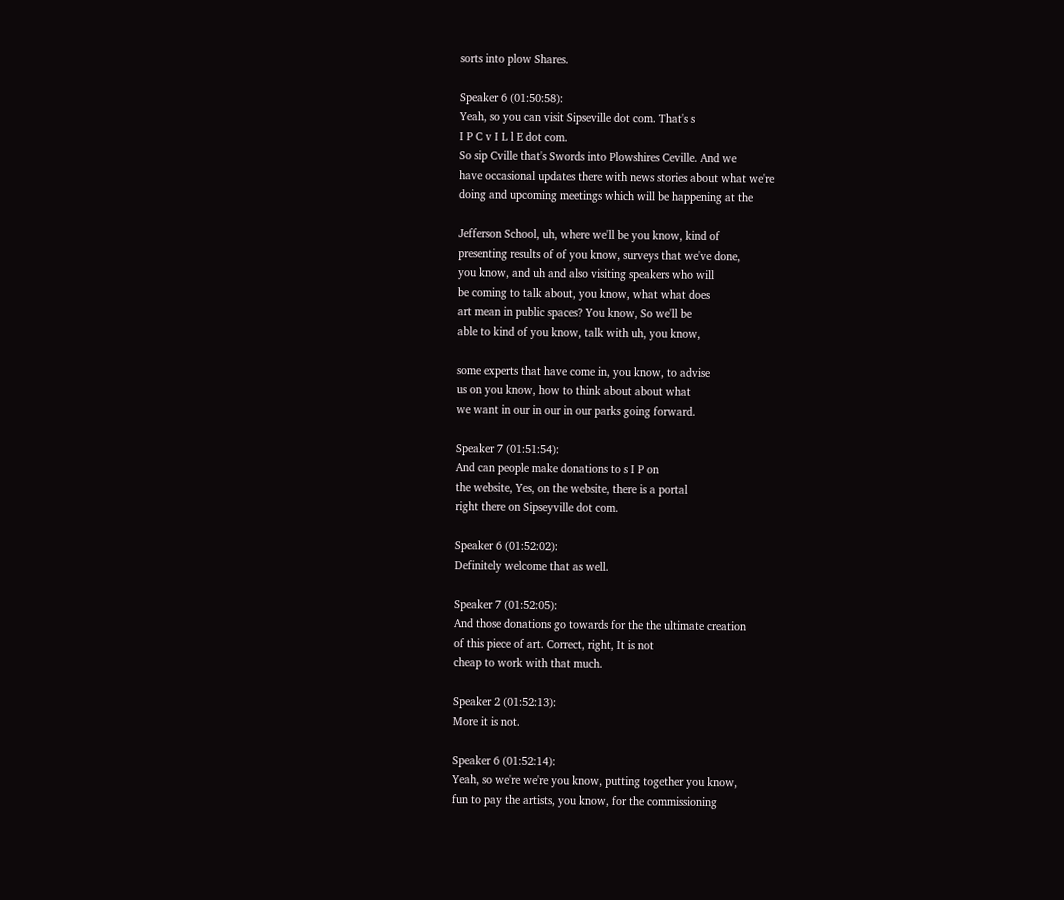sorts into plow Shares.

Speaker 6 (01:50:58):
Yeah, so you can visit Sipseville dot com. That's s
I P C v I L l E dot com.
So sip Cville that's Swords into Plowshires Ceville. And we
have occasional updates there with news stories about what we're
doing and upcoming meetings which will be happening at the

Jefferson School, uh, where we'll be you know, kind of
presenting results of of you know, surveys that we've done,
you know, and uh and also visiting speakers who will
be coming to talk about, you know, what what does
art mean in public spaces? You know, So we'll be
able to kind of you know, talk with uh, you know,

some experts that have come in, you know, to advise
us on you know, how to think about about what
we want in our in our in our parks going forward.

Speaker 7 (01:51:54):
And can people make donations to s I P on
the website, Yes, on the website, there is a portal
right there on Sipseyville dot com.

Speaker 6 (01:52:02):
Definitely welcome that as well.

Speaker 7 (01:52:05):
And those donations go towards for the the ultimate creation
of this piece of art. Correct, right, It is not
cheap to work with that much.

Speaker 2 (01:52:13):
More it is not.

Speaker 6 (01:52:14):
Yeah, so we're we're you know, putting together you know,
fun to pay the artists, you know, for the commissioning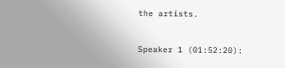the artists.

Speaker 1 (01:52:20):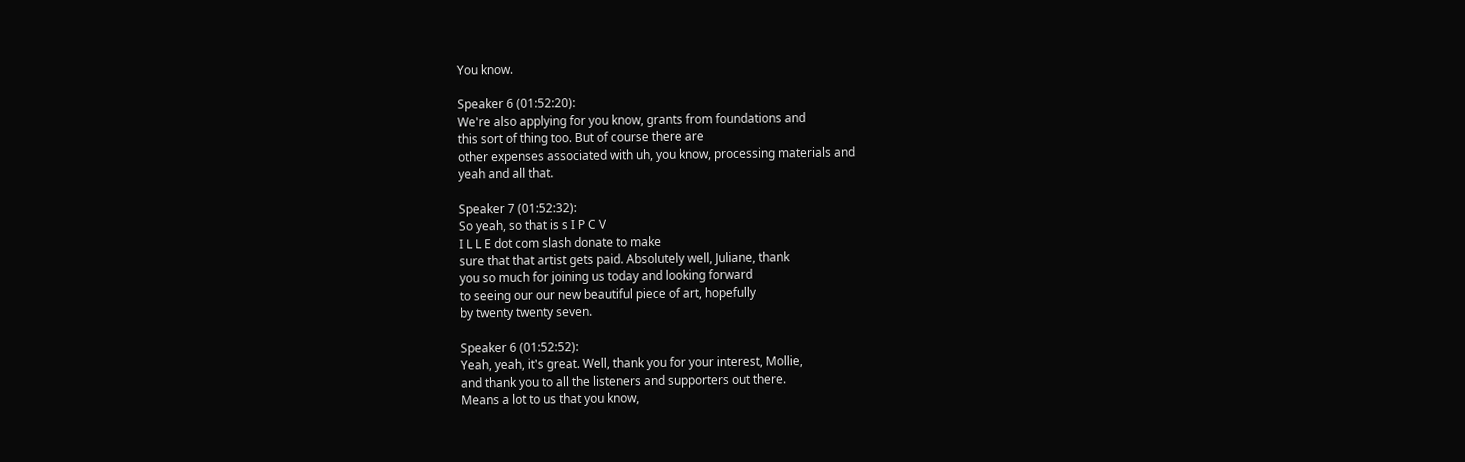You know.

Speaker 6 (01:52:20):
We're also applying for you know, grants from foundations and
this sort of thing too. But of course there are
other expenses associated with uh, you know, processing materials and
yeah and all that.

Speaker 7 (01:52:32):
So yeah, so that is s I P C V
I L L E dot com slash donate to make
sure that that artist gets paid. Absolutely well, Juliane, thank
you so much for joining us today and looking forward
to seeing our our new beautiful piece of art, hopefully
by twenty twenty seven.

Speaker 6 (01:52:52):
Yeah, yeah, it's great. Well, thank you for your interest, Mollie,
and thank you to all the listeners and supporters out there.
Means a lot to us that you know,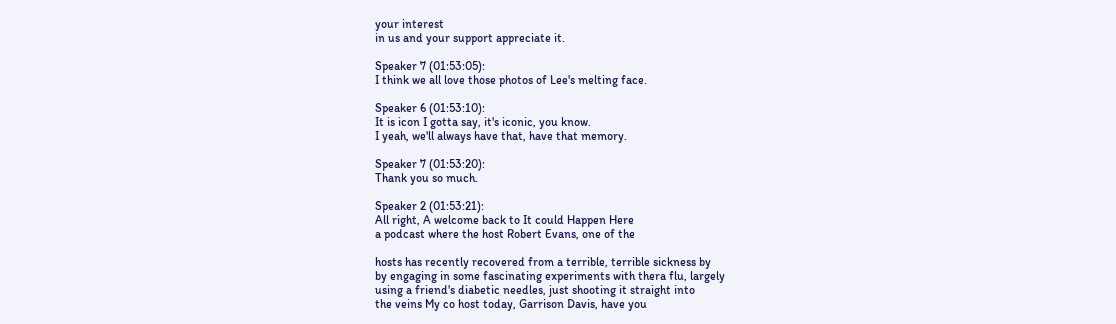your interest
in us and your support appreciate it.

Speaker 7 (01:53:05):
I think we all love those photos of Lee's melting face.

Speaker 6 (01:53:10):
It is icon I gotta say, it's iconic, you know.
I yeah, we'll always have that, have that memory.

Speaker 7 (01:53:20):
Thank you so much.

Speaker 2 (01:53:21):
All right, A welcome back to It could Happen Here
a podcast where the host Robert Evans, one of the

hosts has recently recovered from a terrible, terrible sickness by
by engaging in some fascinating experiments with thera flu, largely
using a friend's diabetic needles, just shooting it straight into
the veins My co host today, Garrison Davis, have you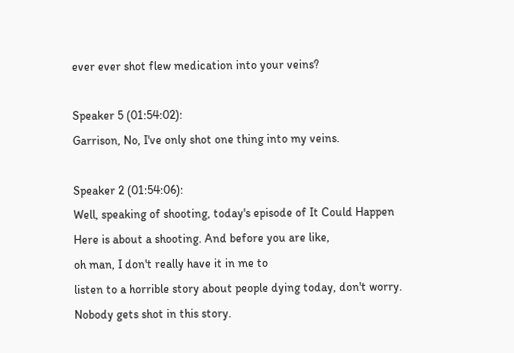ever ever shot flew medication into your veins?

Speaker 5 (01:54:02):
Garrison, No, I've only shot one thing into my veins.

Speaker 2 (01:54:06):
Well, speaking of shooting, today's episode of It Could Happen
Here is about a shooting. And before you are like,
oh man, I don't really have it in me to
listen to a horrible story about people dying today, don't worry.
Nobody gets shot in this story.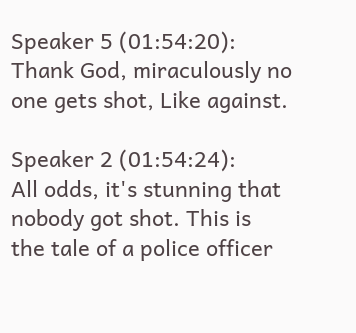Speaker 5 (01:54:20):
Thank God, miraculously no one gets shot, Like against.

Speaker 2 (01:54:24):
All odds, it's stunning that nobody got shot. This is
the tale of a police officer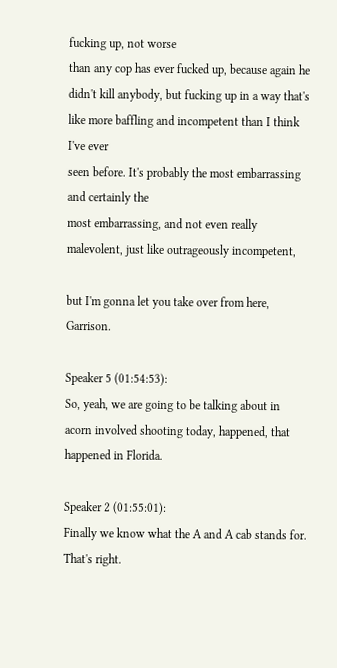fucking up, not worse
than any cop has ever fucked up, because again he
didn't kill anybody, but fucking up in a way that's
like more baffling and incompetent than I think I've ever
seen before. It's probably the most embarrassing and certainly the
most embarrassing, and not even really malevolent, just like outrageously incompetent,

but I'm gonna let you take over from here, Garrison.

Speaker 5 (01:54:53):
So, yeah, we are going to be talking about in
acorn involved shooting today, happened, that happened in Florida.

Speaker 2 (01:55:01):
Finally we know what the A and A cab stands for.
That's right.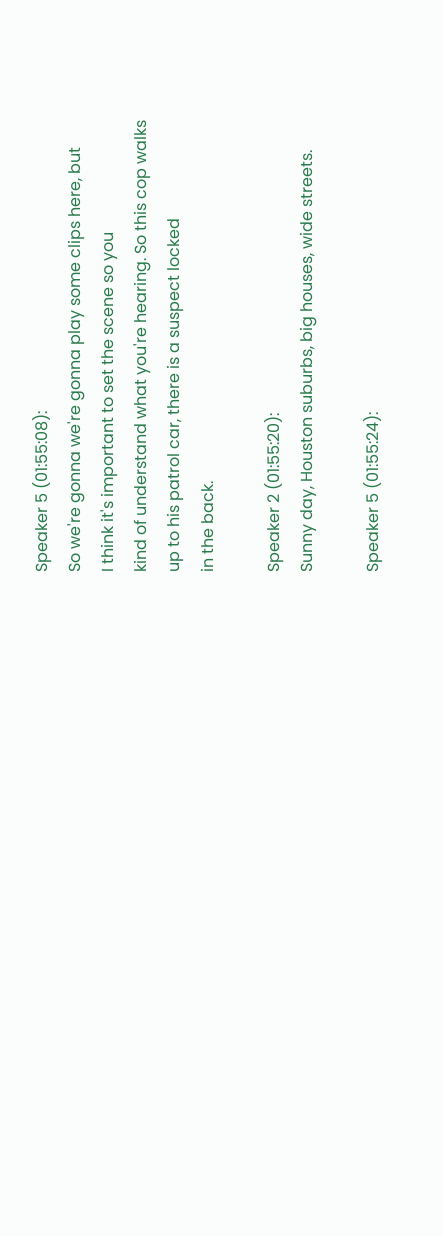Speaker 5 (01:55:08):
So we're gonna we're gonna play some clips here, but
I think it's important to set the scene so you
kind of understand what you're hearing. So this cop walks
up to his patrol car, there is a suspect locked
in the back.

Speaker 2 (01:55:20):
Sunny day, Houston suburbs, big houses, wide streets.

Speaker 5 (01:55:24):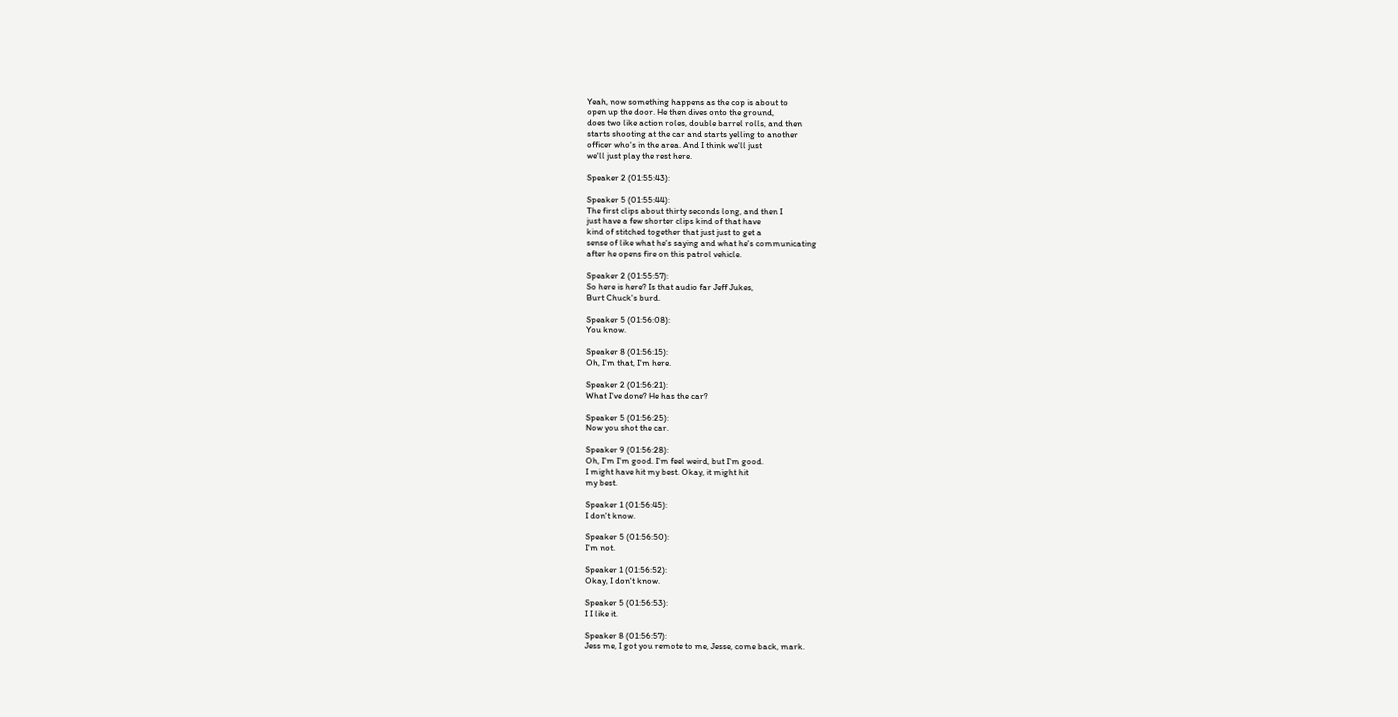Yeah, now something happens as the cop is about to
open up the door. He then dives onto the ground,
does two like action roles, double barrel rolls, and then
starts shooting at the car and starts yelling to another
officer who's in the area. And I think we'll just
we'll just play the rest here.

Speaker 2 (01:55:43):

Speaker 5 (01:55:44):
The first clips about thirty seconds long, and then I
just have a few shorter clips kind of that have
kind of stitched together that just just to get a
sense of like what he's saying and what he's communicating
after he opens fire on this patrol vehicle.

Speaker 2 (01:55:57):
So here is here? Is that audio far Jeff Jukes,
Burt Chuck's burd.

Speaker 5 (01:56:08):
You know.

Speaker 8 (01:56:15):
Oh, I'm that, I'm here.

Speaker 2 (01:56:21):
What I've done? He has the car?

Speaker 5 (01:56:25):
Now you shot the car.

Speaker 9 (01:56:28):
Oh, I'm I'm good. I'm feel weird, but I'm good.
I might have hit my best. Okay, it might hit
my best.

Speaker 1 (01:56:45):
I don't know.

Speaker 5 (01:56:50):
I'm not.

Speaker 1 (01:56:52):
Okay, I don't know.

Speaker 5 (01:56:53):
I I like it.

Speaker 8 (01:56:57):
Jess me, I got you remote to me, Jesse, come back, mark.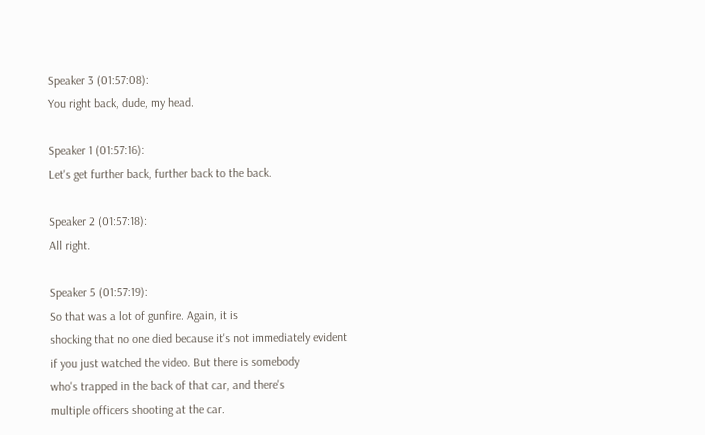Speaker 3 (01:57:08):
You right back, dude, my head.

Speaker 1 (01:57:16):
Let's get further back, further back to the back.

Speaker 2 (01:57:18):
All right.

Speaker 5 (01:57:19):
So that was a lot of gunfire. Again, it is
shocking that no one died because it's not immediately evident
if you just watched the video. But there is somebody
who's trapped in the back of that car, and there's
multiple officers shooting at the car.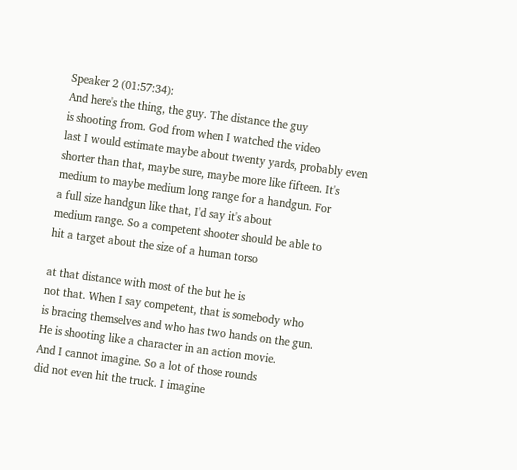Speaker 2 (01:57:34):
And here's the thing, the guy. The distance the guy
is shooting from. God from when I watched the video
last I would estimate maybe about twenty yards, probably even
shorter than that, maybe sure, maybe more like fifteen. It's
medium to maybe medium long range for a handgun. For
a full size handgun like that, I'd say it's about
medium range. So a competent shooter should be able to
hit a target about the size of a human torso

at that distance with most of the but he is
not that. When I say competent, that is somebody who
is bracing themselves and who has two hands on the gun.
He is shooting like a character in an action movie.
And I cannot imagine. So a lot of those rounds
did not even hit the truck. I imagine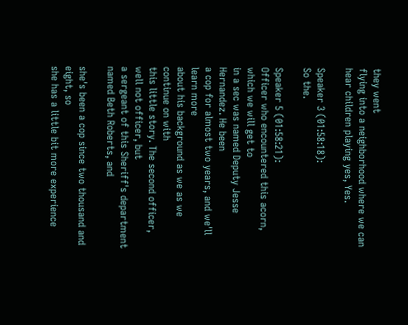they went
flying into a neighborhood where we can hear children playing yes, Yes.

Speaker 3 (01:58:18):
So the.

Speaker 5 (01:58:21):
Officer who encountered this acorn, which we will get to
in a sec was named Deputy Jesse Hernandez. He been
a cop for almost two years, and we'll learn more
about his background as we as we continue on with
this little story. The second officer, well not officer, but
a sergeant of this Sheriff's department named Beth Roberts, and

she's been a cop since two thousand and eight, so
she has a little bit more experience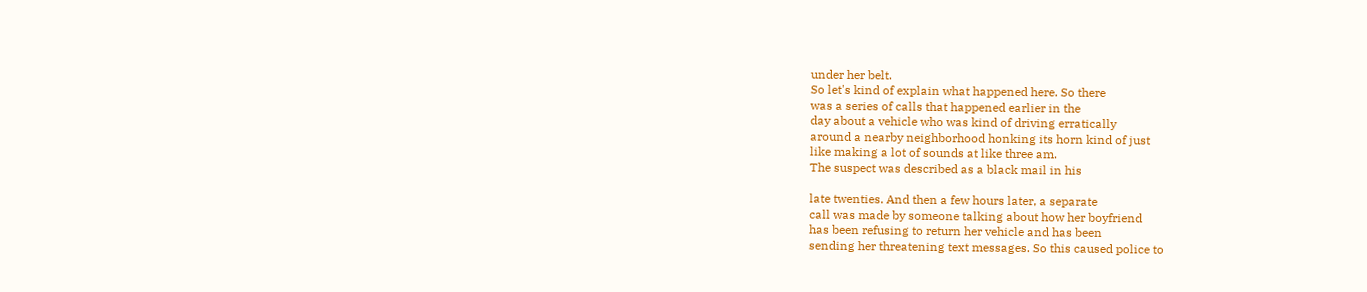under her belt.
So let's kind of explain what happened here. So there
was a series of calls that happened earlier in the
day about a vehicle who was kind of driving erratically
around a nearby neighborhood honking its horn kind of just
like making a lot of sounds at like three am.
The suspect was described as a black mail in his

late twenties. And then a few hours later, a separate
call was made by someone talking about how her boyfriend
has been refusing to return her vehicle and has been
sending her threatening text messages. So this caused police to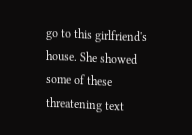go to this girlfriend's house. She showed some of these
threatening text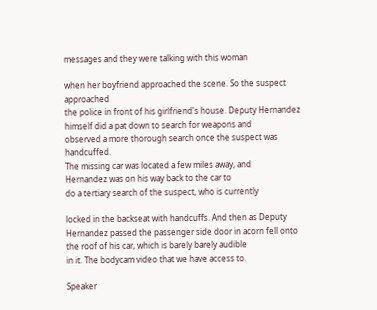messages and they were talking with this woman

when her boyfriend approached the scene. So the suspect approached
the police in front of his girlfriend's house. Deputy Hernandez
himself did a pat down to search for weapons and
observed a more thorough search once the suspect was handcuffed.
The missing car was located a few miles away, and
Hernandez was on his way back to the car to
do a tertiary search of the suspect, who is currently

locked in the backseat with handcuffs. And then as Deputy
Hernandez passed the passenger side door in acorn fell onto
the roof of his car, which is barely barely audible
in it. The bodycam video that we have access to.

Speaker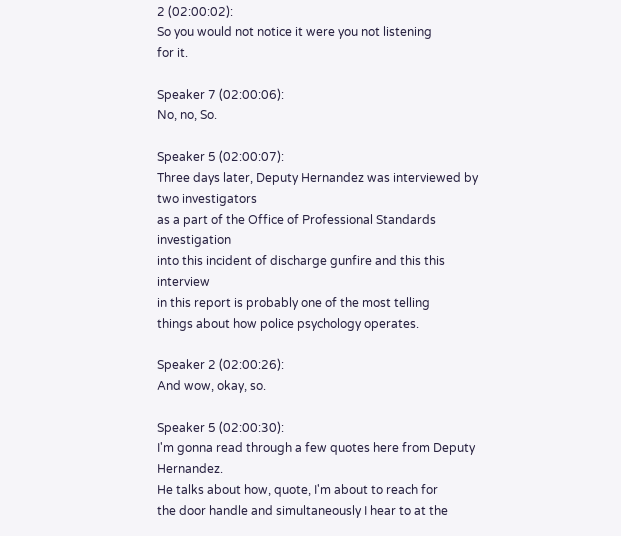2 (02:00:02):
So you would not notice it were you not listening
for it.

Speaker 7 (02:00:06):
No, no, So.

Speaker 5 (02:00:07):
Three days later, Deputy Hernandez was interviewed by two investigators
as a part of the Office of Professional Standards investigation
into this incident of discharge gunfire and this this interview
in this report is probably one of the most telling
things about how police psychology operates.

Speaker 2 (02:00:26):
And wow, okay, so.

Speaker 5 (02:00:30):
I'm gonna read through a few quotes here from Deputy Hernandez.
He talks about how, quote, I'm about to reach for
the door handle and simultaneously I hear to at the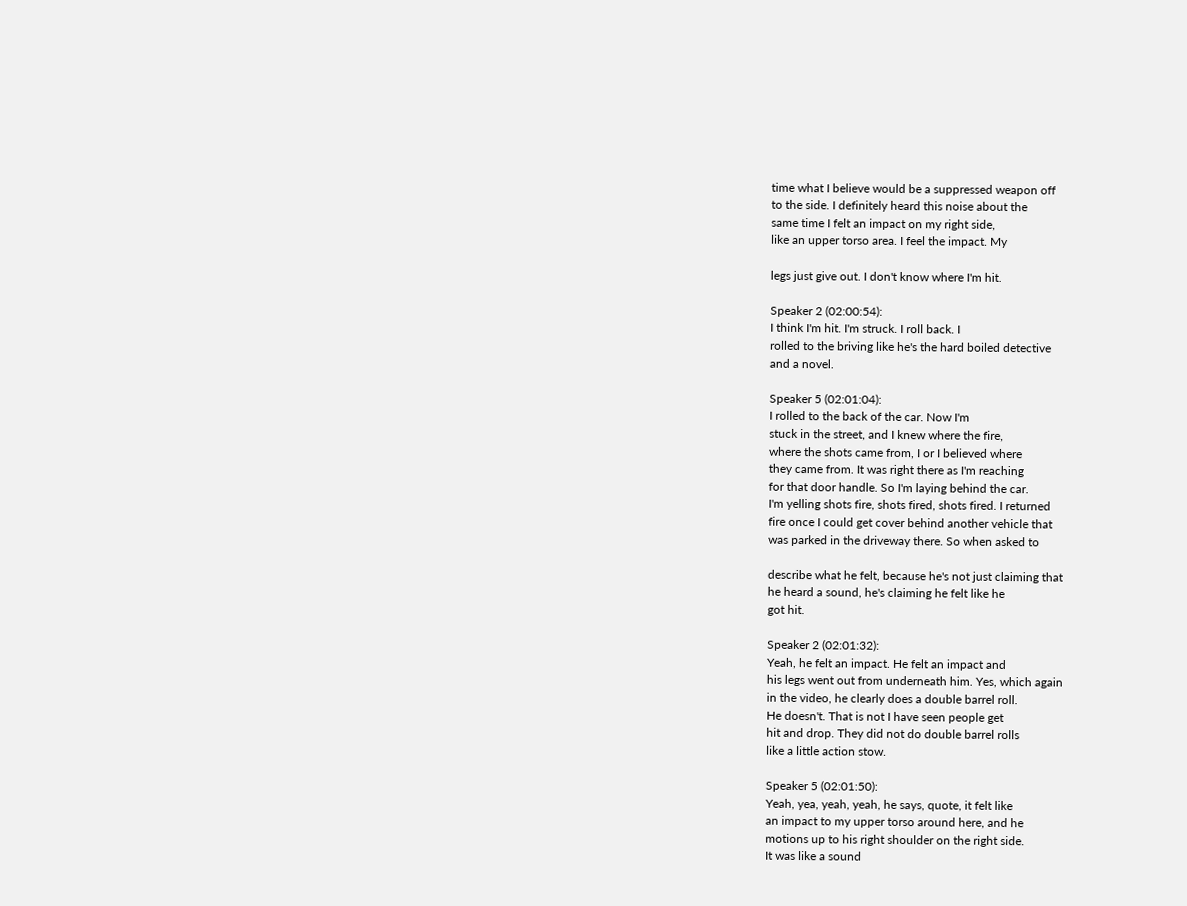time what I believe would be a suppressed weapon off
to the side. I definitely heard this noise about the
same time I felt an impact on my right side,
like an upper torso area. I feel the impact. My

legs just give out. I don't know where I'm hit.

Speaker 2 (02:00:54):
I think I'm hit. I'm struck. I roll back. I
rolled to the briving like he's the hard boiled detective
and a novel.

Speaker 5 (02:01:04):
I rolled to the back of the car. Now I'm
stuck in the street, and I knew where the fire,
where the shots came from, I or I believed where
they came from. It was right there as I'm reaching
for that door handle. So I'm laying behind the car.
I'm yelling shots fire, shots fired, shots fired. I returned
fire once I could get cover behind another vehicle that
was parked in the driveway there. So when asked to

describe what he felt, because he's not just claiming that
he heard a sound, he's claiming he felt like he
got hit.

Speaker 2 (02:01:32):
Yeah, he felt an impact. He felt an impact and
his legs went out from underneath him. Yes, which again
in the video, he clearly does a double barrel roll.
He doesn't. That is not I have seen people get
hit and drop. They did not do double barrel rolls
like a little action stow.

Speaker 5 (02:01:50):
Yeah, yea, yeah, yeah, he says, quote, it felt like
an impact to my upper torso around here, and he
motions up to his right shoulder on the right side.
It was like a sound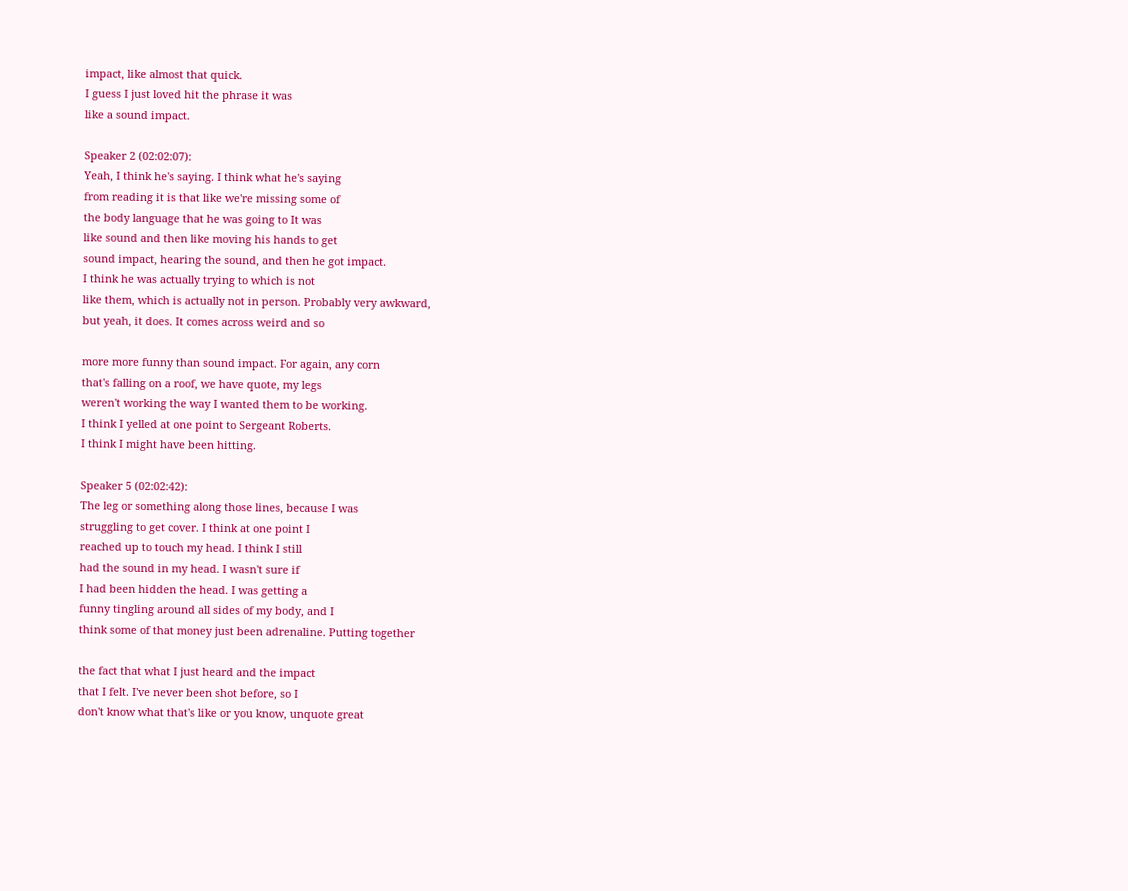impact, like almost that quick.
I guess I just loved hit the phrase it was
like a sound impact.

Speaker 2 (02:02:07):
Yeah, I think he's saying. I think what he's saying
from reading it is that like we're missing some of
the body language that he was going to It was
like sound and then like moving his hands to get
sound impact, hearing the sound, and then he got impact.
I think he was actually trying to which is not
like them, which is actually not in person. Probably very awkward,
but yeah, it does. It comes across weird and so

more more funny than sound impact. For again, any corn
that's falling on a roof, we have quote, my legs
weren't working the way I wanted them to be working.
I think I yelled at one point to Sergeant Roberts.
I think I might have been hitting.

Speaker 5 (02:02:42):
The leg or something along those lines, because I was
struggling to get cover. I think at one point I
reached up to touch my head. I think I still
had the sound in my head. I wasn't sure if
I had been hidden the head. I was getting a
funny tingling around all sides of my body, and I
think some of that money just been adrenaline. Putting together

the fact that what I just heard and the impact
that I felt. I've never been shot before, so I
don't know what that's like or you know, unquote great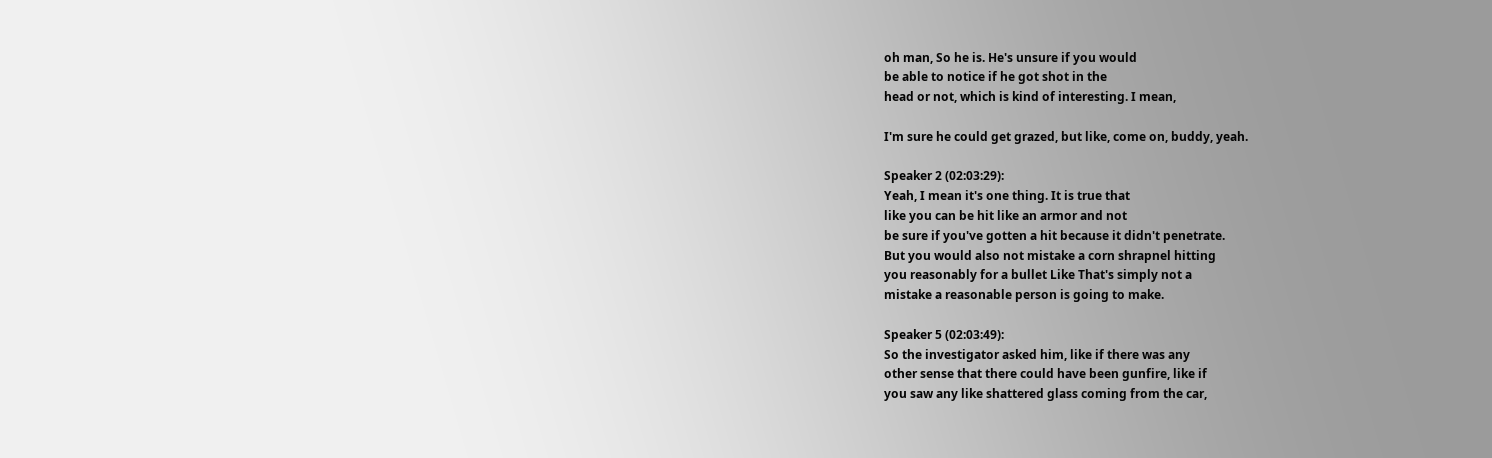oh man, So he is. He's unsure if you would
be able to notice if he got shot in the
head or not, which is kind of interesting. I mean,

I'm sure he could get grazed, but like, come on, buddy, yeah.

Speaker 2 (02:03:29):
Yeah, I mean it's one thing. It is true that
like you can be hit like an armor and not
be sure if you've gotten a hit because it didn't penetrate.
But you would also not mistake a corn shrapnel hitting
you reasonably for a bullet Like That's simply not a
mistake a reasonable person is going to make.

Speaker 5 (02:03:49):
So the investigator asked him, like if there was any
other sense that there could have been gunfire, like if
you saw any like shattered glass coming from the car,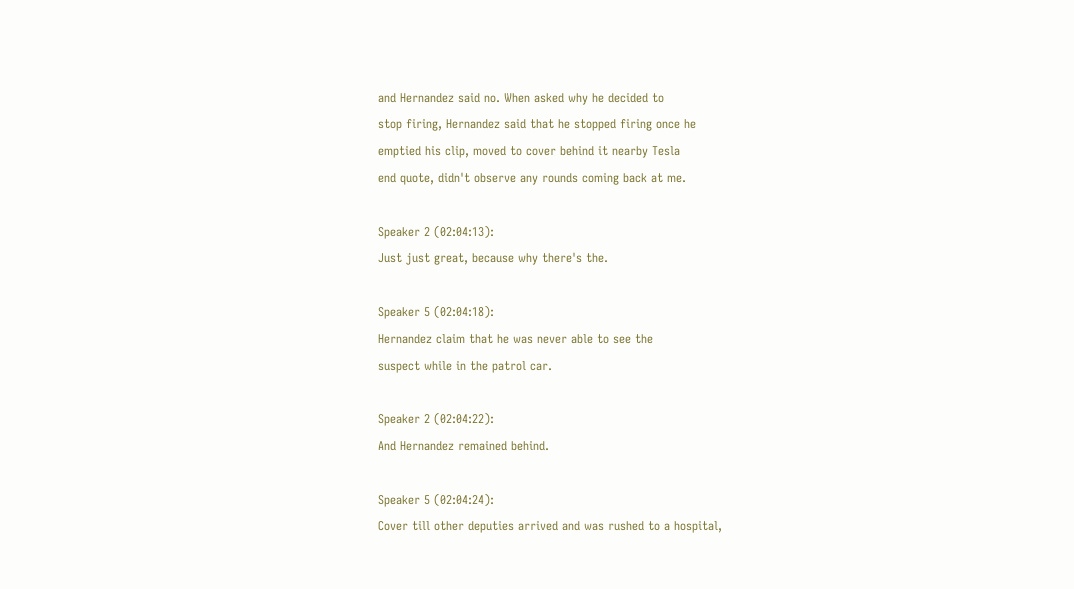and Hernandez said no. When asked why he decided to
stop firing, Hernandez said that he stopped firing once he
emptied his clip, moved to cover behind it nearby Tesla
end quote, didn't observe any rounds coming back at me.

Speaker 2 (02:04:13):
Just just great, because why there's the.

Speaker 5 (02:04:18):
Hernandez claim that he was never able to see the
suspect while in the patrol car.

Speaker 2 (02:04:22):
And Hernandez remained behind.

Speaker 5 (02:04:24):
Cover till other deputies arrived and was rushed to a hospital,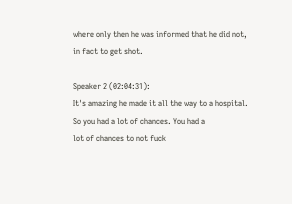where only then he was informed that he did not,
in fact to get shot.

Speaker 2 (02:04:31):
It's amazing he made it all the way to a hospital.
So you had a lot of chances. You had a
lot of chances to not fuck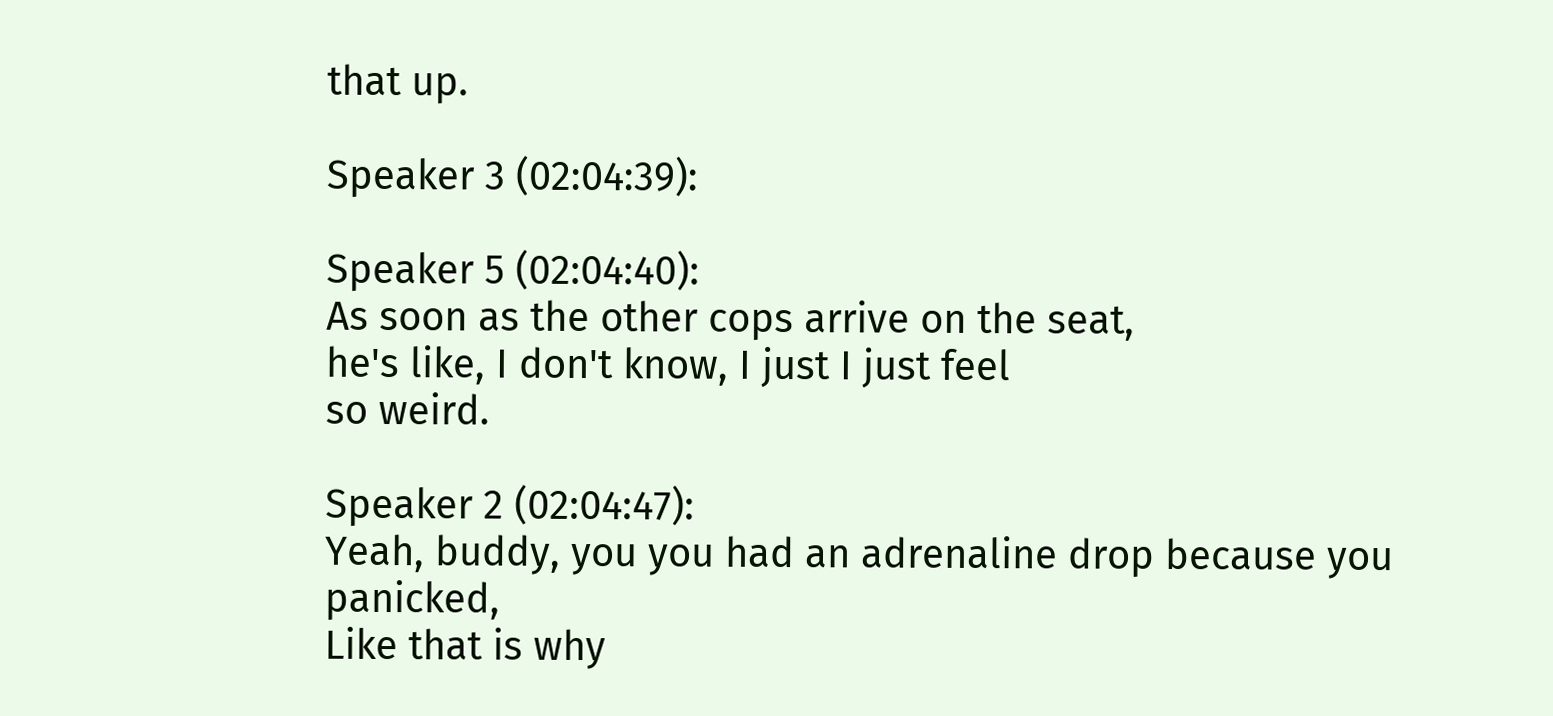that up.

Speaker 3 (02:04:39):

Speaker 5 (02:04:40):
As soon as the other cops arrive on the seat,
he's like, I don't know, I just I just feel
so weird.

Speaker 2 (02:04:47):
Yeah, buddy, you you had an adrenaline drop because you panicked,
Like that is why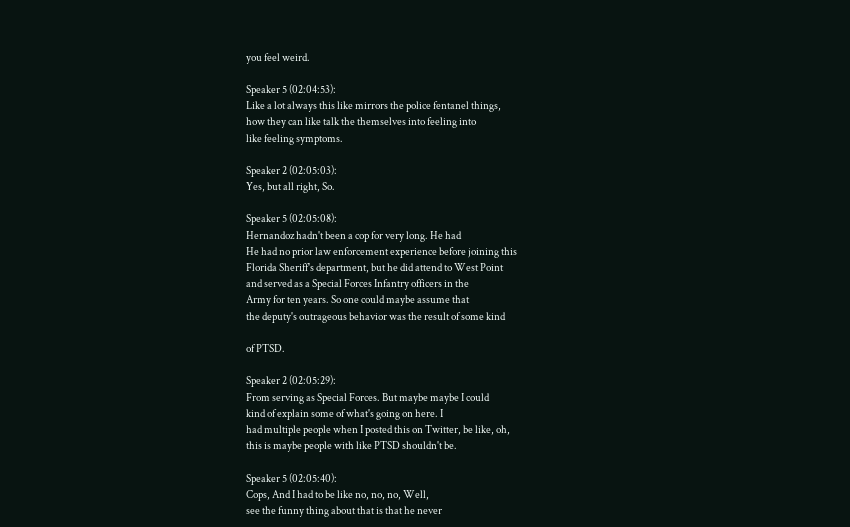you feel weird.

Speaker 5 (02:04:53):
Like a lot always this like mirrors the police fentanel things,
how they can like talk the themselves into feeling into
like feeling symptoms.

Speaker 2 (02:05:03):
Yes, but all right, So.

Speaker 5 (02:05:08):
Hernandoz hadn't been a cop for very long. He had
He had no prior law enforcement experience before joining this
Florida Sheriff's department, but he did attend to West Point
and served as a Special Forces Infantry officers in the
Army for ten years. So one could maybe assume that
the deputy's outrageous behavior was the result of some kind

of PTSD.

Speaker 2 (02:05:29):
From serving as Special Forces. But maybe maybe I could
kind of explain some of what's going on here. I
had multiple people when I posted this on Twitter, be like, oh,
this is maybe people with like PTSD shouldn't be.

Speaker 5 (02:05:40):
Cops, And I had to be like no, no, no, Well,
see the funny thing about that is that he never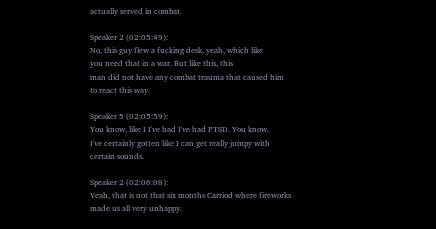actually served in combat.

Speaker 2 (02:05:49):
No, this guy flew a fucking desk, yeah, which like
you need that in a war. But like this, this
man did not have any combat trauma that caused him
to react this way.

Speaker 5 (02:05:59):
You know, like I I've had I've had PTSD. You know,
I've certainly gotten like I can get really jumpy with
certain sounds.

Speaker 2 (02:06:08):
Yeah, that is not that six months Carriod where fireworks
made us all very unhappy.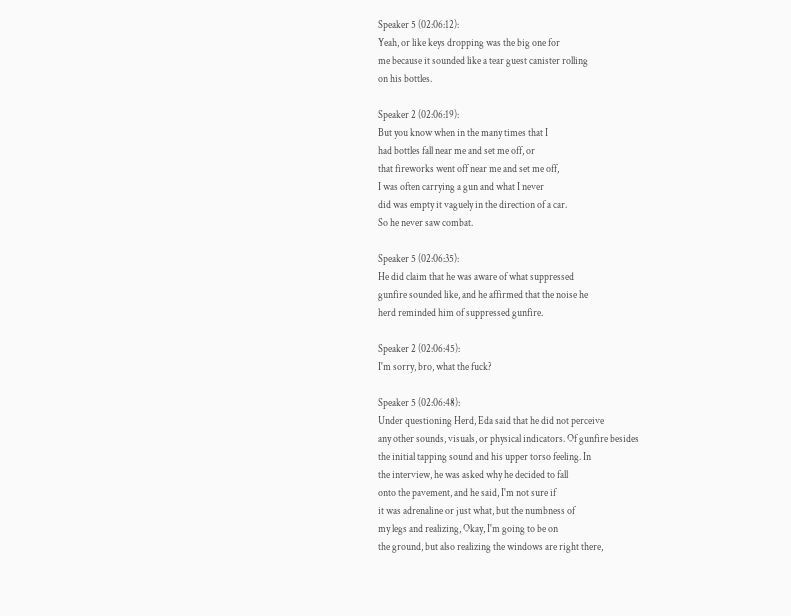Speaker 5 (02:06:12):
Yeah, or like keys dropping was the big one for
me because it sounded like a tear guest canister rolling
on his bottles.

Speaker 2 (02:06:19):
But you know when in the many times that I
had bottles fall near me and set me off, or
that fireworks went off near me and set me off,
I was often carrying a gun and what I never
did was empty it vaguely in the direction of a car.
So he never saw combat.

Speaker 5 (02:06:35):
He did claim that he was aware of what suppressed
gunfire sounded like, and he affirmed that the noise he
herd reminded him of suppressed gunfire.

Speaker 2 (02:06:45):
I'm sorry, bro, what the fuck?

Speaker 5 (02:06:48):
Under questioning Herd, Eda said that he did not perceive
any other sounds, visuals, or physical indicators. Of gunfire besides
the initial tapping sound and his upper torso feeling. In
the interview, he was asked why he decided to fall
onto the pavement, and he said, I'm not sure if
it was adrenaline or just what, but the numbness of
my legs and realizing, Okay, I'm going to be on
the ground, but also realizing the windows are right there,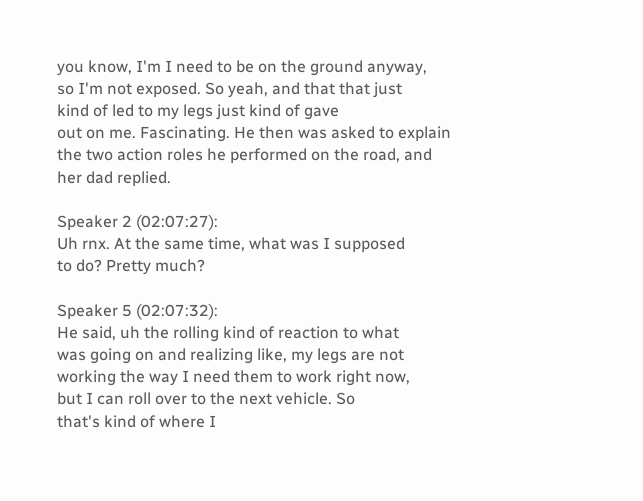you know, I'm I need to be on the ground anyway,
so I'm not exposed. So yeah, and that that just
kind of led to my legs just kind of gave
out on me. Fascinating. He then was asked to explain
the two action roles he performed on the road, and
her dad replied.

Speaker 2 (02:07:27):
Uh rnx. At the same time, what was I supposed
to do? Pretty much?

Speaker 5 (02:07:32):
He said, uh the rolling kind of reaction to what
was going on and realizing like, my legs are not
working the way I need them to work right now,
but I can roll over to the next vehicle. So
that's kind of where I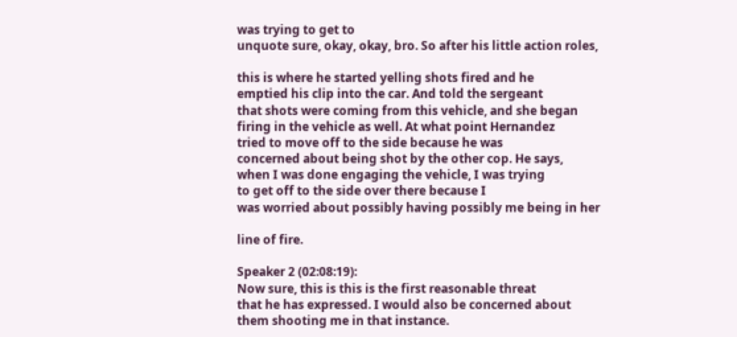was trying to get to
unquote sure, okay, okay, bro. So after his little action roles,

this is where he started yelling shots fired and he
emptied his clip into the car. And told the sergeant
that shots were coming from this vehicle, and she began
firing in the vehicle as well. At what point Hernandez
tried to move off to the side because he was
concerned about being shot by the other cop. He says,
when I was done engaging the vehicle, I was trying
to get off to the side over there because I
was worried about possibly having possibly me being in her

line of fire.

Speaker 2 (02:08:19):
Now sure, this is this is the first reasonable threat
that he has expressed. I would also be concerned about
them shooting me in that instance.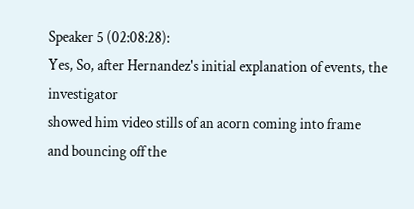Speaker 5 (02:08:28):
Yes, So, after Hernandez's initial explanation of events, the investigator
showed him video stills of an acorn coming into frame
and bouncing off the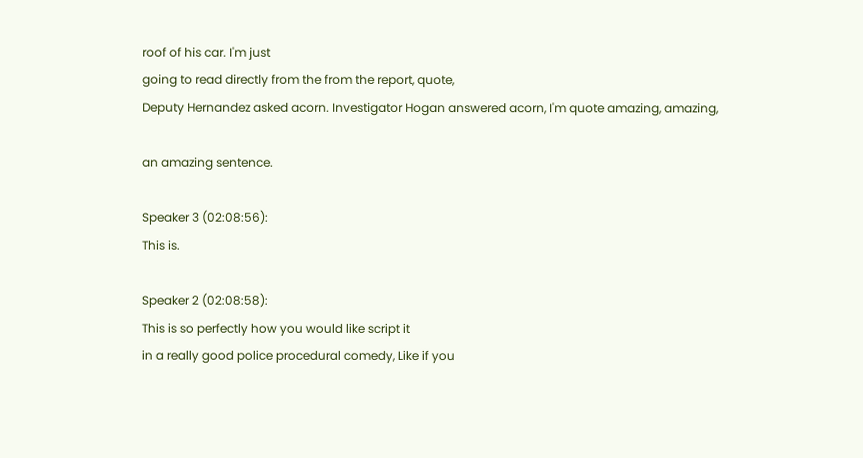roof of his car. I'm just
going to read directly from the from the report, quote,
Deputy Hernandez asked acorn. Investigator Hogan answered acorn, I'm quote amazing, amazing,

an amazing sentence.

Speaker 3 (02:08:56):
This is.

Speaker 2 (02:08:58):
This is so perfectly how you would like script it
in a really good police procedural comedy, Like if you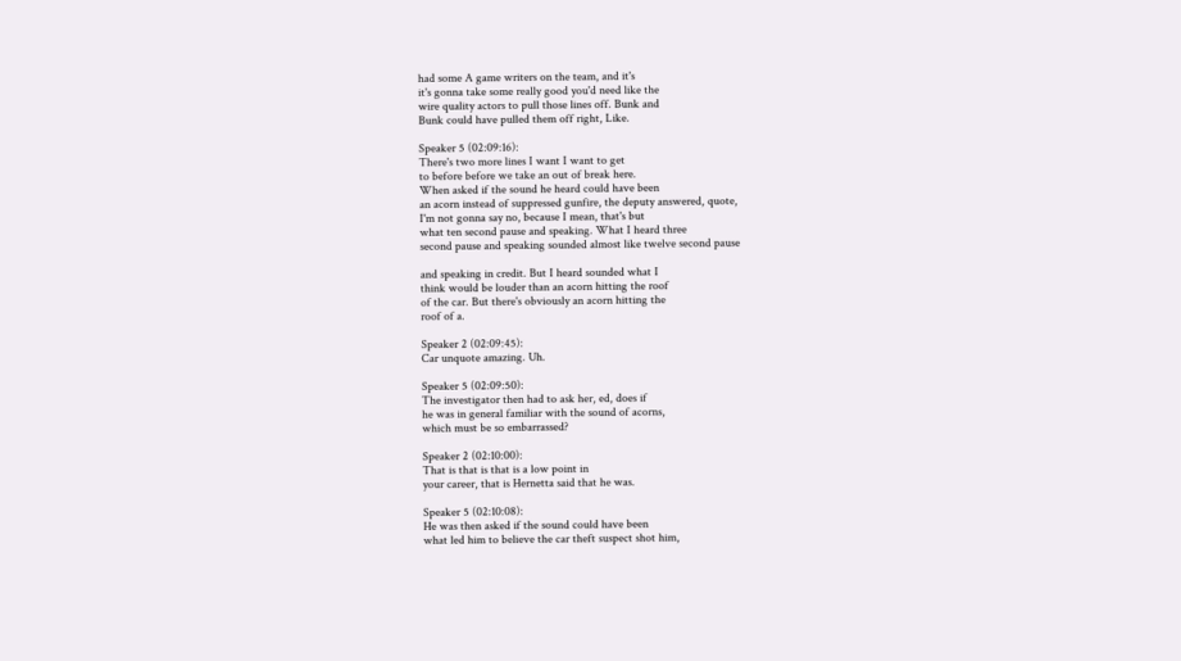had some A game writers on the team, and it's
it's gonna take some really good you'd need like the
wire quality actors to pull those lines off. Bunk and
Bunk could have pulled them off right, Like.

Speaker 5 (02:09:16):
There's two more lines I want I want to get
to before before we take an out of break here.
When asked if the sound he heard could have been
an acorn instead of suppressed gunfire, the deputy answered, quote,
I'm not gonna say no, because I mean, that's but
what ten second pause and speaking. What I heard three
second pause and speaking sounded almost like twelve second pause

and speaking in credit. But I heard sounded what I
think would be louder than an acorn hitting the roof
of the car. But there's obviously an acorn hitting the
roof of a.

Speaker 2 (02:09:45):
Car unquote amazing. Uh.

Speaker 5 (02:09:50):
The investigator then had to ask her, ed, does if
he was in general familiar with the sound of acorns,
which must be so embarrassed?

Speaker 2 (02:10:00):
That is that is that is a low point in
your career, that is Hernetta said that he was.

Speaker 5 (02:10:08):
He was then asked if the sound could have been
what led him to believe the car theft suspect shot him,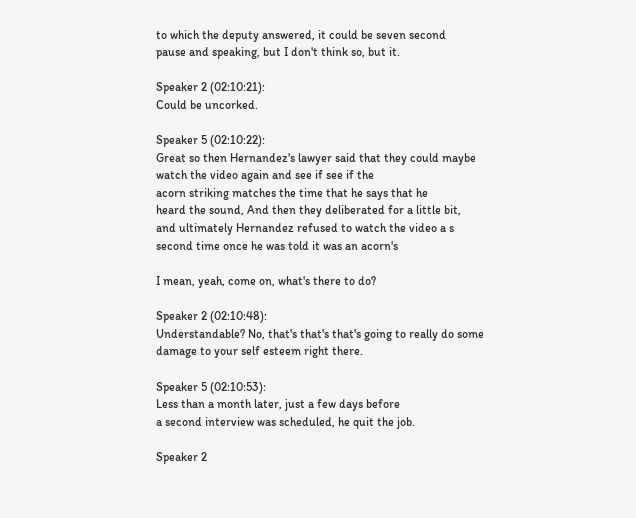to which the deputy answered, it could be seven second
pause and speaking, but I don't think so, but it.

Speaker 2 (02:10:21):
Could be uncorked.

Speaker 5 (02:10:22):
Great so then Hernandez's lawyer said that they could maybe
watch the video again and see if see if the
acorn striking matches the time that he says that he
heard the sound, And then they deliberated for a little bit,
and ultimately Hernandez refused to watch the video a s
second time once he was told it was an acorn's

I mean, yeah, come on, what's there to do?

Speaker 2 (02:10:48):
Understandable? No, that's that's that's going to really do some
damage to your self esteem right there.

Speaker 5 (02:10:53):
Less than a month later, just a few days before
a second interview was scheduled, he quit the job.

Speaker 2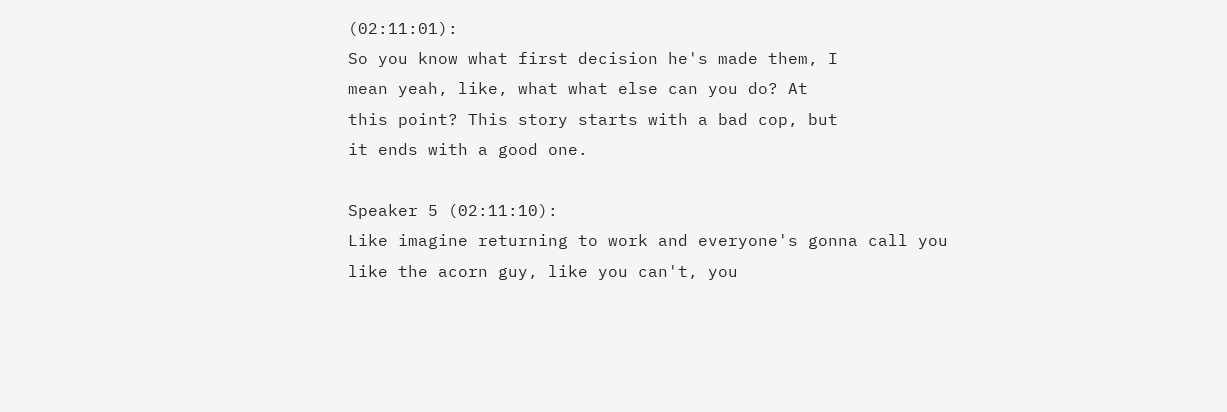(02:11:01):
So you know what first decision he's made them, I
mean yeah, like, what what else can you do? At
this point? This story starts with a bad cop, but
it ends with a good one.

Speaker 5 (02:11:10):
Like imagine returning to work and everyone's gonna call you
like the acorn guy, like you can't, you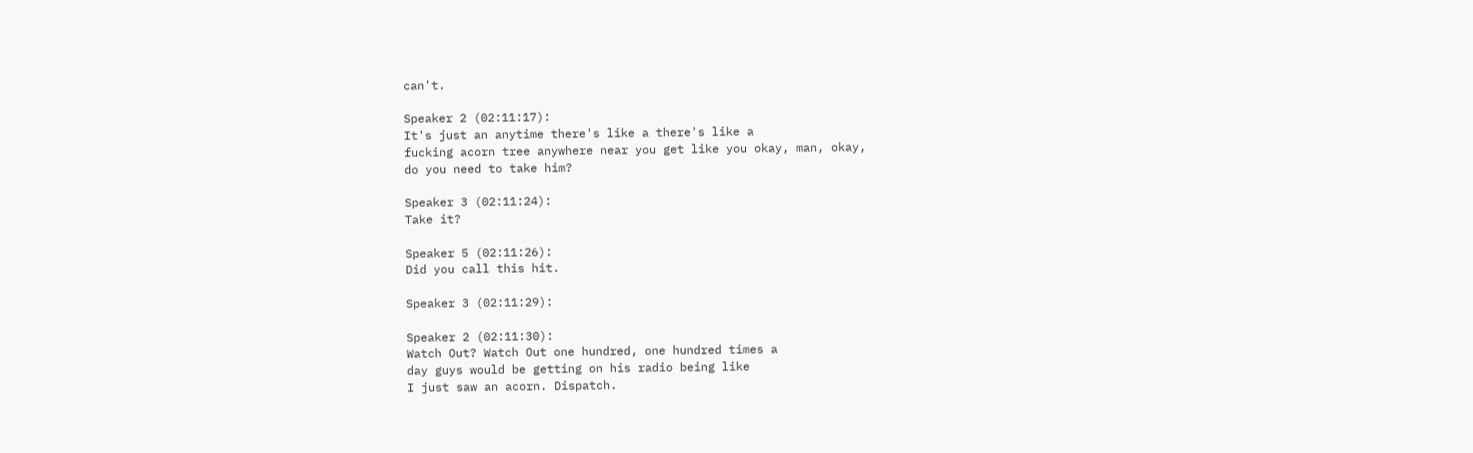can't.

Speaker 2 (02:11:17):
It's just an anytime there's like a there's like a
fucking acorn tree anywhere near you get like you okay, man, okay,
do you need to take him?

Speaker 3 (02:11:24):
Take it?

Speaker 5 (02:11:26):
Did you call this hit.

Speaker 3 (02:11:29):

Speaker 2 (02:11:30):
Watch Out? Watch Out one hundred, one hundred times a
day guys would be getting on his radio being like
I just saw an acorn. Dispatch.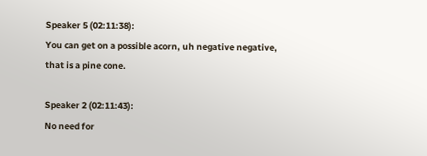Speaker 5 (02:11:38):
You can get on a possible acorn, uh negative negative,
that is a pine cone.

Speaker 2 (02:11:43):
No need for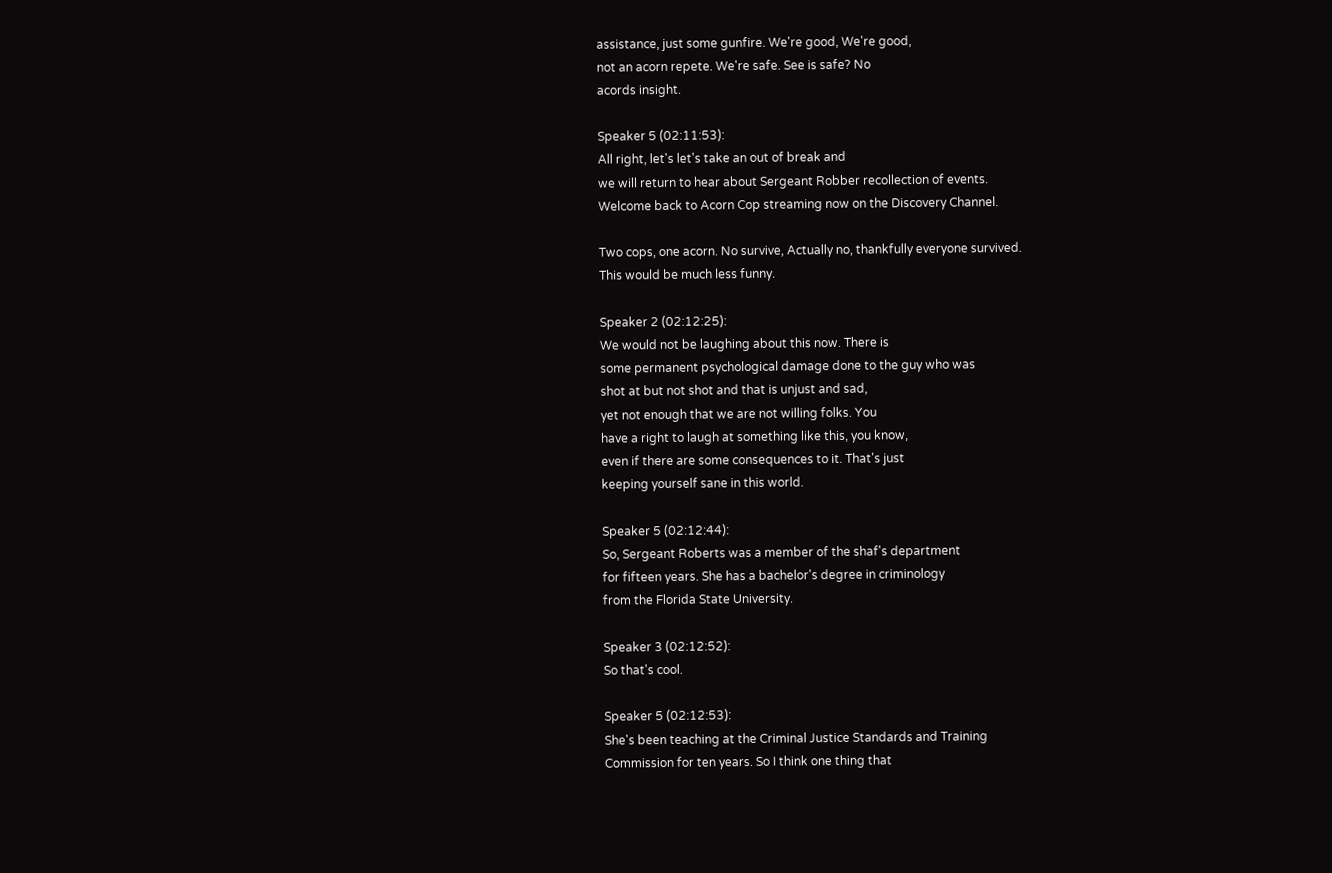assistance, just some gunfire. We're good, We're good,
not an acorn repete. We're safe. See is safe? No
acords insight.

Speaker 5 (02:11:53):
All right, let's let's take an out of break and
we will return to hear about Sergeant Robber recollection of events.
Welcome back to Acorn Cop streaming now on the Discovery Channel.

Two cops, one acorn. No survive, Actually no, thankfully everyone survived.
This would be much less funny.

Speaker 2 (02:12:25):
We would not be laughing about this now. There is
some permanent psychological damage done to the guy who was
shot at but not shot and that is unjust and sad,
yet not enough that we are not willing folks. You
have a right to laugh at something like this, you know,
even if there are some consequences to it. That's just
keeping yourself sane in this world.

Speaker 5 (02:12:44):
So, Sergeant Roberts was a member of the shaf's department
for fifteen years. She has a bachelor's degree in criminology
from the Florida State University.

Speaker 3 (02:12:52):
So that's cool.

Speaker 5 (02:12:53):
She's been teaching at the Criminal Justice Standards and Training
Commission for ten years. So I think one thing that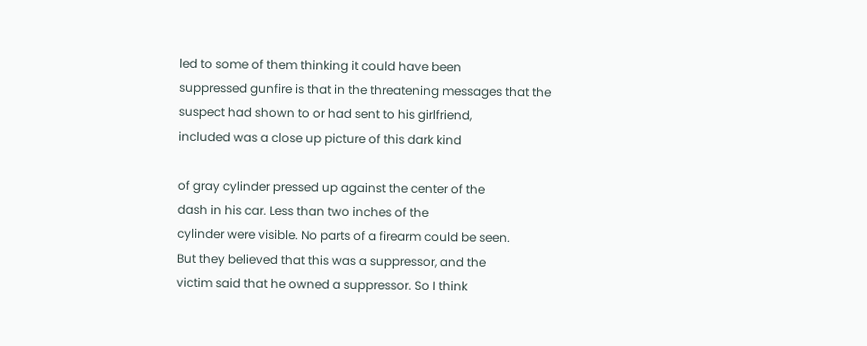led to some of them thinking it could have been
suppressed gunfire is that in the threatening messages that the
suspect had shown to or had sent to his girlfriend,
included was a close up picture of this dark kind

of gray cylinder pressed up against the center of the
dash in his car. Less than two inches of the
cylinder were visible. No parts of a firearm could be seen.
But they believed that this was a suppressor, and the
victim said that he owned a suppressor. So I think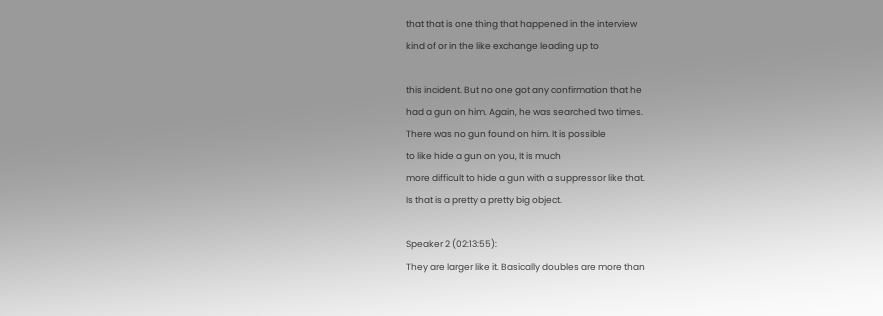that that is one thing that happened in the interview
kind of or in the like exchange leading up to

this incident. But no one got any confirmation that he
had a gun on him. Again, he was searched two times.
There was no gun found on him. It is possible
to like hide a gun on you, It is much
more difficult to hide a gun with a suppressor like that.
Is that is a pretty a pretty big object.

Speaker 2 (02:13:55):
They are larger like it. Basically doubles are more than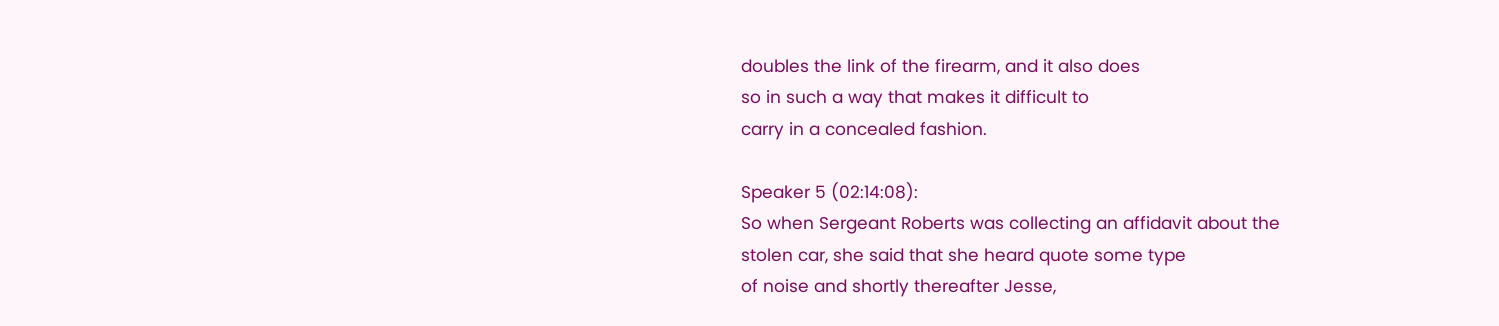doubles the link of the firearm, and it also does
so in such a way that makes it difficult to
carry in a concealed fashion.

Speaker 5 (02:14:08):
So when Sergeant Roberts was collecting an affidavit about the
stolen car, she said that she heard quote some type
of noise and shortly thereafter Jesse,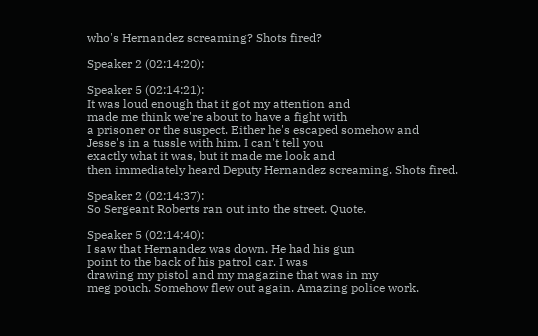who's Hernandez screaming? Shots fired?

Speaker 2 (02:14:20):

Speaker 5 (02:14:21):
It was loud enough that it got my attention and
made me think we're about to have a fight with
a prisoner or the suspect. Either he's escaped somehow and
Jesse's in a tussle with him. I can't tell you
exactly what it was, but it made me look and
then immediately heard Deputy Hernandez screaming. Shots fired.

Speaker 2 (02:14:37):
So Sergeant Roberts ran out into the street. Quote.

Speaker 5 (02:14:40):
I saw that Hernandez was down. He had his gun
point to the back of his patrol car. I was
drawing my pistol and my magazine that was in my
meg pouch. Somehow flew out again. Amazing police work.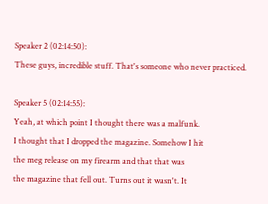Speaker 2 (02:14:50):
These guys, incredible stuff. That's someone who never practiced.

Speaker 5 (02:14:55):
Yeah, at which point I thought there was a malfunk.
I thought that I dropped the magazine. Somehow I hit
the meg release on my firearm and that that was
the magazine that fell out. Turns out it wasn't. It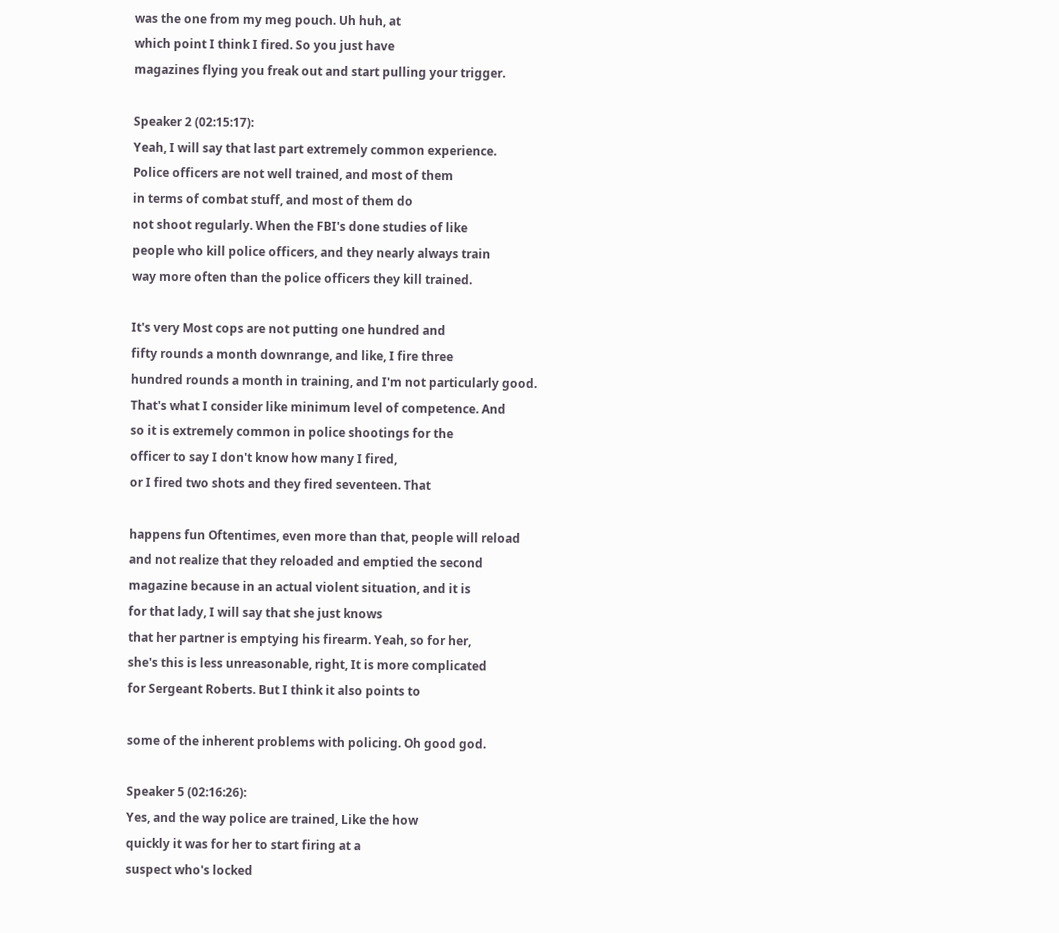was the one from my meg pouch. Uh huh, at
which point I think I fired. So you just have
magazines flying you freak out and start pulling your trigger.

Speaker 2 (02:15:17):
Yeah, I will say that last part extremely common experience.
Police officers are not well trained, and most of them
in terms of combat stuff, and most of them do
not shoot regularly. When the FBI's done studies of like
people who kill police officers, and they nearly always train
way more often than the police officers they kill trained.

It's very Most cops are not putting one hundred and
fifty rounds a month downrange, and like, I fire three
hundred rounds a month in training, and I'm not particularly good.
That's what I consider like minimum level of competence. And
so it is extremely common in police shootings for the
officer to say I don't know how many I fired,
or I fired two shots and they fired seventeen. That

happens fun Oftentimes, even more than that, people will reload
and not realize that they reloaded and emptied the second
magazine because in an actual violent situation, and it is
for that lady, I will say that she just knows
that her partner is emptying his firearm. Yeah, so for her,
she's this is less unreasonable, right, It is more complicated
for Sergeant Roberts. But I think it also points to

some of the inherent problems with policing. Oh good god.

Speaker 5 (02:16:26):
Yes, and the way police are trained, Like the how
quickly it was for her to start firing at a
suspect who's locked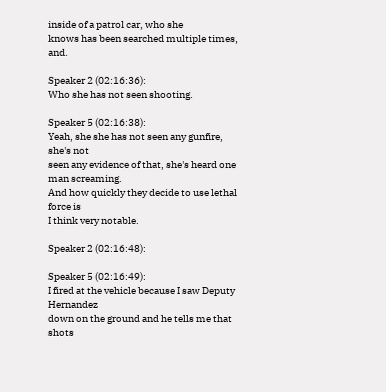inside of a patrol car, who she
knows has been searched multiple times, and.

Speaker 2 (02:16:36):
Who she has not seen shooting.

Speaker 5 (02:16:38):
Yeah, she she has not seen any gunfire, she's not
seen any evidence of that, she's heard one man screaming.
And how quickly they decide to use lethal force is
I think very notable.

Speaker 2 (02:16:48):

Speaker 5 (02:16:49):
I fired at the vehicle because I saw Deputy Hernandez
down on the ground and he tells me that shots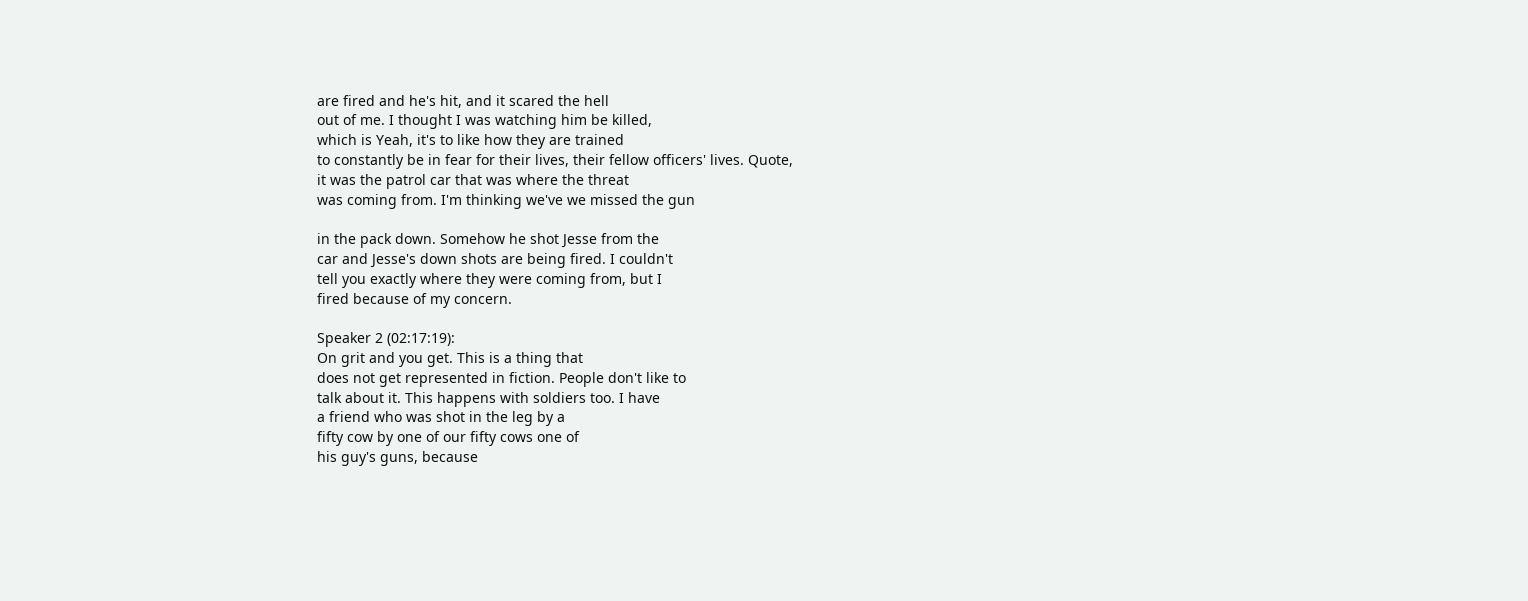are fired and he's hit, and it scared the hell
out of me. I thought I was watching him be killed,
which is Yeah, it's to like how they are trained
to constantly be in fear for their lives, their fellow officers' lives. Quote,
it was the patrol car that was where the threat
was coming from. I'm thinking we've we missed the gun

in the pack down. Somehow he shot Jesse from the
car and Jesse's down shots are being fired. I couldn't
tell you exactly where they were coming from, but I
fired because of my concern.

Speaker 2 (02:17:19):
On grit and you get. This is a thing that
does not get represented in fiction. People don't like to
talk about it. This happens with soldiers too. I have
a friend who was shot in the leg by a
fifty cow by one of our fifty cows one of
his guy's guns, because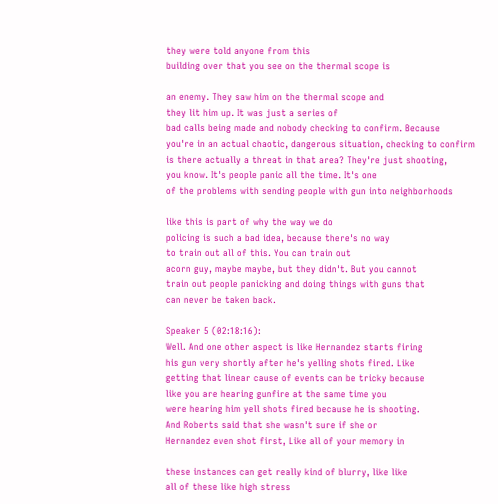they were told anyone from this
building over that you see on the thermal scope is

an enemy. They saw him on the thermal scope and
they lit him up. It was just a series of
bad calls being made and nobody checking to confirm. Because
you're in an actual chaotic, dangerous situation, checking to confirm
is there actually a threat in that area? They're just shooting,
you know. It's people panic all the time. It's one
of the problems with sending people with gun into neighborhoods

like this is part of why the way we do
policing is such a bad idea, because there's no way
to train out all of this. You can train out
acorn guy, maybe maybe, but they didn't. But you cannot
train out people panicking and doing things with guns that
can never be taken back.

Speaker 5 (02:18:16):
Well. And one other aspect is like Hernandez starts firing
his gun very shortly after he's yelling shots fired. Like
getting that linear cause of events can be tricky because
like you are hearing gunfire at the same time you
were hearing him yell shots fired because he is shooting.
And Roberts said that she wasn't sure if she or
Hernandez even shot first, Like all of your memory in

these instances can get really kind of blurry, like like
all of these like high stress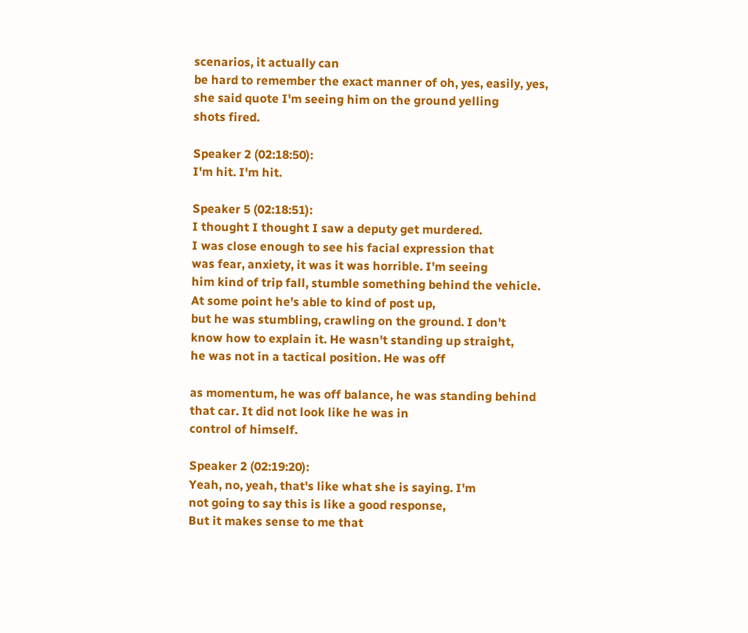scenarios, it actually can
be hard to remember the exact manner of oh, yes, easily, yes,
she said quote I'm seeing him on the ground yelling
shots fired.

Speaker 2 (02:18:50):
I'm hit. I'm hit.

Speaker 5 (02:18:51):
I thought I thought I saw a deputy get murdered.
I was close enough to see his facial expression that
was fear, anxiety, it was it was horrible. I'm seeing
him kind of trip fall, stumble something behind the vehicle.
At some point he's able to kind of post up,
but he was stumbling, crawling on the ground. I don't
know how to explain it. He wasn't standing up straight,
he was not in a tactical position. He was off

as momentum, he was off balance, he was standing behind
that car. It did not look like he was in
control of himself.

Speaker 2 (02:19:20):
Yeah, no, yeah, that's like what she is saying. I'm
not going to say this is like a good response,
But it makes sense to me that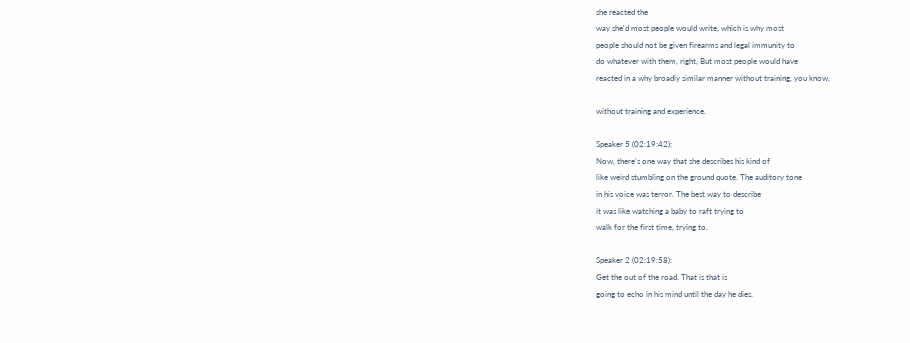she reacted the
way she'd most people would write, which is why most
people should not be given firearms and legal immunity to
do whatever with them, right, But most people would have
reacted in a why broadly similar manner without training, you know,

without training and experience.

Speaker 5 (02:19:42):
Now, there's one way that she describes his kind of
like weird stumbling on the ground quote. The auditory tone
in his voice was terror. The best way to describe
it was like watching a baby to raft trying to
walk for the first time, trying to.

Speaker 2 (02:19:58):
Get the out of the road. That is that is
going to echo in his mind until the day he dies.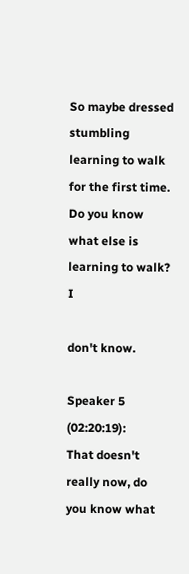So maybe dressed stumbling learning to walk for the first time.
Do you know what else is learning to walk? I

don't know.

Speaker 5 (02:20:19):
That doesn't really now, do you know what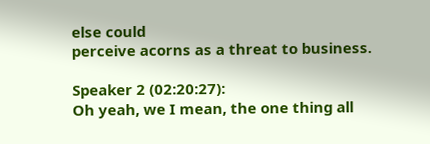else could
perceive acorns as a threat to business.

Speaker 2 (02:20:27):
Oh yeah, we I mean, the one thing all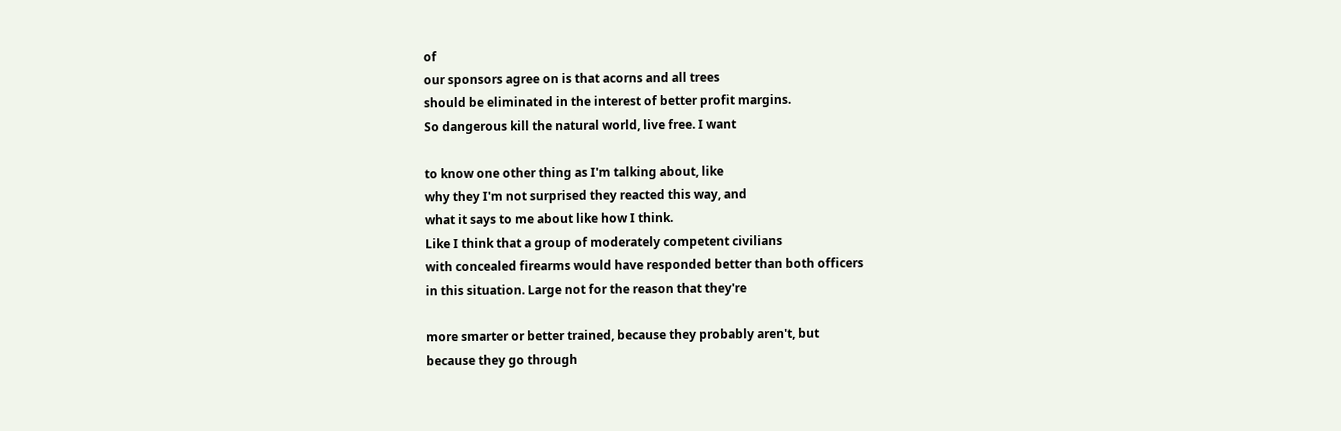of
our sponsors agree on is that acorns and all trees
should be eliminated in the interest of better profit margins.
So dangerous kill the natural world, live free. I want

to know one other thing as I'm talking about, like
why they I'm not surprised they reacted this way, and
what it says to me about like how I think.
Like I think that a group of moderately competent civilians
with concealed firearms would have responded better than both officers
in this situation. Large not for the reason that they're

more smarter or better trained, because they probably aren't, but
because they go through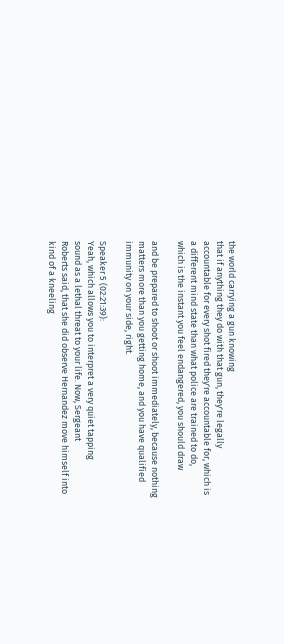the world carrying a gun knowing
that if anything they do with that gun, they're legally
accountable for every shot fired they're accountable for, which is
a different mind state than what police are trained to do,
which is the instant you feel endangered, you should draw

and be prepared to shoot or shoot immediately, because nothing
matters more than you getting home, and you have qualified
immunity on your side, right.

Speaker 5 (02:21:39):
Yeah, which allows you to interpret a very quiet tapping
sound as a lethal threat to your life. Now, Sergeant
Roberts said, that she did observe Hernandez move himself into
kind of a kneeling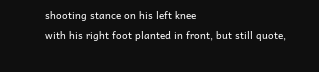shooting stance on his left knee
with his right foot planted in front, but still quote,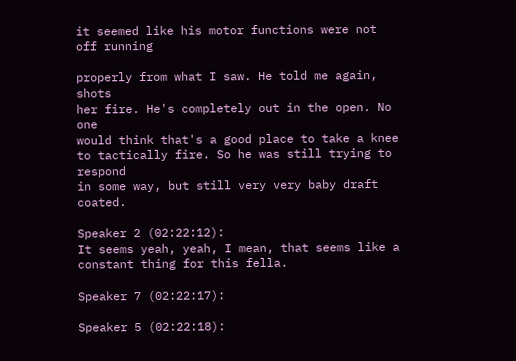it seemed like his motor functions were not off running

properly from what I saw. He told me again, shots
her fire. He's completely out in the open. No one
would think that's a good place to take a knee
to tactically fire. So he was still trying to respond
in some way, but still very very baby draft coated.

Speaker 2 (02:22:12):
It seems yeah, yeah, I mean, that seems like a
constant thing for this fella.

Speaker 7 (02:22:17):

Speaker 5 (02:22:18):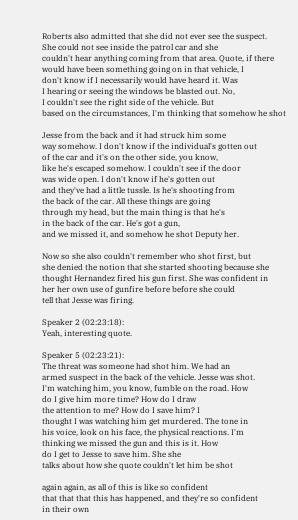Roberts also admitted that she did not ever see the suspect.
She could not see inside the patrol car and she
couldn't hear anything coming from that area. Quote, if there
would have been something going on in that vehicle, I
don't know if I necessarily would have heard it. Was
I hearing or seeing the windows be blasted out. No,
I couldn't see the right side of the vehicle. But
based on the circumstances, I'm thinking that somehow he shot

Jesse from the back and it had struck him some
way somehow. I don't know if the individual's gotten out
of the car and it's on the other side, you know,
like he's escaped somehow. I couldn't see if the door
was wide open. I don't know if he's gotten out
and they've had a little tussle. Is he's shooting from
the back of the car. All these things are going
through my head, but the main thing is that he's
in the back of the car. He's got a gun,
and we missed it, and somehow he shot Deputy her.

Now so she also couldn't remember who shot first, but
she denied the notion that she started shooting because she
thought Hernandez fired his gun first. She was confident in
her her own use of gunfire before before she could
tell that Jesse was firing.

Speaker 2 (02:23:18):
Yeah, interesting quote.

Speaker 5 (02:23:21):
The threat was someone had shot him. We had an
armed suspect in the back of the vehicle. Jesse was shot.
I'm watching him, you know, fumble on the road. How
do I give him more time? How do I draw
the attention to me? How do I save him? I
thought I was watching him get murdered. The tone in
his voice, look on his face, the physical reactions. I'm
thinking we missed the gun and this is it. How
do I get to Jesse to save him. She she
talks about how she quote couldn't let him be shot

again again, as all of this is like so confident
that that that this has happened, and they're so confident
in their own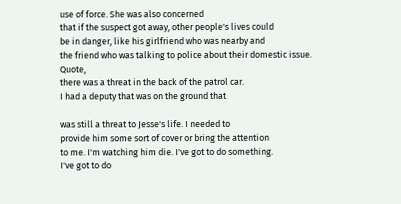use of force. She was also concerned
that if the suspect got away, other people's lives could
be in danger, like his girlfriend who was nearby and
the friend who was talking to police about their domestic issue. Quote,
there was a threat in the back of the patrol car.
I had a deputy that was on the ground that

was still a threat to Jesse's life. I needed to
provide him some sort of cover or bring the attention
to me. I'm watching him die. I've got to do something.
I've got to do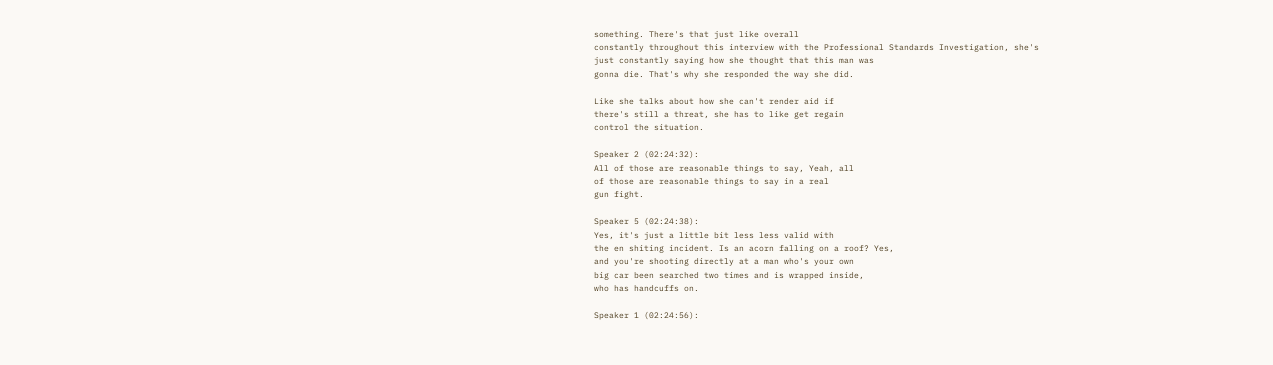something. There's that just like overall
constantly throughout this interview with the Professional Standards Investigation, she's
just constantly saying how she thought that this man was
gonna die. That's why she responded the way she did.

Like she talks about how she can't render aid if
there's still a threat, she has to like get regain
control the situation.

Speaker 2 (02:24:32):
All of those are reasonable things to say, Yeah, all
of those are reasonable things to say in a real
gun fight.

Speaker 5 (02:24:38):
Yes, it's just a little bit less less valid with
the en shiting incident. Is an acorn falling on a roof? Yes,
and you're shooting directly at a man who's your own
big car been searched two times and is wrapped inside,
who has handcuffs on.

Speaker 1 (02:24:56):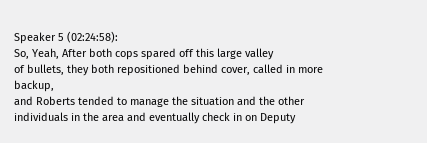Speaker 5 (02:24:58):
So, Yeah, After both cops spared off this large valley
of bullets, they both repositioned behind cover, called in more backup,
and Roberts tended to manage the situation and the other
individuals in the area and eventually check in on Deputy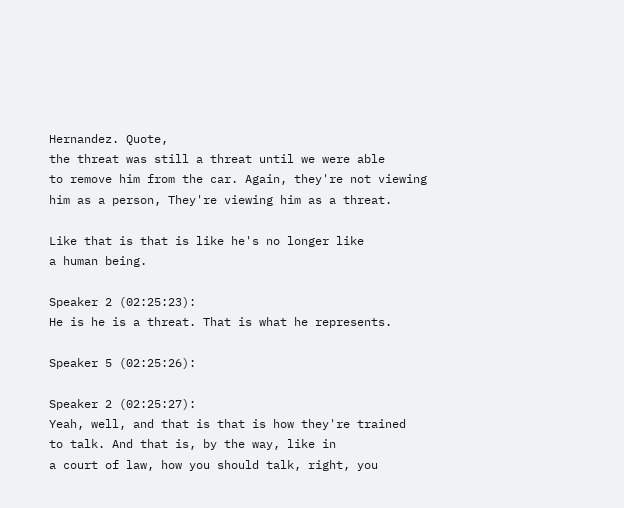Hernandez. Quote,
the threat was still a threat until we were able
to remove him from the car. Again, they're not viewing
him as a person, They're viewing him as a threat.

Like that is that is like he's no longer like
a human being.

Speaker 2 (02:25:23):
He is he is a threat. That is what he represents.

Speaker 5 (02:25:26):

Speaker 2 (02:25:27):
Yeah, well, and that is that is how they're trained
to talk. And that is, by the way, like in
a court of law, how you should talk, right, you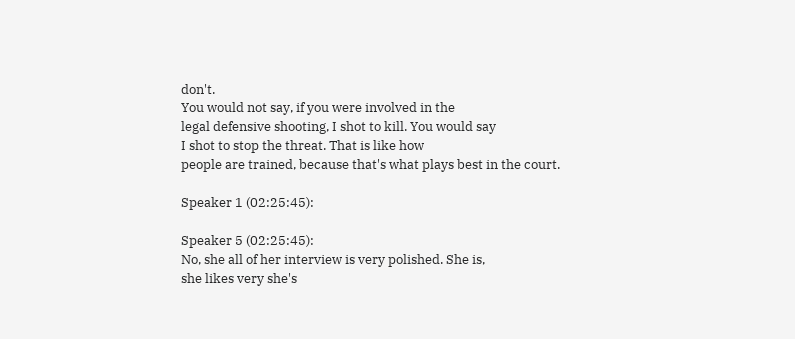don't.
You would not say, if you were involved in the
legal defensive shooting, I shot to kill. You would say
I shot to stop the threat. That is like how
people are trained, because that's what plays best in the court.

Speaker 1 (02:25:45):

Speaker 5 (02:25:45):
No, she all of her interview is very polished. She is,
she likes very she's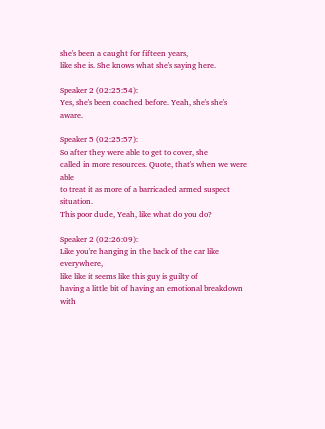she's been a caught for fifteen years,
like she is. She knows what she's saying here.

Speaker 2 (02:25:54):
Yes, she's been coached before. Yeah, she's she's aware.

Speaker 5 (02:25:57):
So after they were able to get to cover, she
called in more resources. Quote, that's when we were able
to treat it as more of a barricaded armed suspect situation.
This poor dude, Yeah, like what do you do?

Speaker 2 (02:26:09):
Like you're hanging in the back of the car like everywhere,
like like it seems like this guy is guilty of
having a little bit of having an emotional breakdown with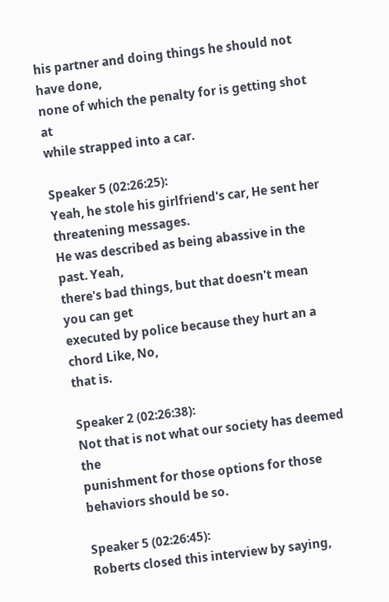his partner and doing things he should not have done,
none of which the penalty for is getting shot at
while strapped into a car.

Speaker 5 (02:26:25):
Yeah, he stole his girlfriend's car, He sent her threatening messages.
He was described as being abassive in the past. Yeah,
there's bad things, but that doesn't mean you can get
executed by police because they hurt an a chord Like, No,
that is.

Speaker 2 (02:26:38):
Not that is not what our society has deemed the
punishment for those options for those behaviors should be so.

Speaker 5 (02:26:45):
Roberts closed this interview by saying,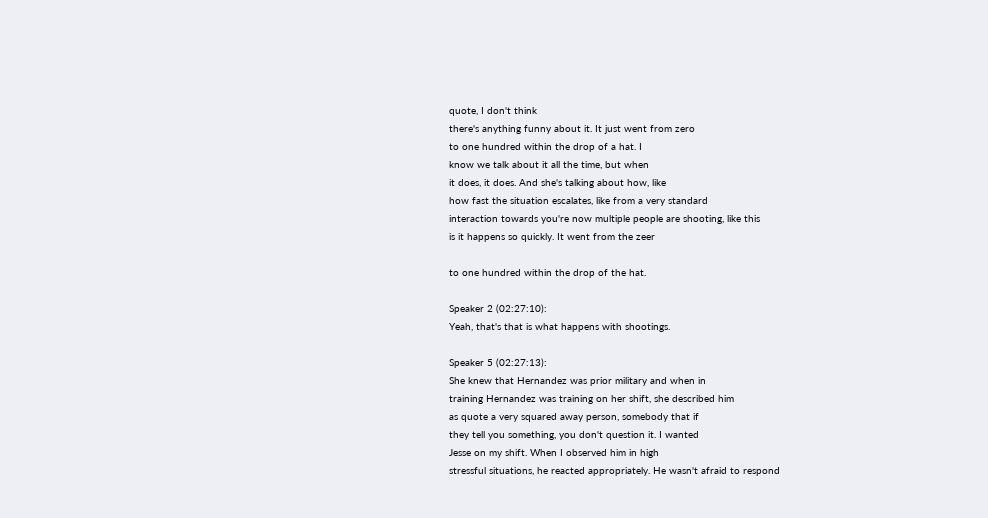quote, I don't think
there's anything funny about it. It just went from zero
to one hundred within the drop of a hat. I
know we talk about it all the time, but when
it does, it does. And she's talking about how, like
how fast the situation escalates, like from a very standard
interaction towards you're now multiple people are shooting, like this
is it happens so quickly. It went from the zeer

to one hundred within the drop of the hat.

Speaker 2 (02:27:10):
Yeah, that's that is what happens with shootings.

Speaker 5 (02:27:13):
She knew that Hernandez was prior military and when in
training Hernandez was training on her shift, she described him
as quote a very squared away person, somebody that if
they tell you something, you don't question it. I wanted
Jesse on my shift. When I observed him in high
stressful situations, he reacted appropriately. He wasn't afraid to respond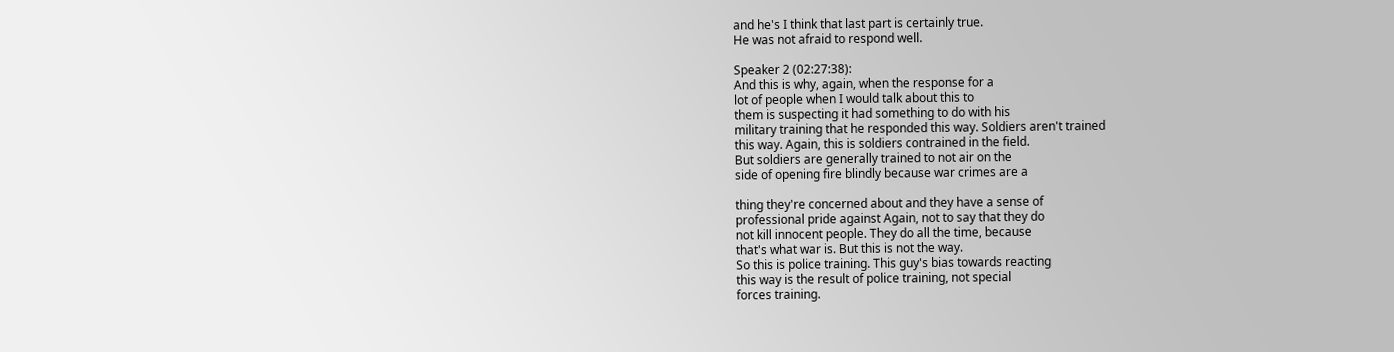and he's I think that last part is certainly true.
He was not afraid to respond well.

Speaker 2 (02:27:38):
And this is why, again, when the response for a
lot of people when I would talk about this to
them is suspecting it had something to do with his
military training that he responded this way. Soldiers aren't trained
this way. Again, this is soldiers contrained in the field.
But soldiers are generally trained to not air on the
side of opening fire blindly because war crimes are a

thing they're concerned about and they have a sense of
professional pride against Again, not to say that they do
not kill innocent people. They do all the time, because
that's what war is. But this is not the way.
So this is police training. This guy's bias towards reacting
this way is the result of police training, not special
forces training.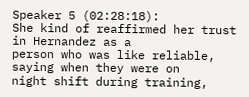Speaker 5 (02:28:18):
She kind of reaffirmed her trust in Hernandez as a
person who was like reliable, saying when they were on
night shift during training,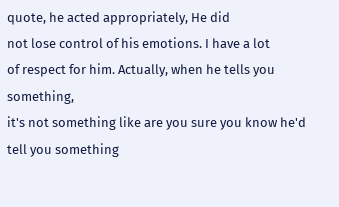quote, he acted appropriately, He did
not lose control of his emotions. I have a lot
of respect for him. Actually, when he tells you something,
it's not something like are you sure you know he'd
tell you something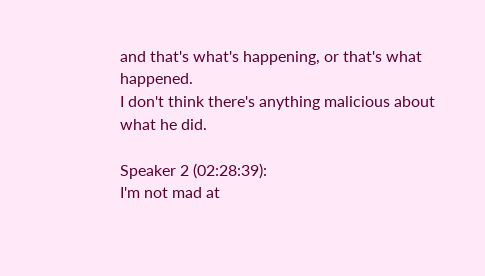and that's what's happening, or that's what happened.
I don't think there's anything malicious about what he did.

Speaker 2 (02:28:39):
I'm not mad at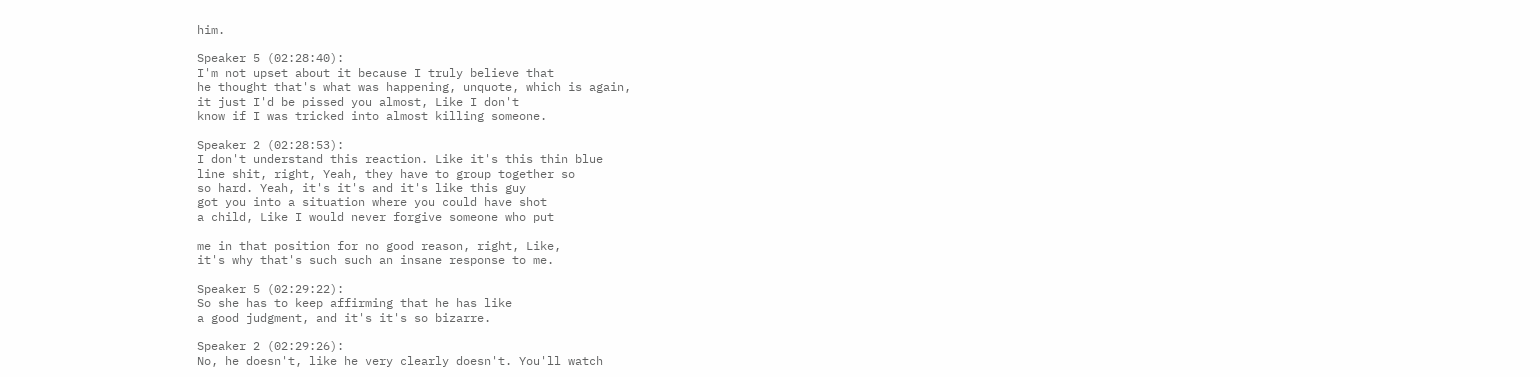him.

Speaker 5 (02:28:40):
I'm not upset about it because I truly believe that
he thought that's what was happening, unquote, which is again,
it just I'd be pissed you almost, Like I don't
know if I was tricked into almost killing someone.

Speaker 2 (02:28:53):
I don't understand this reaction. Like it's this thin blue
line shit, right, Yeah, they have to group together so
so hard. Yeah, it's it's and it's like this guy
got you into a situation where you could have shot
a child, Like I would never forgive someone who put

me in that position for no good reason, right, Like,
it's why that's such such an insane response to me.

Speaker 5 (02:29:22):
So she has to keep affirming that he has like
a good judgment, and it's it's so bizarre.

Speaker 2 (02:29:26):
No, he doesn't, like he very clearly doesn't. You'll watch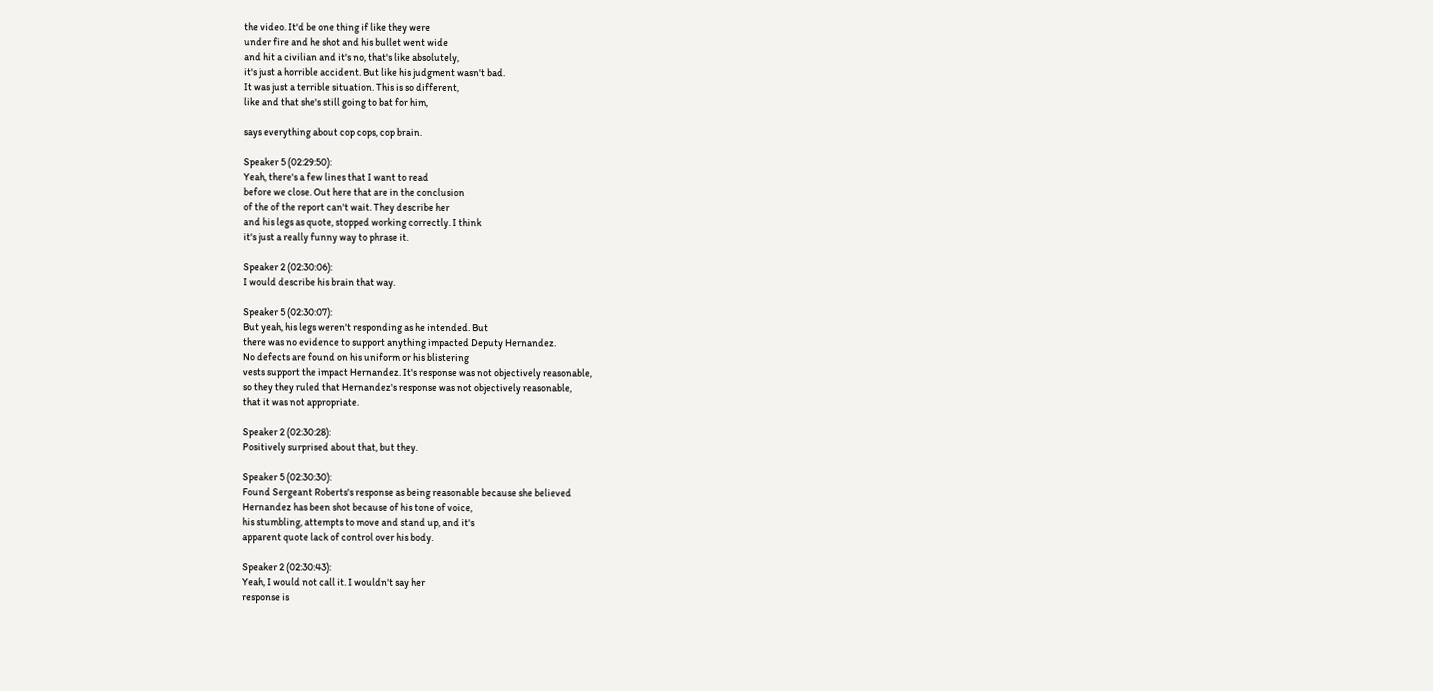the video. It'd be one thing if like they were
under fire and he shot and his bullet went wide
and hit a civilian and it's no, that's like absolutely,
it's just a horrible accident. But like his judgment wasn't bad.
It was just a terrible situation. This is so different,
like and that she's still going to bat for him,

says everything about cop cops, cop brain.

Speaker 5 (02:29:50):
Yeah, there's a few lines that I want to read
before we close. Out here that are in the conclusion
of the of the report can't wait. They describe her
and his legs as quote, stopped working correctly. I think
it's just a really funny way to phrase it.

Speaker 2 (02:30:06):
I would describe his brain that way.

Speaker 5 (02:30:07):
But yeah, his legs weren't responding as he intended. But
there was no evidence to support anything impacted Deputy Hernandez.
No defects are found on his uniform or his blistering
vests support the impact Hernandez. It's response was not objectively reasonable,
so they they ruled that Hernandez's response was not objectively reasonable,
that it was not appropriate.

Speaker 2 (02:30:28):
Positively surprised about that, but they.

Speaker 5 (02:30:30):
Found Sergeant Roberts's response as being reasonable because she believed
Hernandez has been shot because of his tone of voice,
his stumbling, attempts to move and stand up, and it's
apparent quote lack of control over his body.

Speaker 2 (02:30:43):
Yeah, I would not call it. I wouldn't say her
response is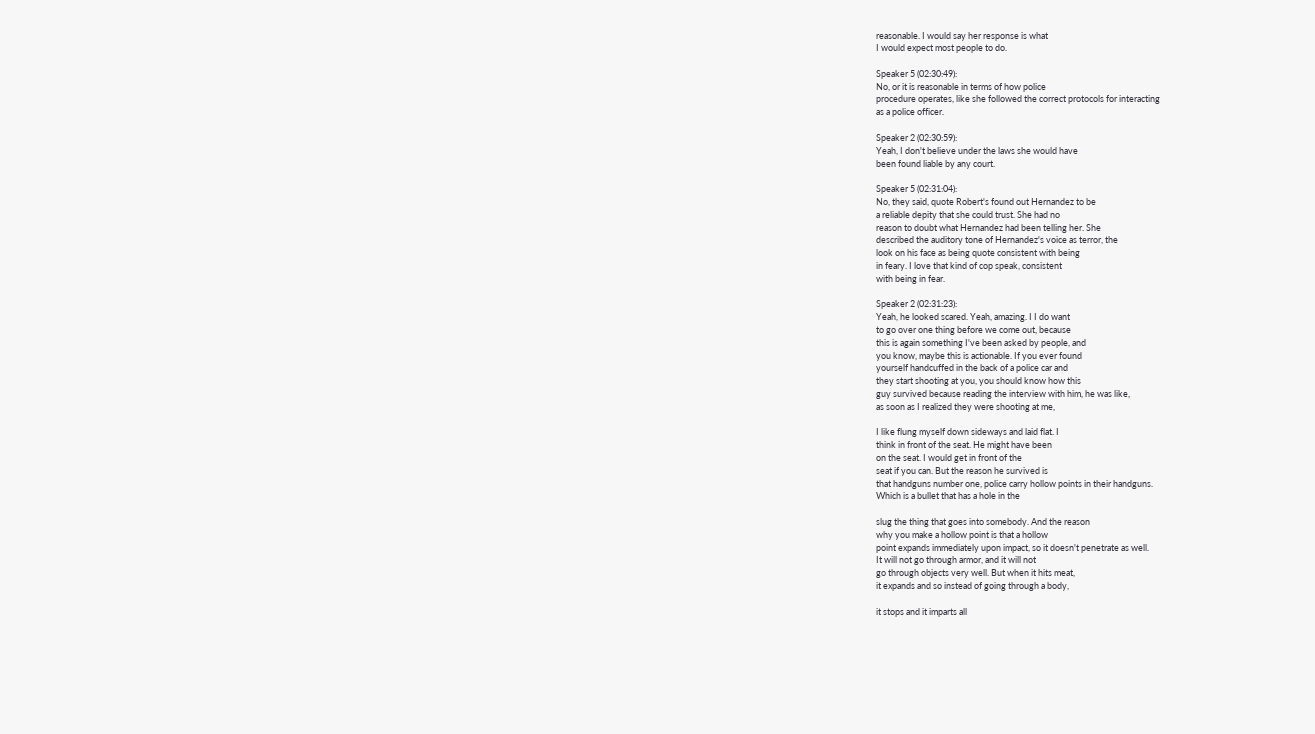reasonable. I would say her response is what
I would expect most people to do.

Speaker 5 (02:30:49):
No, or it is reasonable in terms of how police
procedure operates, like she followed the correct protocols for interacting
as a police officer.

Speaker 2 (02:30:59):
Yeah, I don't believe under the laws she would have
been found liable by any court.

Speaker 5 (02:31:04):
No, they said, quote Robert's found out Hernandez to be
a reliable depity that she could trust. She had no
reason to doubt what Hernandez had been telling her. She
described the auditory tone of Hernandez's voice as terror, the
look on his face as being quote consistent with being
in feary. I love that kind of cop speak, consistent
with being in fear.

Speaker 2 (02:31:23):
Yeah, he looked scared. Yeah, amazing. I I do want
to go over one thing before we come out, because
this is again something I've been asked by people, and
you know, maybe this is actionable. If you ever found
yourself handcuffed in the back of a police car and
they start shooting at you, you should know how this
guy survived because reading the interview with him, he was like,
as soon as I realized they were shooting at me,

I like flung myself down sideways and laid flat. I
think in front of the seat. He might have been
on the seat. I would get in front of the
seat if you can. But the reason he survived is
that handguns number one, police carry hollow points in their handguns.
Which is a bullet that has a hole in the

slug the thing that goes into somebody. And the reason
why you make a hollow point is that a hollow
point expands immediately upon impact, so it doesn't penetrate as well.
It will not go through armor, and it will not
go through objects very well. But when it hits meat,
it expands and so instead of going through a body,

it stops and it imparts all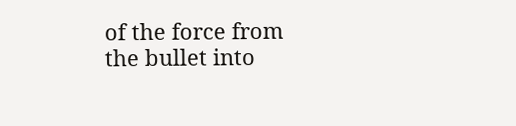of the force from
the bullet into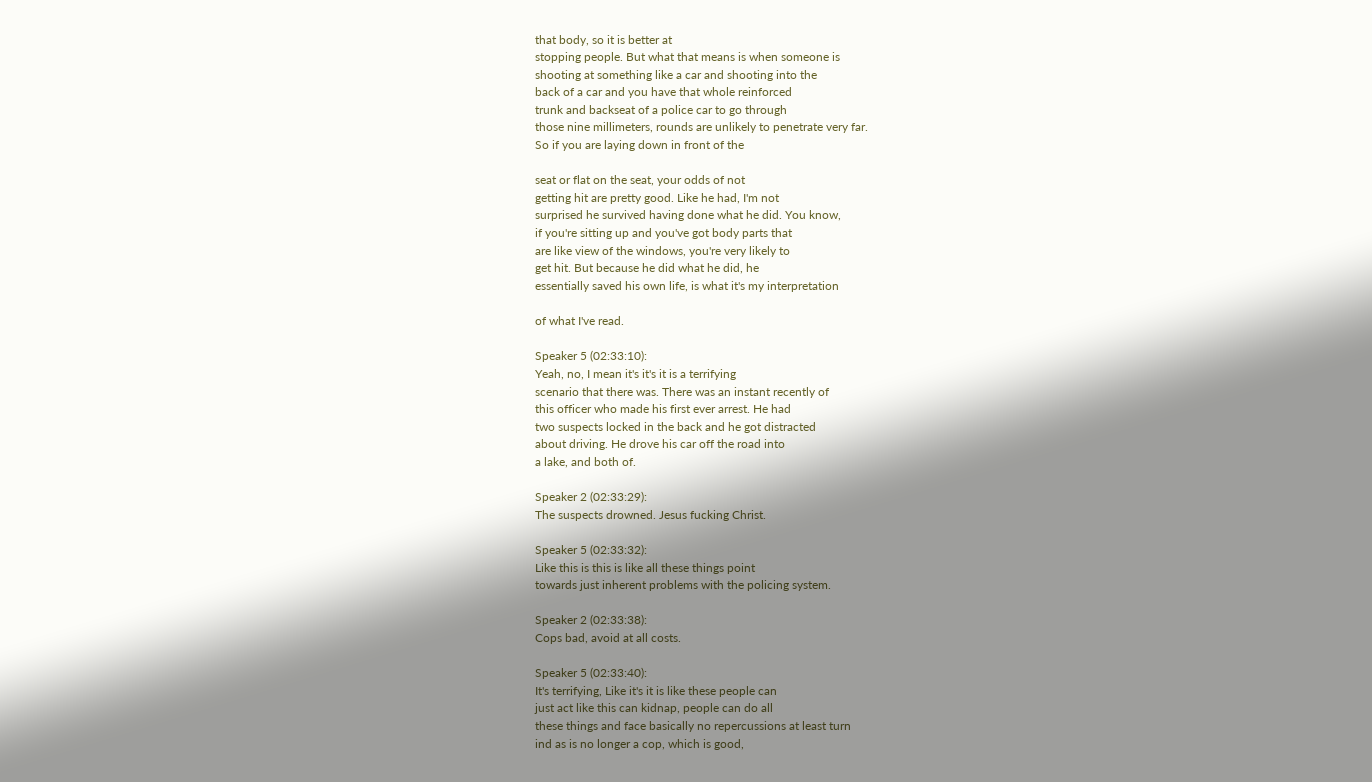that body, so it is better at
stopping people. But what that means is when someone is
shooting at something like a car and shooting into the
back of a car and you have that whole reinforced
trunk and backseat of a police car to go through
those nine millimeters, rounds are unlikely to penetrate very far.
So if you are laying down in front of the

seat or flat on the seat, your odds of not
getting hit are pretty good. Like he had, I'm not
surprised he survived having done what he did. You know,
if you're sitting up and you've got body parts that
are like view of the windows, you're very likely to
get hit. But because he did what he did, he
essentially saved his own life, is what it's my interpretation

of what I've read.

Speaker 5 (02:33:10):
Yeah, no, I mean it's it's it is a terrifying
scenario that there was. There was an instant recently of
this officer who made his first ever arrest. He had
two suspects locked in the back and he got distracted
about driving. He drove his car off the road into
a lake, and both of.

Speaker 2 (02:33:29):
The suspects drowned. Jesus fucking Christ.

Speaker 5 (02:33:32):
Like this is this is like all these things point
towards just inherent problems with the policing system.

Speaker 2 (02:33:38):
Cops bad, avoid at all costs.

Speaker 5 (02:33:40):
It's terrifying, Like it's it is like these people can
just act like this can kidnap, people can do all
these things and face basically no repercussions at least turn
ind as is no longer a cop, which is good,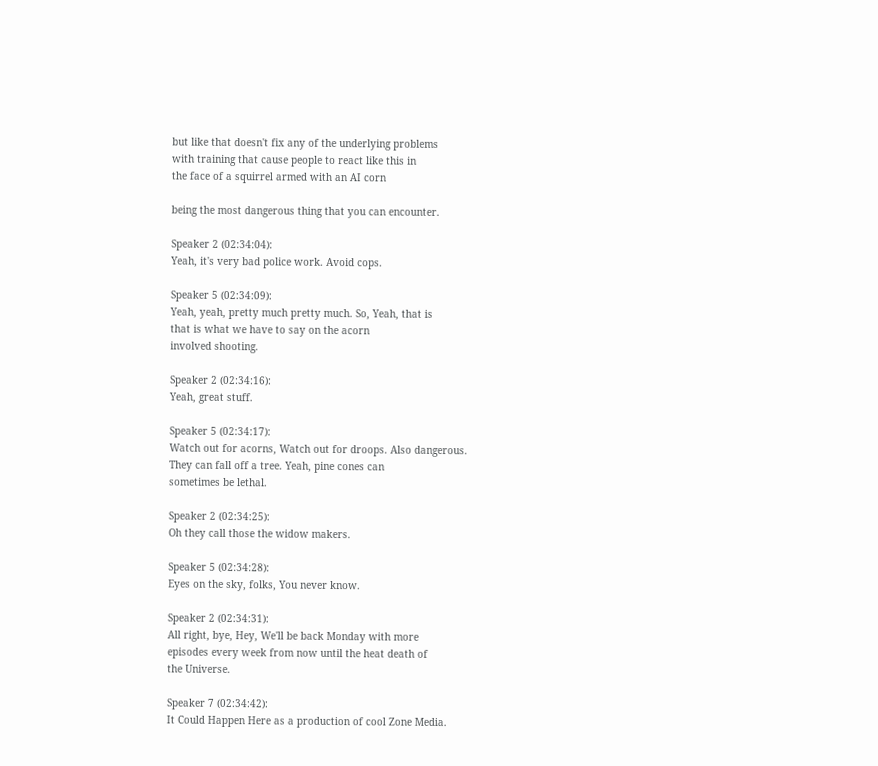but like that doesn't fix any of the underlying problems
with training that cause people to react like this in
the face of a squirrel armed with an AI corn

being the most dangerous thing that you can encounter.

Speaker 2 (02:34:04):
Yeah, it's very bad police work. Avoid cops.

Speaker 5 (02:34:09):
Yeah, yeah, pretty much pretty much. So, Yeah, that is
that is what we have to say on the acorn
involved shooting.

Speaker 2 (02:34:16):
Yeah, great stuff.

Speaker 5 (02:34:17):
Watch out for acorns, Watch out for droops. Also dangerous.
They can fall off a tree. Yeah, pine cones can
sometimes be lethal.

Speaker 2 (02:34:25):
Oh they call those the widow makers.

Speaker 5 (02:34:28):
Eyes on the sky, folks, You never know.

Speaker 2 (02:34:31):
All right, bye, Hey, We'll be back Monday with more
episodes every week from now until the heat death of
the Universe.

Speaker 7 (02:34:42):
It Could Happen Here as a production of cool Zone Media.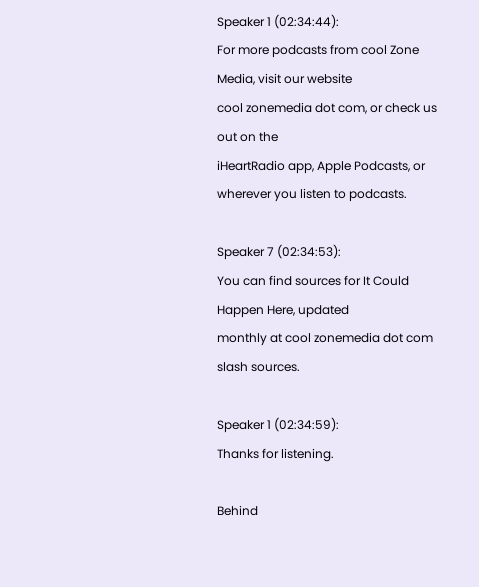Speaker 1 (02:34:44):
For more podcasts from cool Zone Media, visit our website
cool zonemedia dot com, or check us out on the
iHeartRadio app, Apple Podcasts, or wherever you listen to podcasts.

Speaker 7 (02:34:53):
You can find sources for It Could Happen Here, updated
monthly at cool zonemedia dot com slash sources.

Speaker 1 (02:34:59):
Thanks for listening.

Behind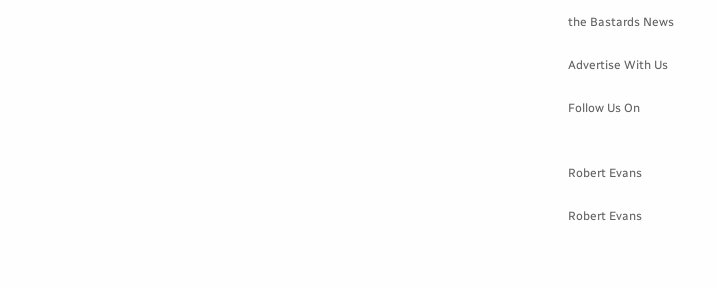the Bastards News

Advertise With Us

Follow Us On


Robert Evans

Robert Evans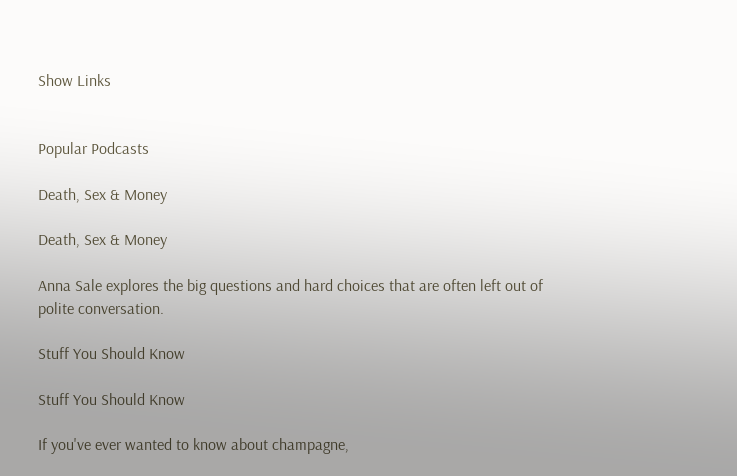Show Links


Popular Podcasts

Death, Sex & Money

Death, Sex & Money

Anna Sale explores the big questions and hard choices that are often left out of polite conversation.

Stuff You Should Know

Stuff You Should Know

If you've ever wanted to know about champagne,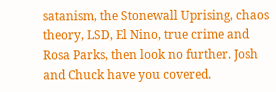satanism, the Stonewall Uprising, chaos theory, LSD, El Nino, true crime and Rosa Parks, then look no further. Josh and Chuck have you covered.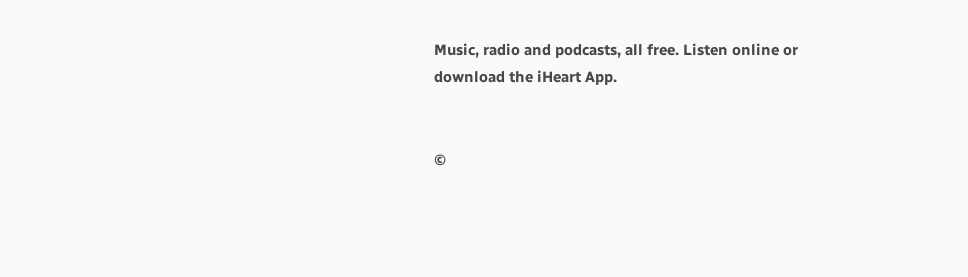Music, radio and podcasts, all free. Listen online or download the iHeart App.


©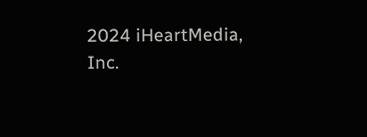2024 iHeartMedia, Inc.